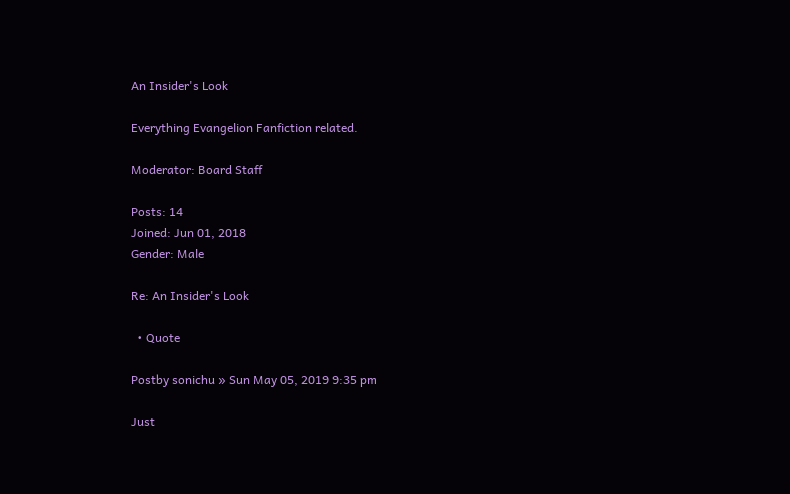An Insider's Look

Everything Evangelion Fanfiction related.

Moderator: Board Staff

Posts: 14
Joined: Jun 01, 2018
Gender: Male

Re: An Insider's Look

  • Quote

Postby sonichu » Sun May 05, 2019 9:35 pm

Just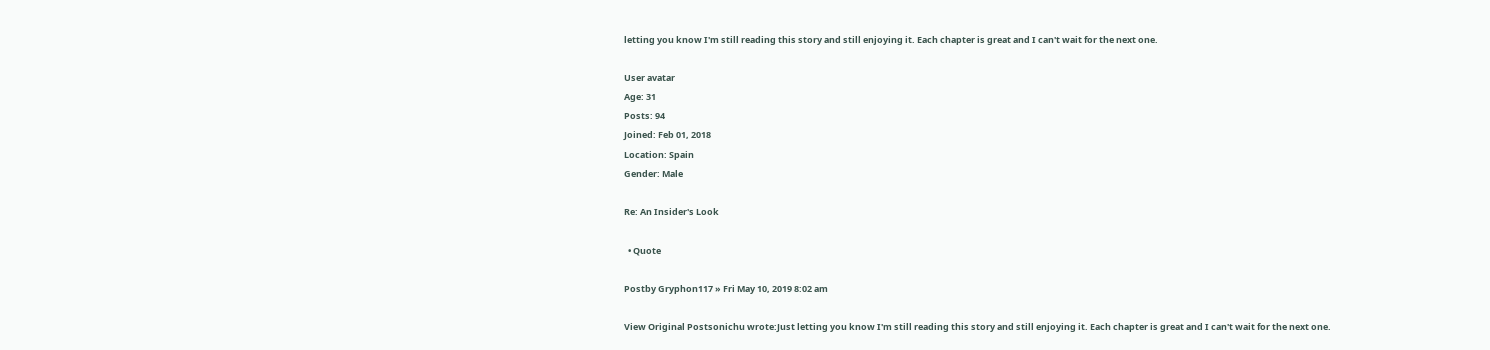letting you know I'm still reading this story and still enjoying it. Each chapter is great and I can't wait for the next one.

User avatar
Age: 31
Posts: 94
Joined: Feb 01, 2018
Location: Spain
Gender: Male

Re: An Insider's Look

  • Quote

Postby Gryphon117 » Fri May 10, 2019 8:02 am

View Original Postsonichu wrote:Just letting you know I'm still reading this story and still enjoying it. Each chapter is great and I can't wait for the next one.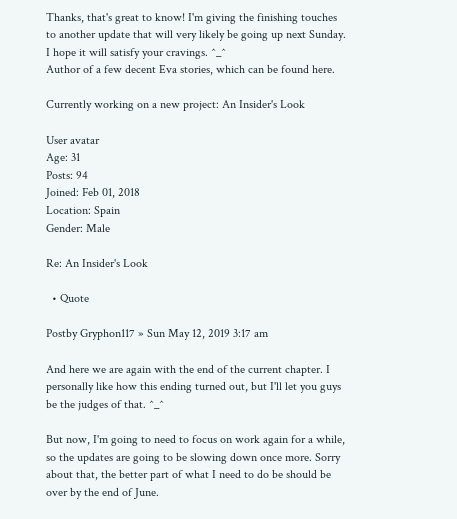Thanks, that's great to know! I'm giving the finishing touches to another update that will very likely be going up next Sunday. I hope it will satisfy your cravings. ^_^
Author of a few decent Eva stories, which can be found here.

Currently working on a new project: An Insider's Look

User avatar
Age: 31
Posts: 94
Joined: Feb 01, 2018
Location: Spain
Gender: Male

Re: An Insider's Look

  • Quote

Postby Gryphon117 » Sun May 12, 2019 3:17 am

And here we are again with the end of the current chapter. I personally like how this ending turned out, but I'll let you guys be the judges of that. ^_^

But now, I'm going to need to focus on work again for a while, so the updates are going to be slowing down once more. Sorry about that, the better part of what I need to do be should be over by the end of June.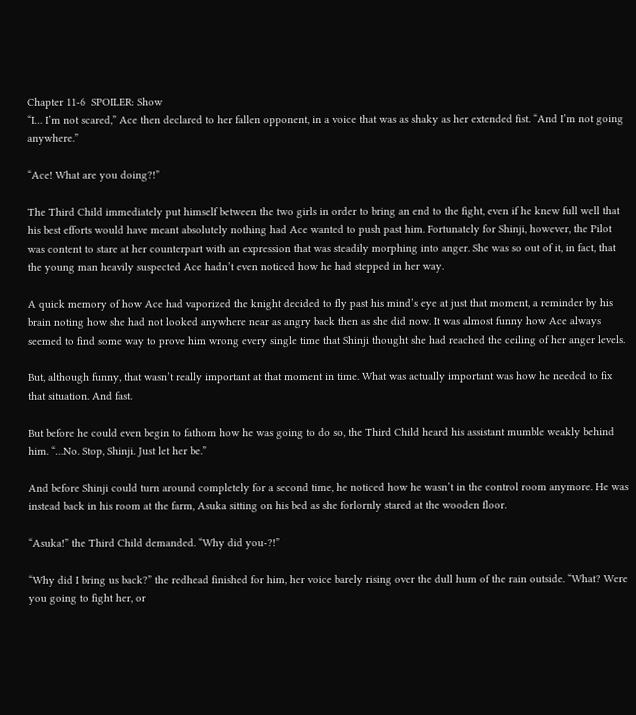Chapter 11-6  SPOILER: Show
“I… I’m not scared,” Ace then declared to her fallen opponent, in a voice that was as shaky as her extended fist. “And I’m not going anywhere.”

“Ace! What are you doing?!”

The Third Child immediately put himself between the two girls in order to bring an end to the fight, even if he knew full well that his best efforts would have meant absolutely nothing had Ace wanted to push past him. Fortunately for Shinji, however, the Pilot was content to stare at her counterpart with an expression that was steadily morphing into anger. She was so out of it, in fact, that the young man heavily suspected Ace hadn’t even noticed how he had stepped in her way.

A quick memory of how Ace had vaporized the knight decided to fly past his mind’s eye at just that moment, a reminder by his brain noting how she had not looked anywhere near as angry back then as she did now. It was almost funny how Ace always seemed to find some way to prove him wrong every single time that Shinji thought she had reached the ceiling of her anger levels.

But, although funny, that wasn’t really important at that moment in time. What was actually important was how he needed to fix that situation. And fast.

But before he could even begin to fathom how he was going to do so, the Third Child heard his assistant mumble weakly behind him. “…No. Stop, Shinji. Just let her be.”

And before Shinji could turn around completely for a second time, he noticed how he wasn’t in the control room anymore. He was instead back in his room at the farm, Asuka sitting on his bed as she forlornly stared at the wooden floor.

“Asuka!” the Third Child demanded. “Why did you-?!”

“Why did I bring us back?” the redhead finished for him, her voice barely rising over the dull hum of the rain outside. “What? Were you going to fight her, or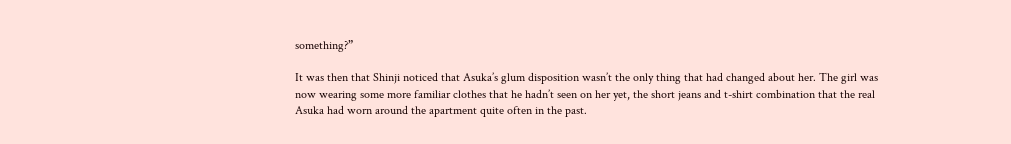something?”

It was then that Shinji noticed that Asuka’s glum disposition wasn’t the only thing that had changed about her. The girl was now wearing some more familiar clothes that he hadn’t seen on her yet, the short jeans and t-shirt combination that the real Asuka had worn around the apartment quite often in the past.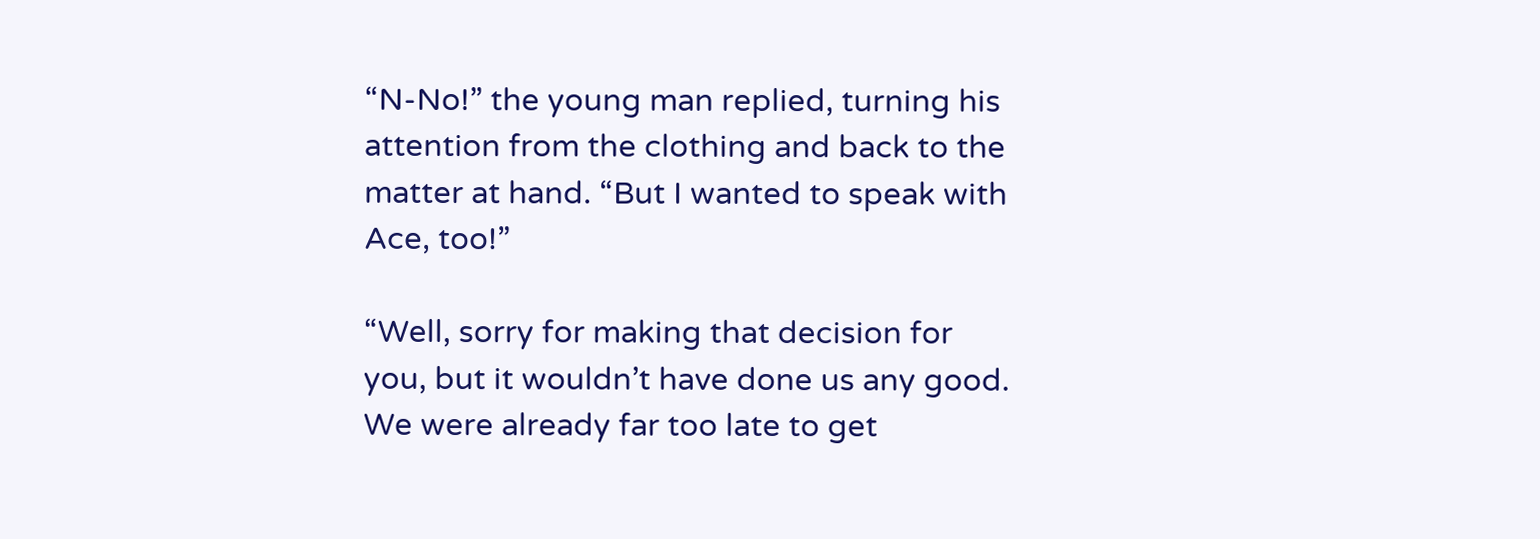“N-No!” the young man replied, turning his attention from the clothing and back to the matter at hand. “But I wanted to speak with Ace, too!”

“Well, sorry for making that decision for you, but it wouldn’t have done us any good. We were already far too late to get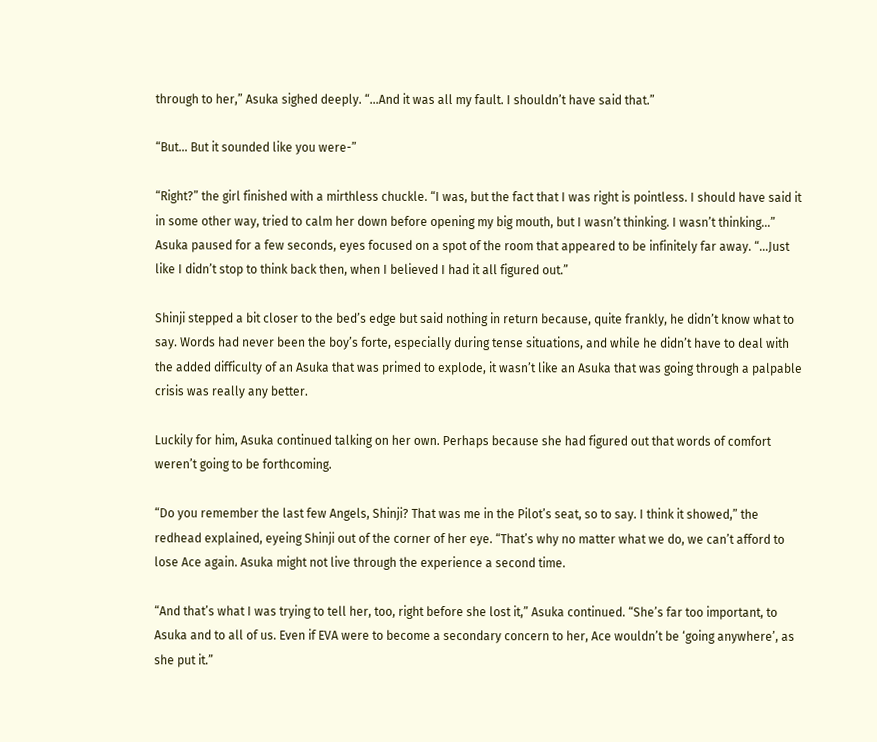through to her,” Asuka sighed deeply. “…And it was all my fault. I shouldn’t have said that.”

“But… But it sounded like you were-”

“Right?” the girl finished with a mirthless chuckle. “I was, but the fact that I was right is pointless. I should have said it in some other way, tried to calm her down before opening my big mouth, but I wasn’t thinking. I wasn’t thinking…” Asuka paused for a few seconds, eyes focused on a spot of the room that appeared to be infinitely far away. “…Just like I didn’t stop to think back then, when I believed I had it all figured out.”

Shinji stepped a bit closer to the bed’s edge but said nothing in return because, quite frankly, he didn’t know what to say. Words had never been the boy’s forte, especially during tense situations, and while he didn’t have to deal with the added difficulty of an Asuka that was primed to explode, it wasn’t like an Asuka that was going through a palpable crisis was really any better.

Luckily for him, Asuka continued talking on her own. Perhaps because she had figured out that words of comfort weren’t going to be forthcoming.

“Do you remember the last few Angels, Shinji? That was me in the Pilot’s seat, so to say. I think it showed,” the redhead explained, eyeing Shinji out of the corner of her eye. “That’s why no matter what we do, we can’t afford to lose Ace again. Asuka might not live through the experience a second time.

“And that’s what I was trying to tell her, too, right before she lost it,” Asuka continued. “She’s far too important, to Asuka and to all of us. Even if EVA were to become a secondary concern to her, Ace wouldn’t be ‘going anywhere’, as she put it.”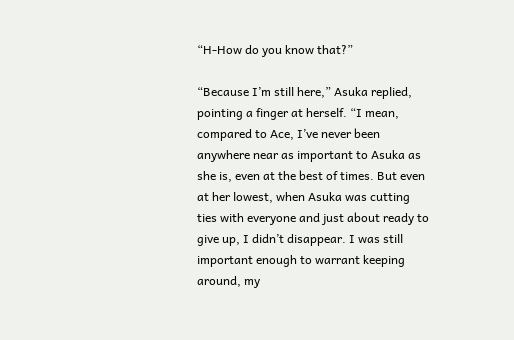“H-How do you know that?”

“Because I’m still here,” Asuka replied, pointing a finger at herself. “I mean, compared to Ace, I’ve never been anywhere near as important to Asuka as she is, even at the best of times. But even at her lowest, when Asuka was cutting ties with everyone and just about ready to give up, I didn’t disappear. I was still important enough to warrant keeping around, my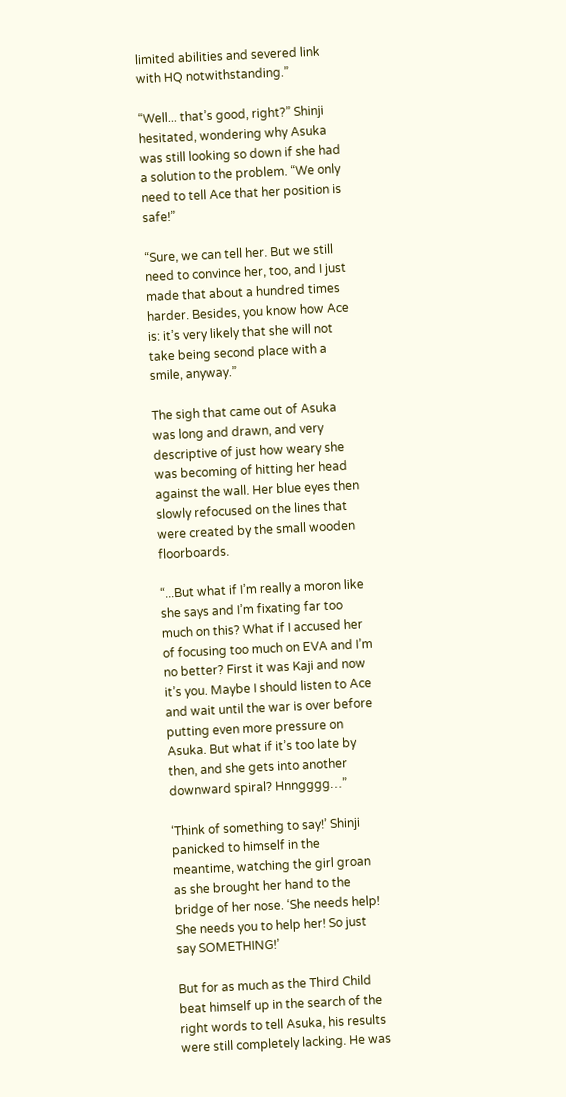limited abilities and severed link with HQ notwithstanding.”

“Well... that’s good, right?” Shinji hesitated, wondering why Asuka was still looking so down if she had a solution to the problem. “We only need to tell Ace that her position is safe!”

“Sure, we can tell her. But we still need to convince her, too, and I just made that about a hundred times harder. Besides, you know how Ace is: it’s very likely that she will not take being second place with a smile, anyway.”

The sigh that came out of Asuka was long and drawn, and very descriptive of just how weary she was becoming of hitting her head against the wall. Her blue eyes then slowly refocused on the lines that were created by the small wooden floorboards.

“...But what if I’m really a moron like she says and I’m fixating far too much on this? What if I accused her of focusing too much on EVA and I’m no better? First it was Kaji and now it’s you. Maybe I should listen to Ace and wait until the war is over before putting even more pressure on Asuka. But what if it’s too late by then, and she gets into another downward spiral? Hnngggg…”

‘Think of something to say!’ Shinji panicked to himself in the meantime, watching the girl groan as she brought her hand to the bridge of her nose. ‘She needs help! She needs you to help her! So just say SOMETHING!’

But for as much as the Third Child beat himself up in the search of the right words to tell Asuka, his results were still completely lacking. He was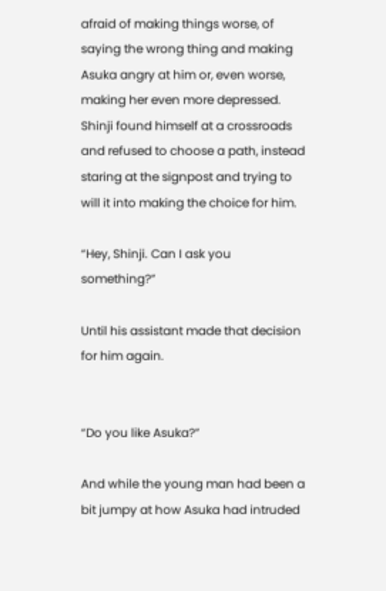afraid of making things worse, of saying the wrong thing and making Asuka angry at him or, even worse, making her even more depressed. Shinji found himself at a crossroads and refused to choose a path, instead staring at the signpost and trying to will it into making the choice for him.

“Hey, Shinji. Can I ask you something?”

Until his assistant made that decision for him again.


“Do you like Asuka?”

And while the young man had been a bit jumpy at how Asuka had intruded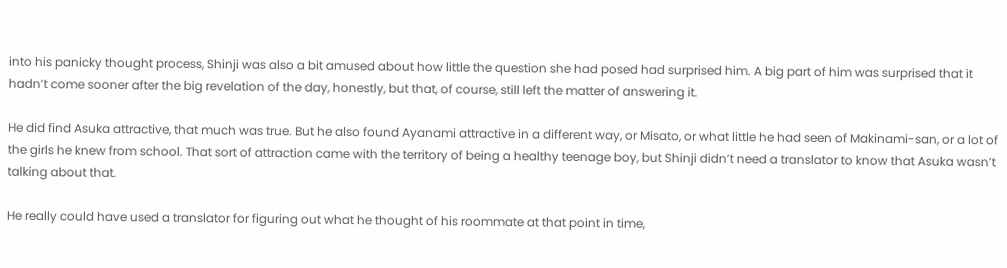into his panicky thought process, Shinji was also a bit amused about how little the question she had posed had surprised him. A big part of him was surprised that it hadn’t come sooner after the big revelation of the day, honestly, but that, of course, still left the matter of answering it.

He did find Asuka attractive, that much was true. But he also found Ayanami attractive in a different way, or Misato, or what little he had seen of Makinami-san, or a lot of the girls he knew from school. That sort of attraction came with the territory of being a healthy teenage boy, but Shinji didn’t need a translator to know that Asuka wasn’t talking about that.

He really could have used a translator for figuring out what he thought of his roommate at that point in time,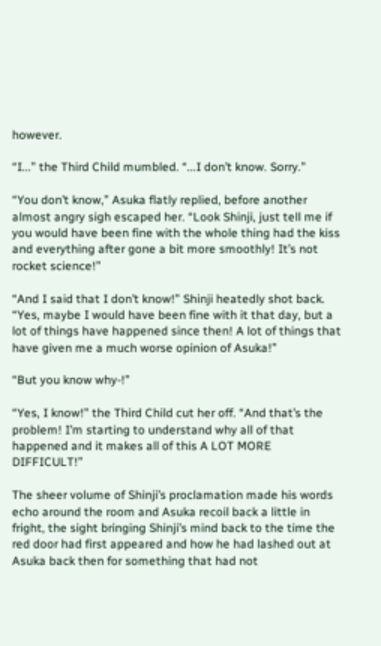however.

“I...” the Third Child mumbled. “...I don’t know. Sorry.”

“You don’t know,” Asuka flatly replied, before another almost angry sigh escaped her. “Look Shinji, just tell me if you would have been fine with the whole thing had the kiss and everything after gone a bit more smoothly! It’s not rocket science!”

“And I said that I don’t know!” Shinji heatedly shot back. “Yes, maybe I would have been fine with it that day, but a lot of things have happened since then! A lot of things that have given me a much worse opinion of Asuka!”

“But you know why-!”

“Yes, I know!” the Third Child cut her off. “And that’s the problem! I’m starting to understand why all of that happened and it makes all of this A LOT MORE DIFFICULT!”

The sheer volume of Shinji’s proclamation made his words echo around the room and Asuka recoil back a little in fright, the sight bringing Shinji’s mind back to the time the red door had first appeared and how he had lashed out at Asuka back then for something that had not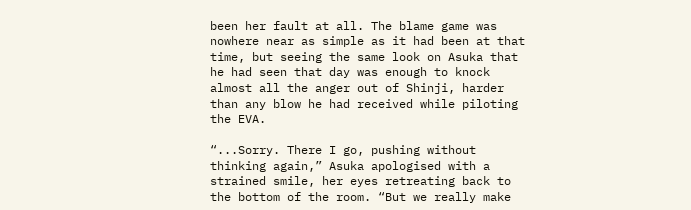been her fault at all. The blame game was nowhere near as simple as it had been at that time, but seeing the same look on Asuka that he had seen that day was enough to knock almost all the anger out of Shinji, harder than any blow he had received while piloting the EVA.

“...Sorry. There I go, pushing without thinking again,” Asuka apologised with a strained smile, her eyes retreating back to the bottom of the room. “But we really make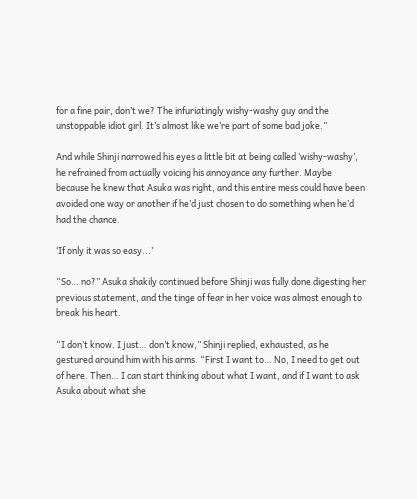for a fine pair, don’t we? The infuriatingly wishy-washy guy and the unstoppable idiot girl. It’s almost like we’re part of some bad joke.”

And while Shinji narrowed his eyes a little bit at being called ‘wishy-washy’, he refrained from actually voicing his annoyance any further. Maybe because he knew that Asuka was right, and this entire mess could have been avoided one way or another if he’d just chosen to do something when he’d had the chance.

‘If only it was so easy...’

“So… no?” Asuka shakily continued before Shinji was fully done digesting her previous statement, and the tinge of fear in her voice was almost enough to break his heart.

“I don’t know. I just… don’t know,” Shinji replied, exhausted, as he gestured around him with his arms. “First I want to… No, I need to get out of here. Then… I can start thinking about what I want, and if I want to ask Asuka about what she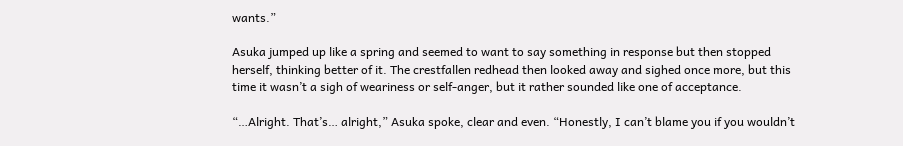wants.”

Asuka jumped up like a spring and seemed to want to say something in response but then stopped herself, thinking better of it. The crestfallen redhead then looked away and sighed once more, but this time it wasn’t a sigh of weariness or self-anger, but it rather sounded like one of acceptance.

“…Alright. That’s… alright,” Asuka spoke, clear and even. “Honestly, I can’t blame you if you wouldn’t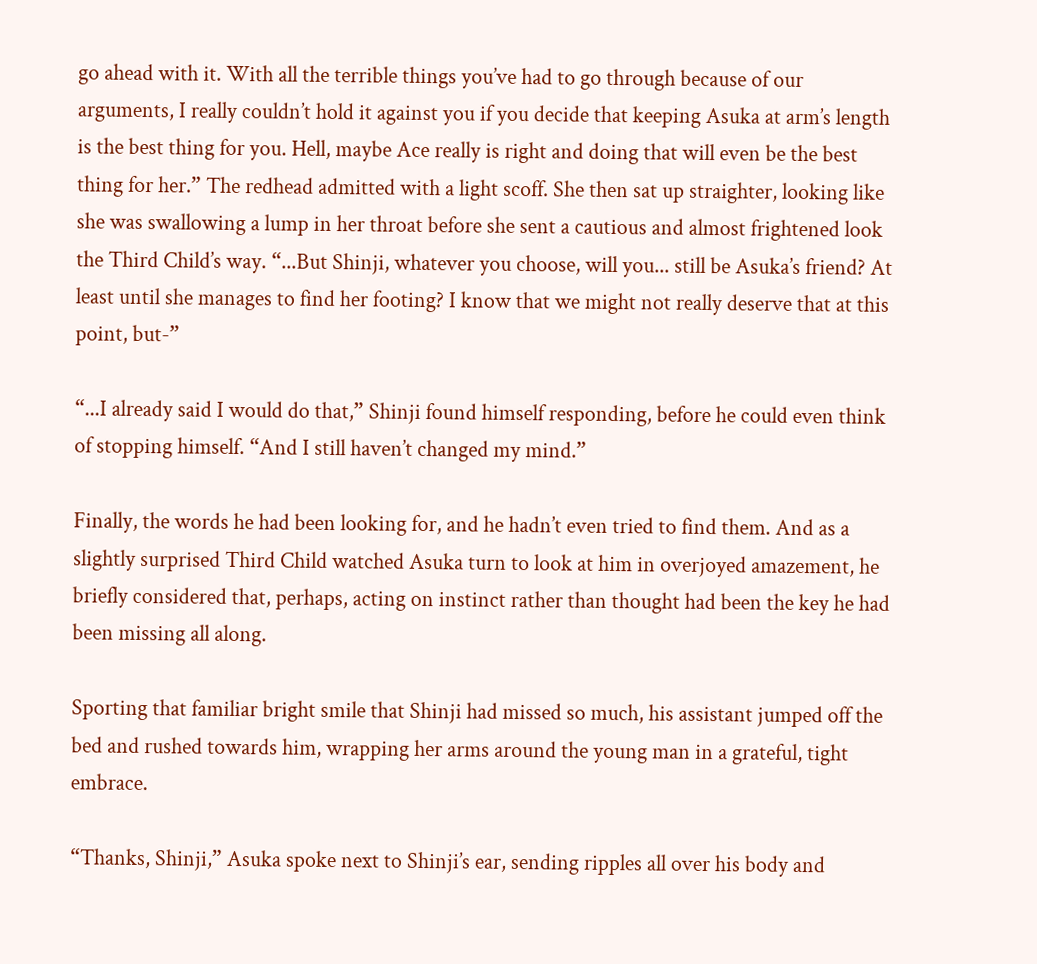go ahead with it. With all the terrible things you’ve had to go through because of our arguments, I really couldn’t hold it against you if you decide that keeping Asuka at arm’s length is the best thing for you. Hell, maybe Ace really is right and doing that will even be the best thing for her.” The redhead admitted with a light scoff. She then sat up straighter, looking like she was swallowing a lump in her throat before she sent a cautious and almost frightened look the Third Child’s way. “...But Shinji, whatever you choose, will you... still be Asuka’s friend? At least until she manages to find her footing? I know that we might not really deserve that at this point, but-”

“...I already said I would do that,” Shinji found himself responding, before he could even think of stopping himself. “And I still haven’t changed my mind.”

Finally, the words he had been looking for, and he hadn’t even tried to find them. And as a slightly surprised Third Child watched Asuka turn to look at him in overjoyed amazement, he briefly considered that, perhaps, acting on instinct rather than thought had been the key he had been missing all along.

Sporting that familiar bright smile that Shinji had missed so much, his assistant jumped off the bed and rushed towards him, wrapping her arms around the young man in a grateful, tight embrace.

“Thanks, Shinji,” Asuka spoke next to Shinji’s ear, sending ripples all over his body and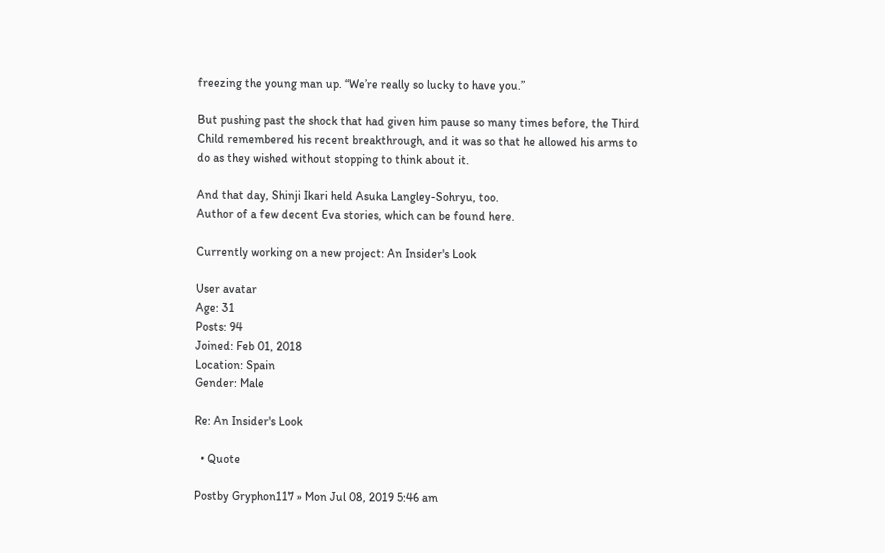freezing the young man up. “We’re really so lucky to have you.”

But pushing past the shock that had given him pause so many times before, the Third Child remembered his recent breakthrough, and it was so that he allowed his arms to do as they wished without stopping to think about it.

And that day, Shinji Ikari held Asuka Langley-Sohryu, too.
Author of a few decent Eva stories, which can be found here.

Currently working on a new project: An Insider's Look

User avatar
Age: 31
Posts: 94
Joined: Feb 01, 2018
Location: Spain
Gender: Male

Re: An Insider's Look

  • Quote

Postby Gryphon117 » Mon Jul 08, 2019 5:46 am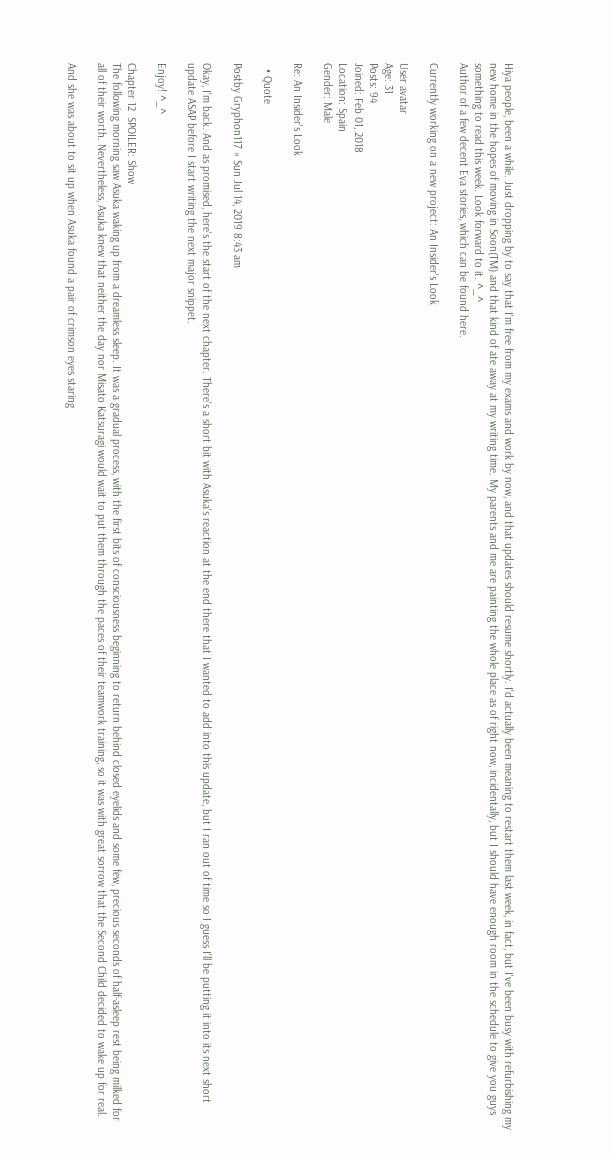Hiya people, been a while. Just dropping by to say that I'm free from my exams and work by now, and that updates should resume shortly. I'd actually been meaning to restart them last week, in fact, but I've been busy with refurbishing my new home in the hopes of moving in Soon(TM) and that kind of ate away at my writing time. My parents and me are painting the whole place as of right now, incidentally, but I should have enough room in the schedule to give you guys something to read this week. Look forward to it. ^_^
Author of a few decent Eva stories, which can be found here.

Currently working on a new project: An Insider's Look

User avatar
Age: 31
Posts: 94
Joined: Feb 01, 2018
Location: Spain
Gender: Male

Re: An Insider's Look

  • Quote

Postby Gryphon117 » Sun Jul 14, 2019 8:43 am

Okay, I'm back. And as promised, here's the start of the next chapter. There's a short bit with Asuka's reaction at the end there that I wanted to add into this update, but I ran out of time so I guess I'll be putting it into its next short update ASAP before I start writing the next major snippet.

Enjoy! ^_^

Chapter 12  SPOILER: Show
The following morning saw Asuka waking up from a dreamless sleep. It was a gradual process, with the first bits of consciousness beginning to return behind closed eyelids and some few, precious seconds of half-asleep rest being milked for all of their worth. Nevertheless, Asuka knew that neither the day nor Misato Katsuragi would wait to put them through the paces of their teamwork training, so it was with great sorrow that the Second Child decided to wake up for real.

And she was about to sit up when Asuka found a pair of crimson eyes staring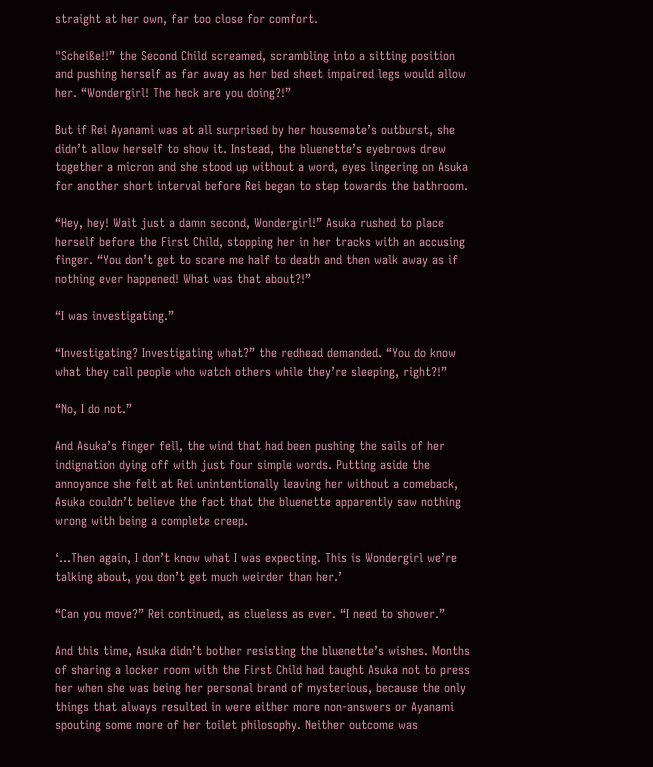straight at her own, far too close for comfort.

"Scheiße!!” the Second Child screamed, scrambling into a sitting position and pushing herself as far away as her bed sheet impaired legs would allow her. “Wondergirl! The heck are you doing?!”

But if Rei Ayanami was at all surprised by her housemate’s outburst, she didn’t allow herself to show it. Instead, the bluenette’s eyebrows drew together a micron and she stood up without a word, eyes lingering on Asuka for another short interval before Rei began to step towards the bathroom.

“Hey, hey! Wait just a damn second, Wondergirl!” Asuka rushed to place herself before the First Child, stopping her in her tracks with an accusing finger. “You don’t get to scare me half to death and then walk away as if nothing ever happened! What was that about?!”

“I was investigating.”

“Investigating? Investigating what?” the redhead demanded. “You do know what they call people who watch others while they’re sleeping, right?!”

“No, I do not.”

And Asuka’s finger fell, the wind that had been pushing the sails of her indignation dying off with just four simple words. Putting aside the annoyance she felt at Rei unintentionally leaving her without a comeback, Asuka couldn’t believe the fact that the bluenette apparently saw nothing wrong with being a complete creep.

‘...Then again, I don’t know what I was expecting. This is Wondergirl we’re talking about, you don’t get much weirder than her.’

“Can you move?” Rei continued, as clueless as ever. “I need to shower.”

And this time, Asuka didn’t bother resisting the bluenette’s wishes. Months of sharing a locker room with the First Child had taught Asuka not to press her when she was being her personal brand of mysterious, because the only things that always resulted in were either more non-answers or Ayanami spouting some more of her toilet philosophy. Neither outcome was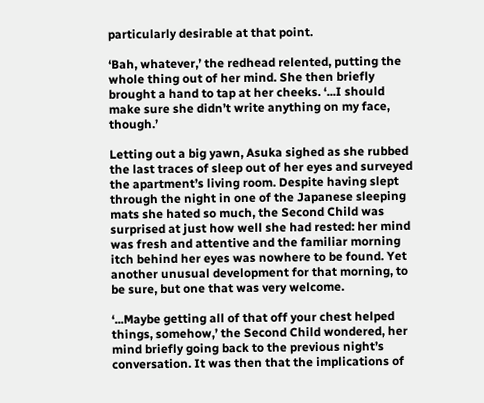particularly desirable at that point.

‘Bah, whatever,’ the redhead relented, putting the whole thing out of her mind. She then briefly brought a hand to tap at her cheeks. ‘...I should make sure she didn’t write anything on my face, though.’

Letting out a big yawn, Asuka sighed as she rubbed the last traces of sleep out of her eyes and surveyed the apartment’s living room. Despite having slept through the night in one of the Japanese sleeping mats she hated so much, the Second Child was surprised at just how well she had rested: her mind was fresh and attentive and the familiar morning itch behind her eyes was nowhere to be found. Yet another unusual development for that morning, to be sure, but one that was very welcome.

‘...Maybe getting all of that off your chest helped things, somehow,’ the Second Child wondered, her mind briefly going back to the previous night’s conversation. It was then that the implications of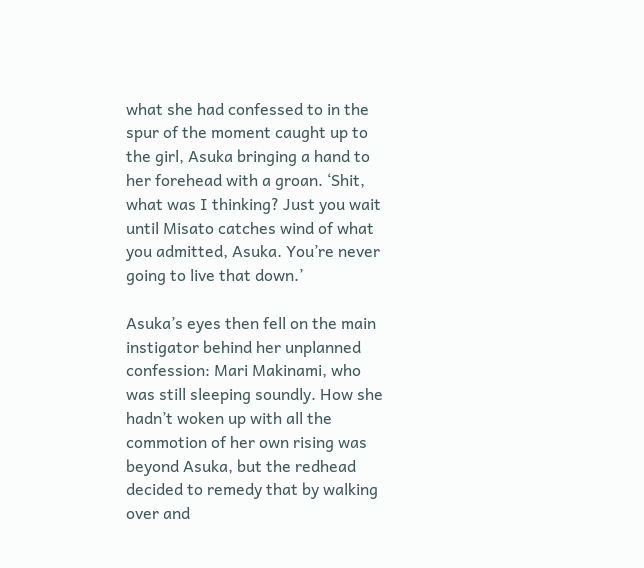what she had confessed to in the spur of the moment caught up to the girl, Asuka bringing a hand to her forehead with a groan. ‘Shit, what was I thinking? Just you wait until Misato catches wind of what you admitted, Asuka. You’re never going to live that down.’

Asuka’s eyes then fell on the main instigator behind her unplanned confession: Mari Makinami, who was still sleeping soundly. How she hadn’t woken up with all the commotion of her own rising was beyond Asuka, but the redhead decided to remedy that by walking over and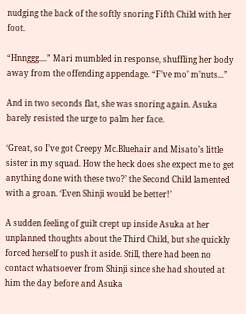nudging the back of the softly snoring Fifth Child with her foot.

“Hnnggg....” Mari mumbled in response, shuffling her body away from the offending appendage. “F’ve mo’ m’nuts...”

And in two seconds flat, she was snoring again. Asuka barely resisted the urge to palm her face.

‘Great, so I’ve got Creepy Mc.Bluehair and Misato’s little sister in my squad. How the heck does she expect me to get anything done with these two?’ the Second Child lamented with a groan. ‘Even Shinji would be better!’

A sudden feeling of guilt crept up inside Asuka at her unplanned thoughts about the Third Child, but she quickly forced herself to push it aside. Still, there had been no contact whatsoever from Shinji since she had shouted at him the day before and Asuka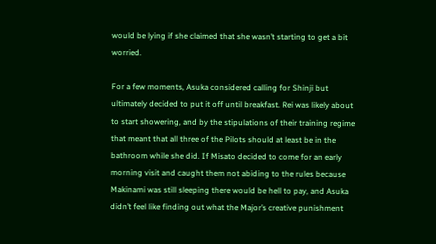would be lying if she claimed that she wasn’t starting to get a bit worried.

For a few moments, Asuka considered calling for Shinji but ultimately decided to put it off until breakfast. Rei was likely about to start showering, and by the stipulations of their training regime that meant that all three of the Pilots should at least be in the bathroom while she did. If Misato decided to come for an early morning visit and caught them not abiding to the rules because Makinami was still sleeping there would be hell to pay, and Asuka didn’t feel like finding out what the Major’s creative punishment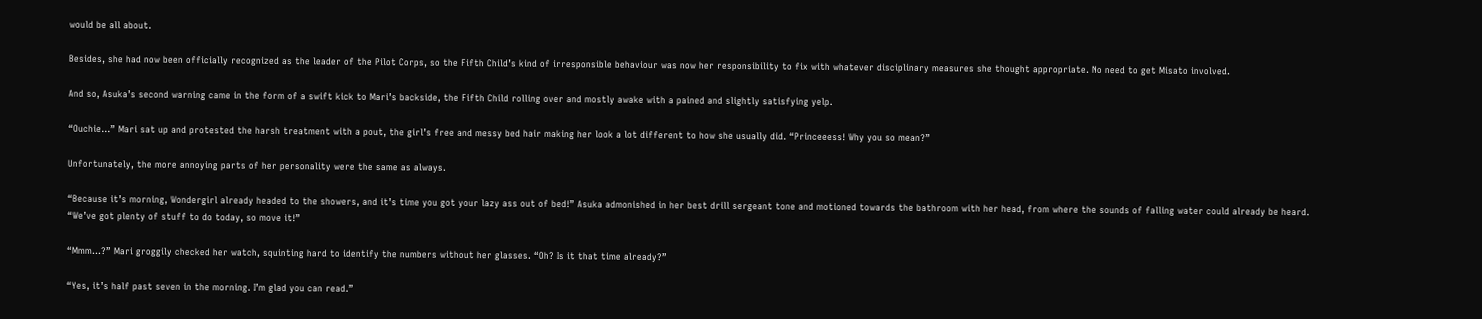would be all about.

Besides, she had now been officially recognized as the leader of the Pilot Corps, so the Fifth Child’s kind of irresponsible behaviour was now her responsibility to fix with whatever disciplinary measures she thought appropriate. No need to get Misato involved.

And so, Asuka’s second warning came in the form of a swift kick to Mari’s backside, the Fifth Child rolling over and mostly awake with a pained and slightly satisfying yelp.

“Ouchie...” Mari sat up and protested the harsh treatment with a pout, the girl’s free and messy bed hair making her look a lot different to how she usually did. “Princeeess! Why you so mean?”

Unfortunately, the more annoying parts of her personality were the same as always.

“Because it’s morning, Wondergirl already headed to the showers, and it’s time you got your lazy ass out of bed!” Asuka admonished in her best drill sergeant tone and motioned towards the bathroom with her head, from where the sounds of falling water could already be heard. “We’ve got plenty of stuff to do today, so move it!”

“Mmm...?” Mari groggily checked her watch, squinting hard to identify the numbers without her glasses. “Oh? Is it that time already?”

“Yes, it’s half past seven in the morning. I’m glad you can read.”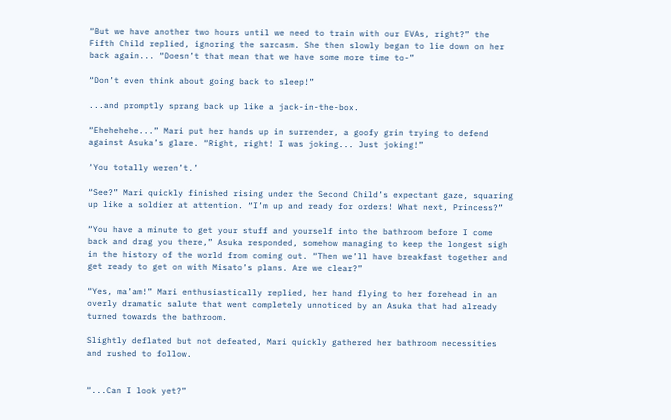“But we have another two hours until we need to train with our EVAs, right?” the Fifth Child replied, ignoring the sarcasm. She then slowly began to lie down on her back again... “Doesn’t that mean that we have some more time to-”

“Don’t even think about going back to sleep!”

...and promptly sprang back up like a jack-in-the-box.

“Ehehehehe...” Mari put her hands up in surrender, a goofy grin trying to defend against Asuka’s glare. “Right, right! I was joking... Just joking!”

‘You totally weren’t.’

“See?” Mari quickly finished rising under the Second Child’s expectant gaze, squaring up like a soldier at attention. “I’m up and ready for orders! What next, Princess?”

“You have a minute to get your stuff and yourself into the bathroom before I come back and drag you there,” Asuka responded, somehow managing to keep the longest sigh in the history of the world from coming out. “Then we’ll have breakfast together and get ready to get on with Misato’s plans. Are we clear?”

“Yes, ma’am!” Mari enthusiastically replied, her hand flying to her forehead in an overly dramatic salute that went completely unnoticed by an Asuka that had already turned towards the bathroom.

Slightly deflated but not defeated, Mari quickly gathered her bathroom necessities and rushed to follow.


“...Can I look yet?”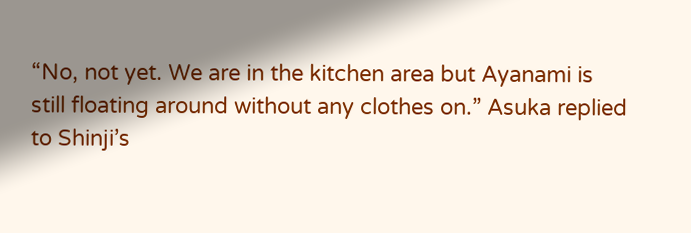“No, not yet. We are in the kitchen area but Ayanami is still floating around without any clothes on.” Asuka replied to Shinji’s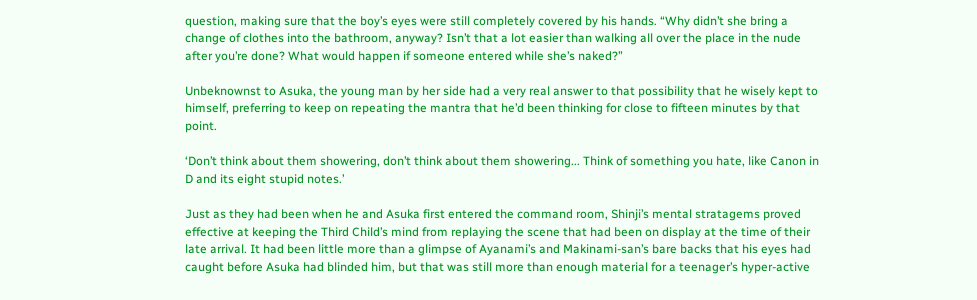question, making sure that the boy’s eyes were still completely covered by his hands. “Why didn’t she bring a change of clothes into the bathroom, anyway? Isn’t that a lot easier than walking all over the place in the nude after you’re done? What would happen if someone entered while she’s naked?”

Unbeknownst to Asuka, the young man by her side had a very real answer to that possibility that he wisely kept to himself, preferring to keep on repeating the mantra that he’d been thinking for close to fifteen minutes by that point.

‘Don’t think about them showering, don’t think about them showering... Think of something you hate, like Canon in D and its eight stupid notes.’

Just as they had been when he and Asuka first entered the command room, Shinji’s mental stratagems proved effective at keeping the Third Child’s mind from replaying the scene that had been on display at the time of their late arrival. It had been little more than a glimpse of Ayanami’s and Makinami-san’s bare backs that his eyes had caught before Asuka had blinded him, but that was still more than enough material for a teenager’s hyper-active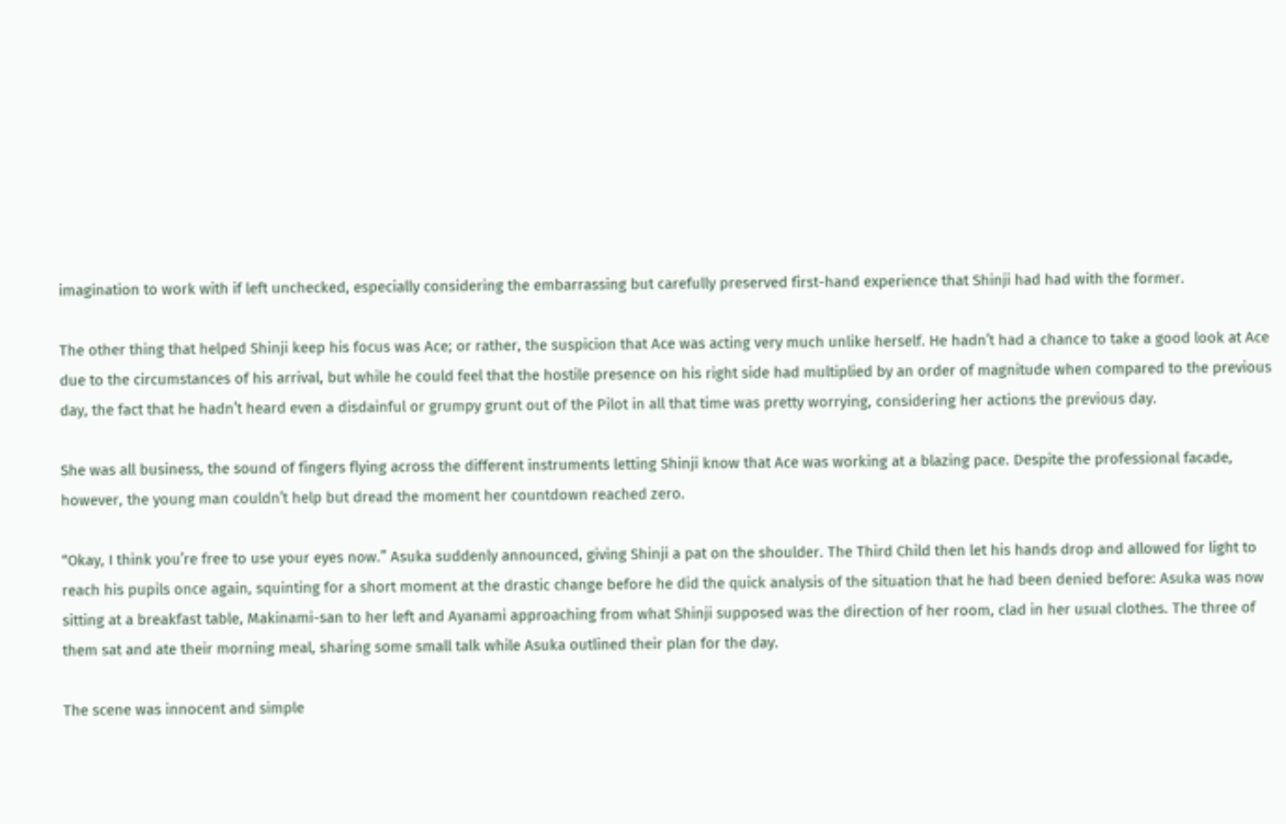imagination to work with if left unchecked, especially considering the embarrassing but carefully preserved first-hand experience that Shinji had had with the former.

The other thing that helped Shinji keep his focus was Ace; or rather, the suspicion that Ace was acting very much unlike herself. He hadn’t had a chance to take a good look at Ace due to the circumstances of his arrival, but while he could feel that the hostile presence on his right side had multiplied by an order of magnitude when compared to the previous day, the fact that he hadn’t heard even a disdainful or grumpy grunt out of the Pilot in all that time was pretty worrying, considering her actions the previous day.

She was all business, the sound of fingers flying across the different instruments letting Shinji know that Ace was working at a blazing pace. Despite the professional facade, however, the young man couldn’t help but dread the moment her countdown reached zero.

“Okay, I think you’re free to use your eyes now.” Asuka suddenly announced, giving Shinji a pat on the shoulder. The Third Child then let his hands drop and allowed for light to reach his pupils once again, squinting for a short moment at the drastic change before he did the quick analysis of the situation that he had been denied before: Asuka was now sitting at a breakfast table, Makinami-san to her left and Ayanami approaching from what Shinji supposed was the direction of her room, clad in her usual clothes. The three of them sat and ate their morning meal, sharing some small talk while Asuka outlined their plan for the day.

The scene was innocent and simple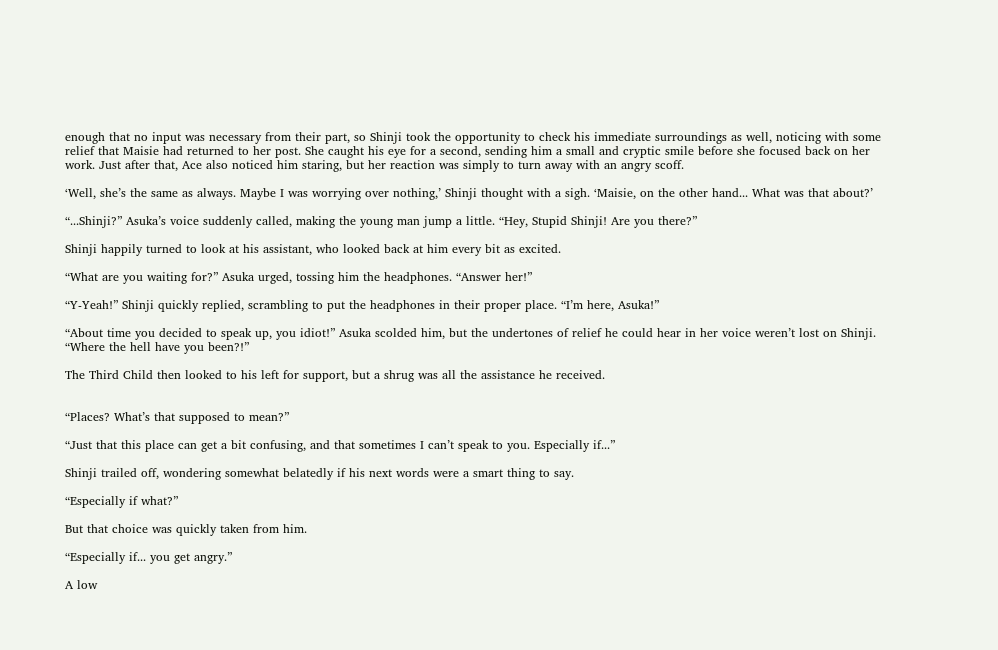enough that no input was necessary from their part, so Shinji took the opportunity to check his immediate surroundings as well, noticing with some relief that Maisie had returned to her post. She caught his eye for a second, sending him a small and cryptic smile before she focused back on her work. Just after that, Ace also noticed him staring, but her reaction was simply to turn away with an angry scoff.

‘Well, she’s the same as always. Maybe I was worrying over nothing,’ Shinji thought with a sigh. ‘Maisie, on the other hand... What was that about?’

“...Shinji?” Asuka’s voice suddenly called, making the young man jump a little. “Hey, Stupid Shinji! Are you there?”

Shinji happily turned to look at his assistant, who looked back at him every bit as excited.

“What are you waiting for?” Asuka urged, tossing him the headphones. “Answer her!”

“Y-Yeah!” Shinji quickly replied, scrambling to put the headphones in their proper place. “I’m here, Asuka!”

“About time you decided to speak up, you idiot!” Asuka scolded him, but the undertones of relief he could hear in her voice weren’t lost on Shinji. “Where the hell have you been?!”

The Third Child then looked to his left for support, but a shrug was all the assistance he received.


“Places? What’s that supposed to mean?”

“Just that this place can get a bit confusing, and that sometimes I can’t speak to you. Especially if...”

Shinji trailed off, wondering somewhat belatedly if his next words were a smart thing to say.

“Especially if what?”

But that choice was quickly taken from him.

“Especially if... you get angry.”

A low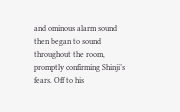and ominous alarm sound then began to sound throughout the room, promptly confirming Shinji’s fears. Off to his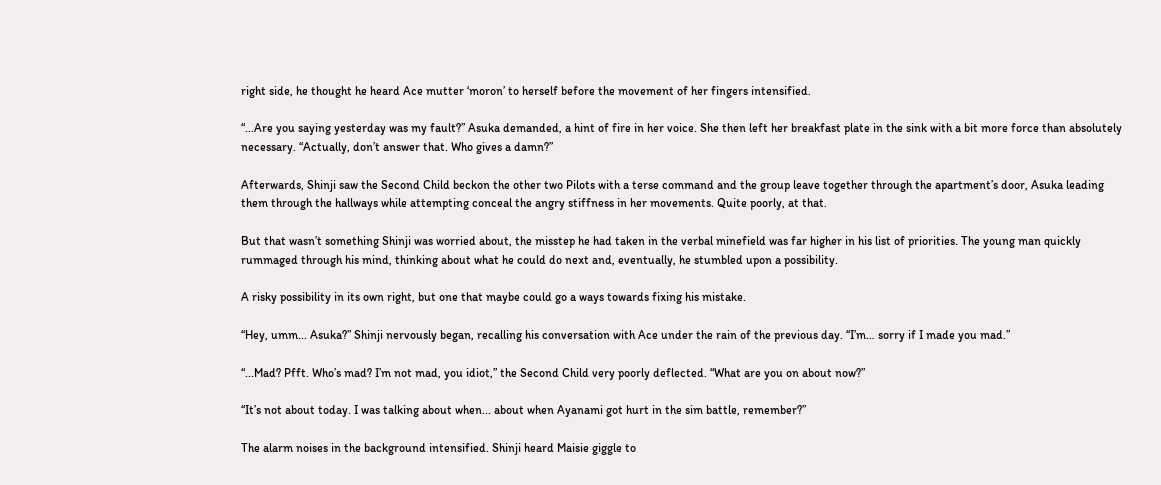right side, he thought he heard Ace mutter ‘moron’ to herself before the movement of her fingers intensified.

“...Are you saying yesterday was my fault?” Asuka demanded, a hint of fire in her voice. She then left her breakfast plate in the sink with a bit more force than absolutely necessary. “Actually, don’t answer that. Who gives a damn?”

Afterwards, Shinji saw the Second Child beckon the other two Pilots with a terse command and the group leave together through the apartment’s door, Asuka leading them through the hallways while attempting conceal the angry stiffness in her movements. Quite poorly, at that.

But that wasn’t something Shinji was worried about, the misstep he had taken in the verbal minefield was far higher in his list of priorities. The young man quickly rummaged through his mind, thinking about what he could do next and, eventually, he stumbled upon a possibility.

A risky possibility in its own right, but one that maybe could go a ways towards fixing his mistake.

“Hey, umm... Asuka?” Shinji nervously began, recalling his conversation with Ace under the rain of the previous day. “I’m… sorry if I made you mad.”

“...Mad? Pfft. Who’s mad? I’m not mad, you idiot,” the Second Child very poorly deflected. “What are you on about now?”

“It’s not about today. I was talking about when... about when Ayanami got hurt in the sim battle, remember?”

The alarm noises in the background intensified. Shinji heard Maisie giggle to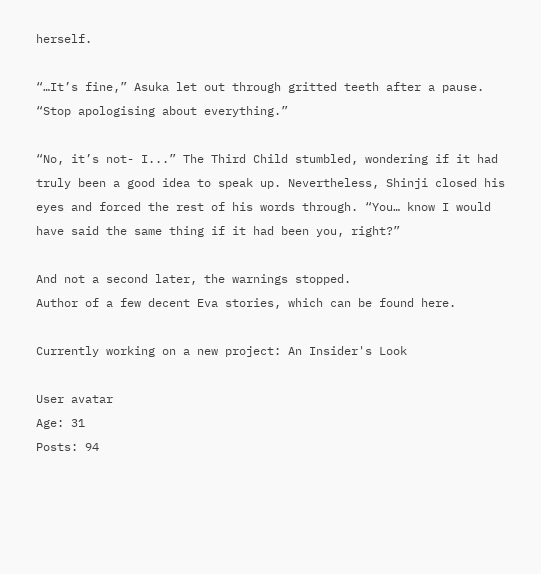herself.

“…It’s fine,” Asuka let out through gritted teeth after a pause. “Stop apologising about everything.”

“No, it’s not- I...” The Third Child stumbled, wondering if it had truly been a good idea to speak up. Nevertheless, Shinji closed his eyes and forced the rest of his words through. “You… know I would have said the same thing if it had been you, right?”

And not a second later, the warnings stopped.
Author of a few decent Eva stories, which can be found here.

Currently working on a new project: An Insider's Look

User avatar
Age: 31
Posts: 94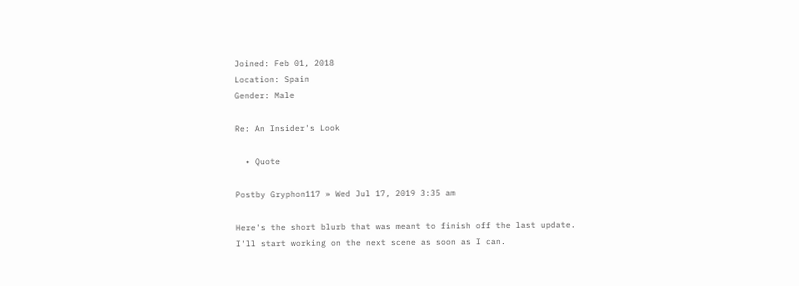Joined: Feb 01, 2018
Location: Spain
Gender: Male

Re: An Insider's Look

  • Quote

Postby Gryphon117 » Wed Jul 17, 2019 3:35 am

Here's the short blurb that was meant to finish off the last update. I'll start working on the next scene as soon as I can.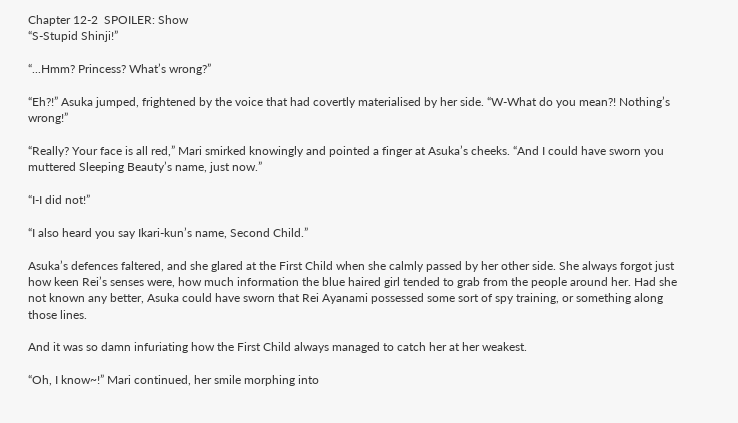Chapter 12-2  SPOILER: Show
“S-Stupid Shinji!”

“...Hmm? Princess? What’s wrong?”

“Eh?!” Asuka jumped, frightened by the voice that had covertly materialised by her side. “W-What do you mean?! Nothing’s wrong!”

“Really? Your face is all red,” Mari smirked knowingly and pointed a finger at Asuka’s cheeks. “And I could have sworn you muttered Sleeping Beauty’s name, just now.”

“I-I did not!”

“I also heard you say Ikari-kun’s name, Second Child.”

Asuka’s defences faltered, and she glared at the First Child when she calmly passed by her other side. She always forgot just how keen Rei’s senses were, how much information the blue haired girl tended to grab from the people around her. Had she not known any better, Asuka could have sworn that Rei Ayanami possessed some sort of spy training, or something along those lines.

And it was so damn infuriating how the First Child always managed to catch her at her weakest.

“Oh, I know~!” Mari continued, her smile morphing into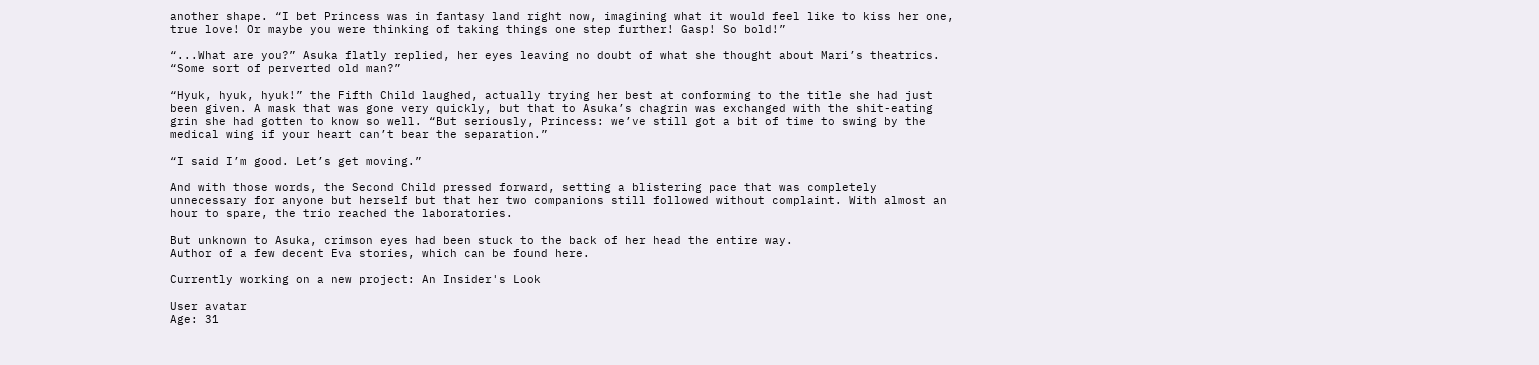another shape. “I bet Princess was in fantasy land right now, imagining what it would feel like to kiss her one, true love! Or maybe you were thinking of taking things one step further! Gasp! So bold!”

“...What are you?” Asuka flatly replied, her eyes leaving no doubt of what she thought about Mari’s theatrics. “Some sort of perverted old man?”

“Hyuk, hyuk, hyuk!” the Fifth Child laughed, actually trying her best at conforming to the title she had just been given. A mask that was gone very quickly, but that to Asuka’s chagrin was exchanged with the shit-eating grin she had gotten to know so well. “But seriously, Princess: we’ve still got a bit of time to swing by the medical wing if your heart can’t bear the separation.”

“I said I’m good. Let’s get moving.”

And with those words, the Second Child pressed forward, setting a blistering pace that was completely unnecessary for anyone but herself but that her two companions still followed without complaint. With almost an hour to spare, the trio reached the laboratories.

But unknown to Asuka, crimson eyes had been stuck to the back of her head the entire way.
Author of a few decent Eva stories, which can be found here.

Currently working on a new project: An Insider's Look

User avatar
Age: 31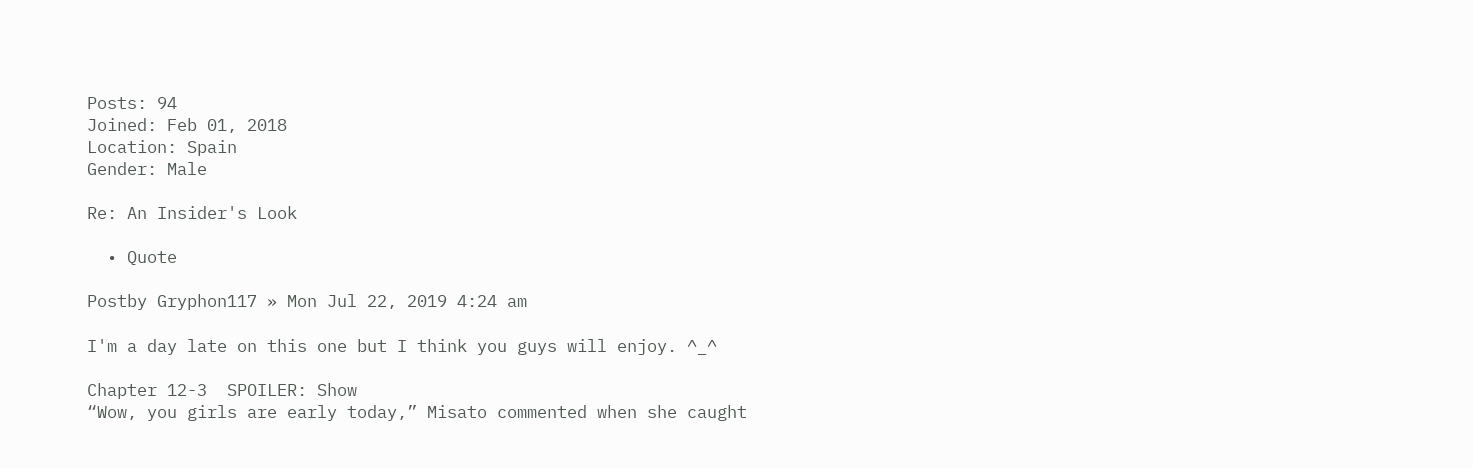Posts: 94
Joined: Feb 01, 2018
Location: Spain
Gender: Male

Re: An Insider's Look

  • Quote

Postby Gryphon117 » Mon Jul 22, 2019 4:24 am

I'm a day late on this one but I think you guys will enjoy. ^_^

Chapter 12-3  SPOILER: Show
“Wow, you girls are early today,” Misato commented when she caught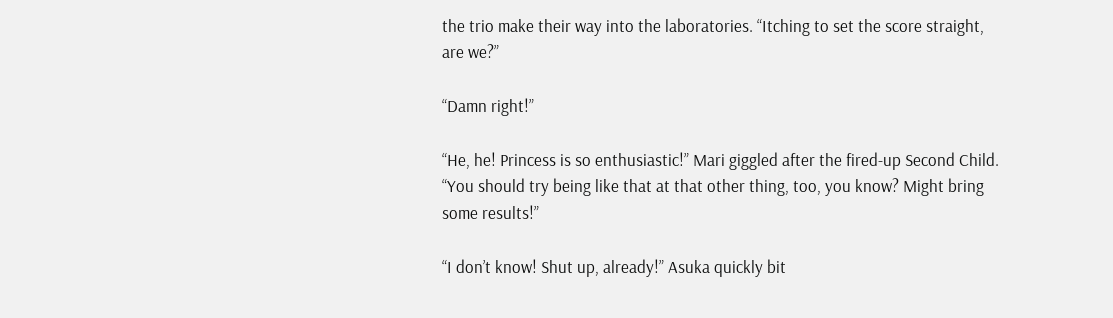the trio make their way into the laboratories. “Itching to set the score straight, are we?”

“Damn right!”

“He, he! Princess is so enthusiastic!” Mari giggled after the fired-up Second Child. “You should try being like that at that other thing, too, you know? Might bring some results!”

“I don’t know! Shut up, already!” Asuka quickly bit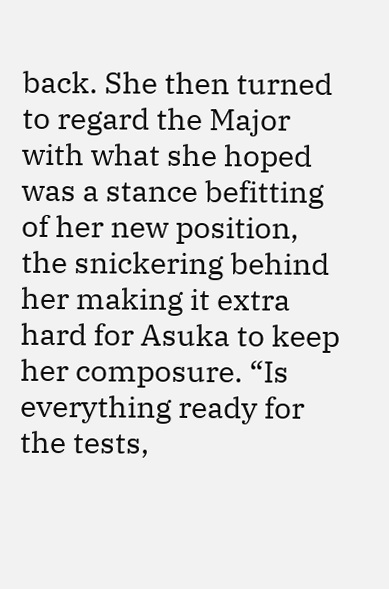back. She then turned to regard the Major with what she hoped was a stance befitting of her new position, the snickering behind her making it extra hard for Asuka to keep her composure. “Is everything ready for the tests,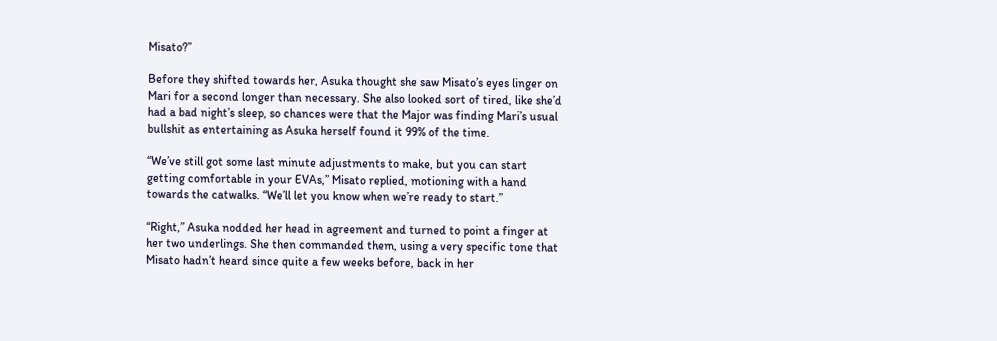Misato?”

Before they shifted towards her, Asuka thought she saw Misato’s eyes linger on Mari for a second longer than necessary. She also looked sort of tired, like she’d had a bad night’s sleep, so chances were that the Major was finding Mari’s usual bullshit as entertaining as Asuka herself found it 99% of the time.

“We’ve still got some last minute adjustments to make, but you can start getting comfortable in your EVAs,” Misato replied, motioning with a hand towards the catwalks. “We’ll let you know when we’re ready to start.”

“Right,” Asuka nodded her head in agreement and turned to point a finger at her two underlings. She then commanded them, using a very specific tone that Misato hadn’t heard since quite a few weeks before, back in her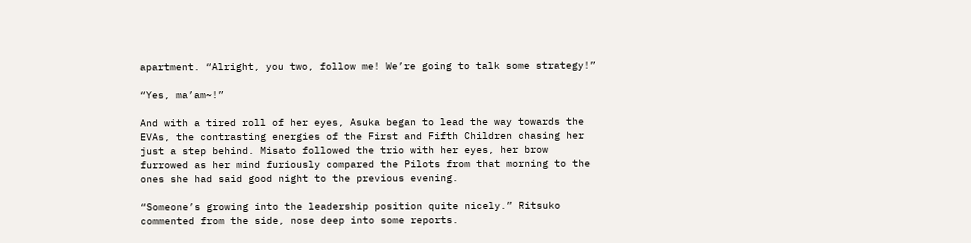apartment. “Alright, you two, follow me! We’re going to talk some strategy!”

“Yes, ma’am~!”

And with a tired roll of her eyes, Asuka began to lead the way towards the EVAs, the contrasting energies of the First and Fifth Children chasing her just a step behind. Misato followed the trio with her eyes, her brow furrowed as her mind furiously compared the Pilots from that morning to the ones she had said good night to the previous evening.

“Someone’s growing into the leadership position quite nicely.” Ritsuko commented from the side, nose deep into some reports.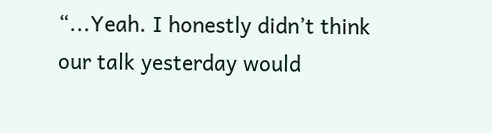“...Yeah. I honestly didn’t think our talk yesterday would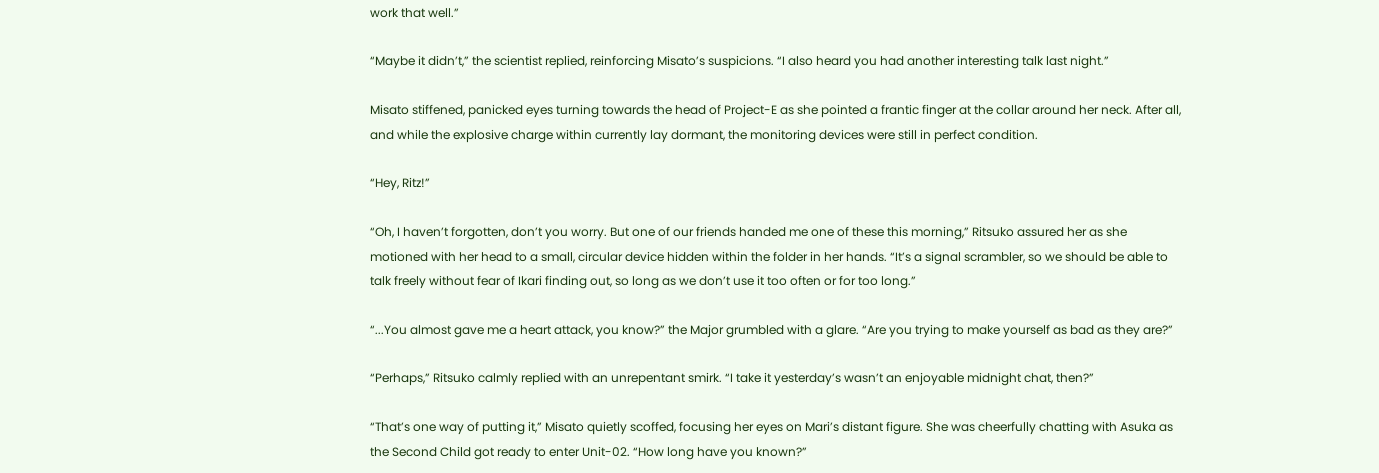work that well.”

“Maybe it didn’t,” the scientist replied, reinforcing Misato’s suspicions. “I also heard you had another interesting talk last night.”

Misato stiffened, panicked eyes turning towards the head of Project-E as she pointed a frantic finger at the collar around her neck. After all, and while the explosive charge within currently lay dormant, the monitoring devices were still in perfect condition.

“Hey, Ritz!”

“Oh, I haven’t forgotten, don’t you worry. But one of our friends handed me one of these this morning,” Ritsuko assured her as she motioned with her head to a small, circular device hidden within the folder in her hands. “It’s a signal scrambler, so we should be able to talk freely without fear of Ikari finding out, so long as we don’t use it too often or for too long.”

“...You almost gave me a heart attack, you know?” the Major grumbled with a glare. “Are you trying to make yourself as bad as they are?”

“Perhaps,” Ritsuko calmly replied with an unrepentant smirk. “I take it yesterday’s wasn’t an enjoyable midnight chat, then?”

“That’s one way of putting it,” Misato quietly scoffed, focusing her eyes on Mari’s distant figure. She was cheerfully chatting with Asuka as the Second Child got ready to enter Unit-02. “How long have you known?”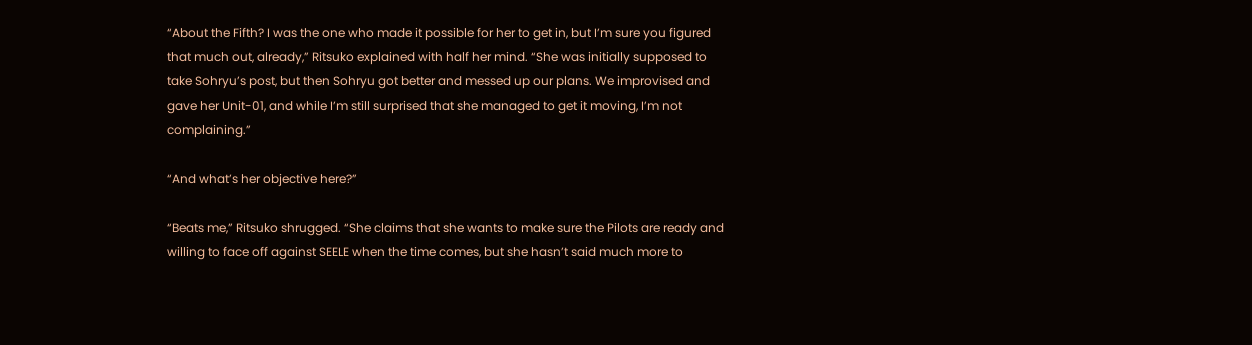“About the Fifth? I was the one who made it possible for her to get in, but I’m sure you figured that much out, already,” Ritsuko explained with half her mind. “She was initially supposed to take Sohryu’s post, but then Sohryu got better and messed up our plans. We improvised and gave her Unit-01, and while I’m still surprised that she managed to get it moving, I’m not complaining.”

“And what’s her objective here?”

“Beats me,” Ritsuko shrugged. “She claims that she wants to make sure the Pilots are ready and willing to face off against SEELE when the time comes, but she hasn’t said much more to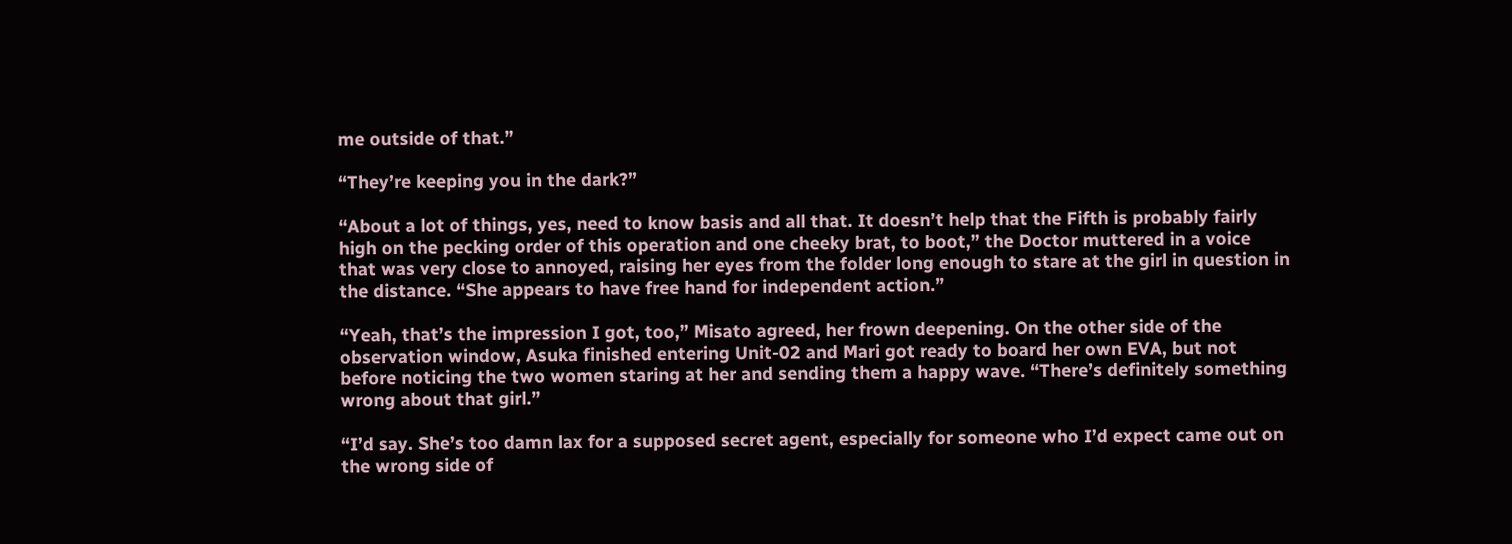me outside of that.”

“They’re keeping you in the dark?”

“About a lot of things, yes, need to know basis and all that. It doesn’t help that the Fifth is probably fairly high on the pecking order of this operation and one cheeky brat, to boot,” the Doctor muttered in a voice that was very close to annoyed, raising her eyes from the folder long enough to stare at the girl in question in the distance. “She appears to have free hand for independent action.”

“Yeah, that’s the impression I got, too,” Misato agreed, her frown deepening. On the other side of the observation window, Asuka finished entering Unit-02 and Mari got ready to board her own EVA, but not before noticing the two women staring at her and sending them a happy wave. “There’s definitely something wrong about that girl.”

“I’d say. She’s too damn lax for a supposed secret agent, especially for someone who I’d expect came out on the wrong side of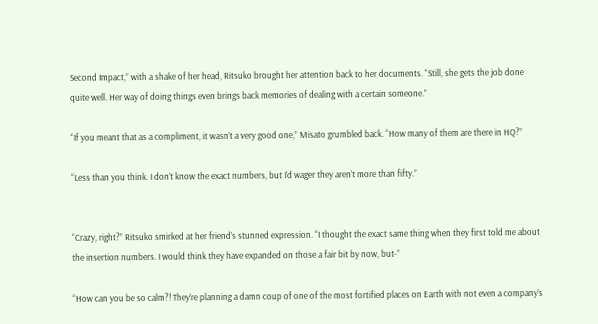Second Impact,” with a shake of her head, Ritsuko brought her attention back to her documents. “Still, she gets the job done quite well. Her way of doing things even brings back memories of dealing with a certain someone.”

“If you meant that as a compliment, it wasn’t a very good one,” Misato grumbled back. “How many of them are there in HQ?”

“Less than you think. I don’t know the exact numbers, but I’d wager they aren’t more than fifty.”


“Crazy, right?” Ritsuko smirked at her friend’s stunned expression. “I thought the exact same thing when they first told me about the insertion numbers. I would think they have expanded on those a fair bit by now, but-”

“How can you be so calm?! They’re planning a damn coup of one of the most fortified places on Earth with not even a company’s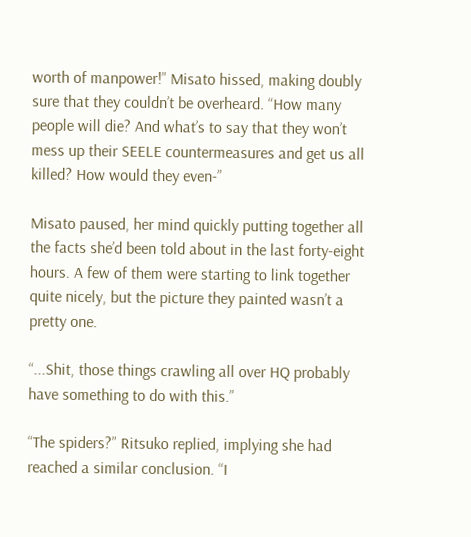worth of manpower!” Misato hissed, making doubly sure that they couldn’t be overheard. “How many people will die? And what’s to say that they won’t mess up their SEELE countermeasures and get us all killed? How would they even-”

Misato paused, her mind quickly putting together all the facts she’d been told about in the last forty-eight hours. A few of them were starting to link together quite nicely, but the picture they painted wasn’t a pretty one.

“...Shit, those things crawling all over HQ probably have something to do with this.”

“The spiders?” Ritsuko replied, implying she had reached a similar conclusion. “I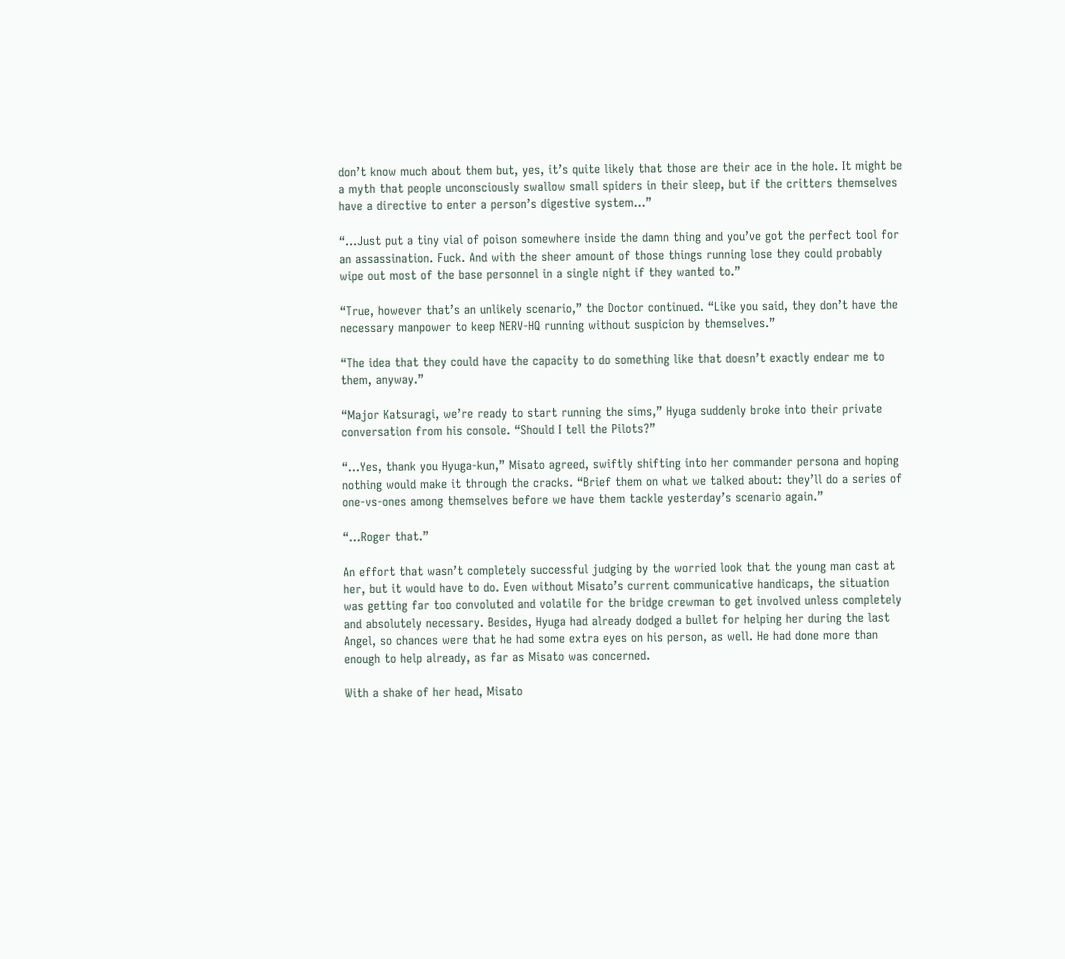don’t know much about them but, yes, it’s quite likely that those are their ace in the hole. It might be a myth that people unconsciously swallow small spiders in their sleep, but if the critters themselves have a directive to enter a person’s digestive system...”

“...Just put a tiny vial of poison somewhere inside the damn thing and you’ve got the perfect tool for an assassination. Fuck. And with the sheer amount of those things running lose they could probably wipe out most of the base personnel in a single night if they wanted to.”

“True, however that’s an unlikely scenario,” the Doctor continued. “Like you said, they don’t have the necessary manpower to keep NERV-HQ running without suspicion by themselves.”

“The idea that they could have the capacity to do something like that doesn’t exactly endear me to them, anyway.”

“Major Katsuragi, we’re ready to start running the sims,” Hyuga suddenly broke into their private conversation from his console. “Should I tell the Pilots?”

“...Yes, thank you Hyuga-kun,” Misato agreed, swiftly shifting into her commander persona and hoping nothing would make it through the cracks. “Brief them on what we talked about: they’ll do a series of one-vs-ones among themselves before we have them tackle yesterday’s scenario again.”

“...Roger that.”

An effort that wasn’t completely successful judging by the worried look that the young man cast at her, but it would have to do. Even without Misato’s current communicative handicaps, the situation was getting far too convoluted and volatile for the bridge crewman to get involved unless completely and absolutely necessary. Besides, Hyuga had already dodged a bullet for helping her during the last Angel, so chances were that he had some extra eyes on his person, as well. He had done more than enough to help already, as far as Misato was concerned.

With a shake of her head, Misato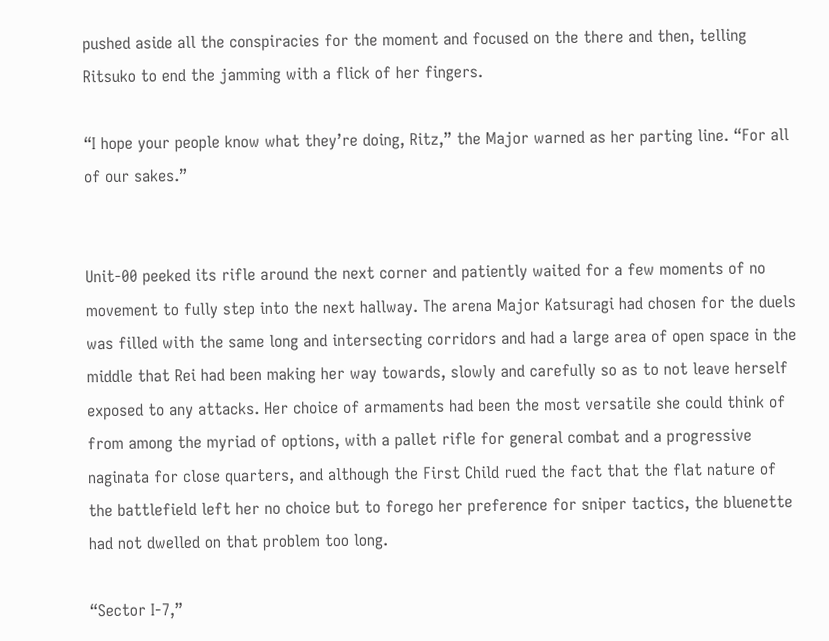pushed aside all the conspiracies for the moment and focused on the there and then, telling Ritsuko to end the jamming with a flick of her fingers.

“I hope your people know what they’re doing, Ritz,” the Major warned as her parting line. “For all of our sakes.”


Unit-00 peeked its rifle around the next corner and patiently waited for a few moments of no movement to fully step into the next hallway. The arena Major Katsuragi had chosen for the duels was filled with the same long and intersecting corridors and had a large area of open space in the middle that Rei had been making her way towards, slowly and carefully so as to not leave herself exposed to any attacks. Her choice of armaments had been the most versatile she could think of from among the myriad of options, with a pallet rifle for general combat and a progressive naginata for close quarters, and although the First Child rued the fact that the flat nature of the battlefield left her no choice but to forego her preference for sniper tactics, the bluenette had not dwelled on that problem too long.

“Sector I-7,”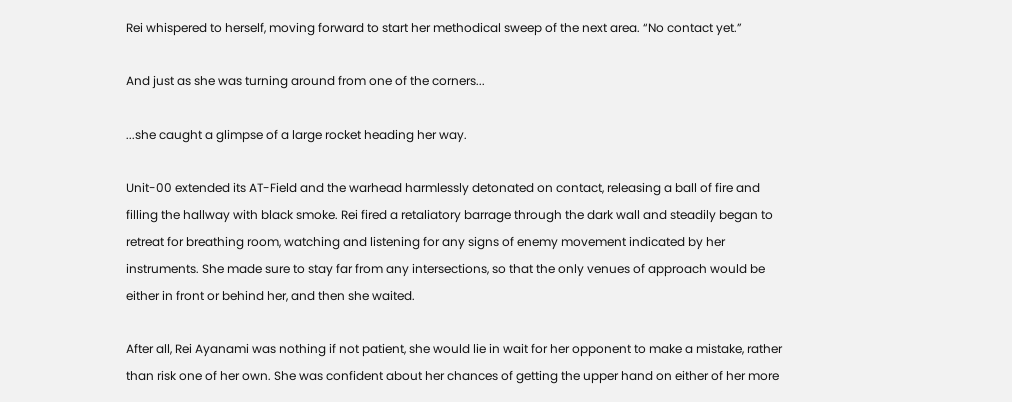Rei whispered to herself, moving forward to start her methodical sweep of the next area. “No contact yet.”

And just as she was turning around from one of the corners...

...she caught a glimpse of a large rocket heading her way.

Unit-00 extended its AT-Field and the warhead harmlessly detonated on contact, releasing a ball of fire and filling the hallway with black smoke. Rei fired a retaliatory barrage through the dark wall and steadily began to retreat for breathing room, watching and listening for any signs of enemy movement indicated by her instruments. She made sure to stay far from any intersections, so that the only venues of approach would be either in front or behind her, and then she waited.

After all, Rei Ayanami was nothing if not patient, she would lie in wait for her opponent to make a mistake, rather than risk one of her own. She was confident about her chances of getting the upper hand on either of her more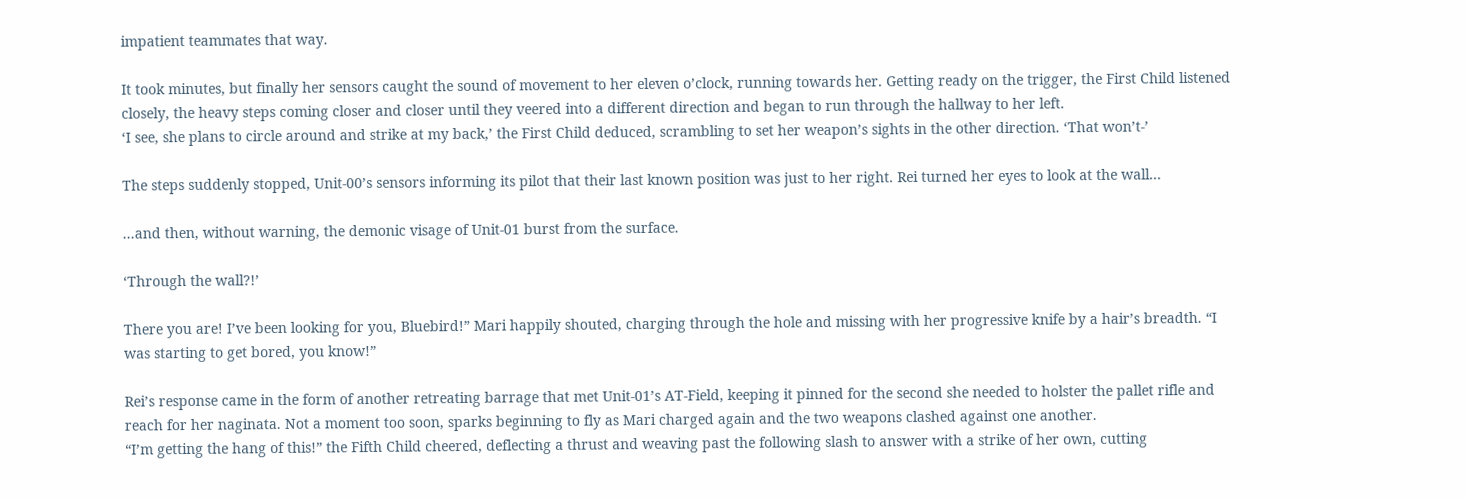impatient teammates that way.

It took minutes, but finally her sensors caught the sound of movement to her eleven o’clock, running towards her. Getting ready on the trigger, the First Child listened closely, the heavy steps coming closer and closer until they veered into a different direction and began to run through the hallway to her left.
‘I see, she plans to circle around and strike at my back,’ the First Child deduced, scrambling to set her weapon’s sights in the other direction. ‘That won’t-’

The steps suddenly stopped, Unit-00’s sensors informing its pilot that their last known position was just to her right. Rei turned her eyes to look at the wall...

...and then, without warning, the demonic visage of Unit-01 burst from the surface.

‘Through the wall?!’

There you are! I’ve been looking for you, Bluebird!” Mari happily shouted, charging through the hole and missing with her progressive knife by a hair’s breadth. “I was starting to get bored, you know!”

Rei’s response came in the form of another retreating barrage that met Unit-01’s AT-Field, keeping it pinned for the second she needed to holster the pallet rifle and reach for her naginata. Not a moment too soon, sparks beginning to fly as Mari charged again and the two weapons clashed against one another.
“I’m getting the hang of this!” the Fifth Child cheered, deflecting a thrust and weaving past the following slash to answer with a strike of her own, cutting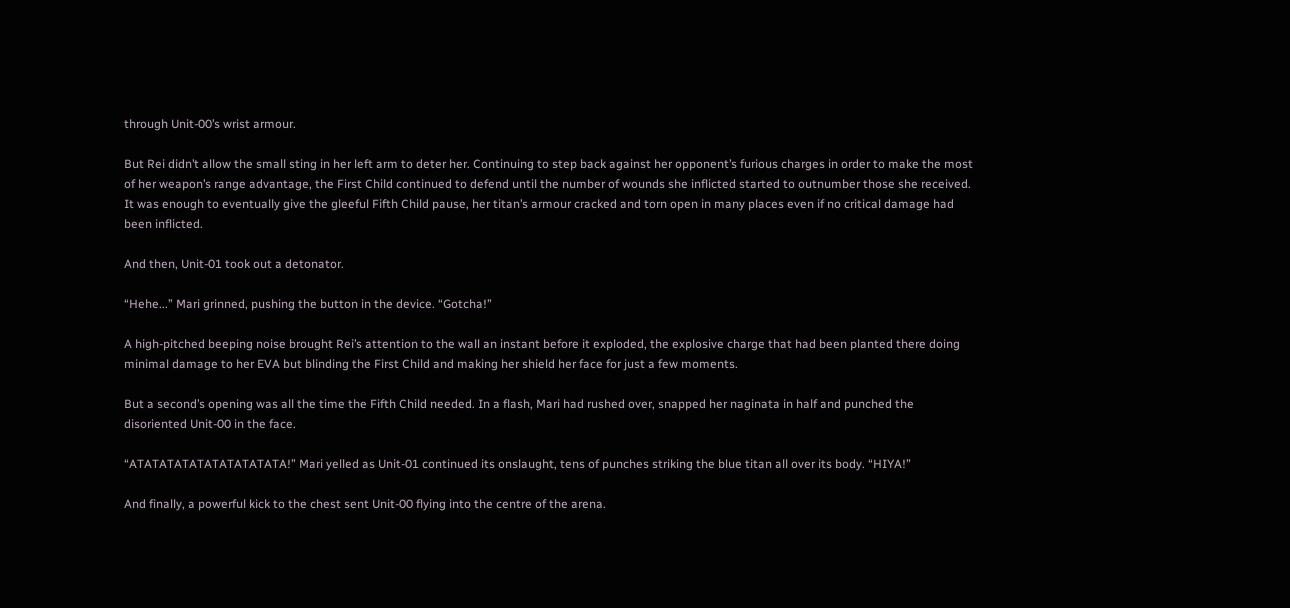through Unit-00’s wrist armour.

But Rei didn’t allow the small sting in her left arm to deter her. Continuing to step back against her opponent’s furious charges in order to make the most of her weapon’s range advantage, the First Child continued to defend until the number of wounds she inflicted started to outnumber those she received. It was enough to eventually give the gleeful Fifth Child pause, her titan’s armour cracked and torn open in many places even if no critical damage had been inflicted.

And then, Unit-01 took out a detonator.

“Hehe...” Mari grinned, pushing the button in the device. “Gotcha!”

A high-pitched beeping noise brought Rei’s attention to the wall an instant before it exploded, the explosive charge that had been planted there doing minimal damage to her EVA but blinding the First Child and making her shield her face for just a few moments.

But a second’s opening was all the time the Fifth Child needed. In a flash, Mari had rushed over, snapped her naginata in half and punched the disoriented Unit-00 in the face.

“ATATATATATATATATATATA!” Mari yelled as Unit-01 continued its onslaught, tens of punches striking the blue titan all over its body. “HIYA!”

And finally, a powerful kick to the chest sent Unit-00 flying into the centre of the arena.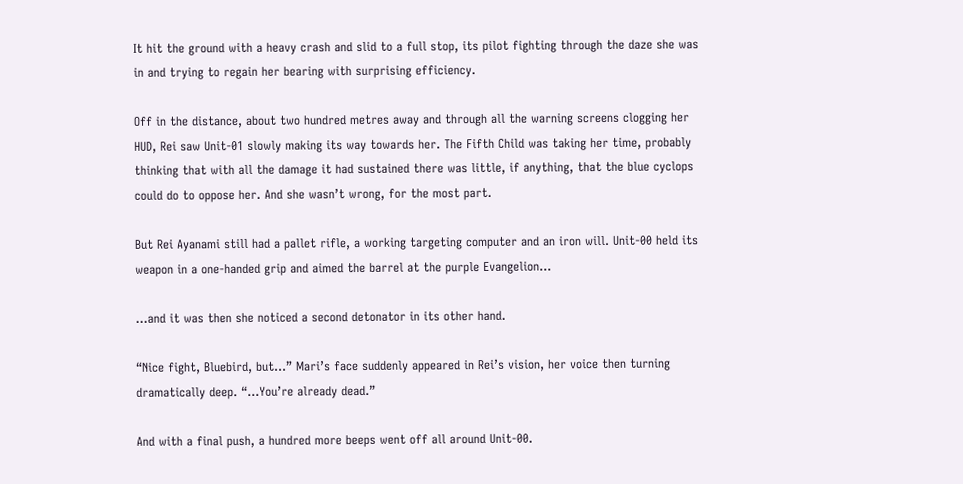It hit the ground with a heavy crash and slid to a full stop, its pilot fighting through the daze she was in and trying to regain her bearing with surprising efficiency.

Off in the distance, about two hundred metres away and through all the warning screens clogging her HUD, Rei saw Unit-01 slowly making its way towards her. The Fifth Child was taking her time, probably thinking that with all the damage it had sustained there was little, if anything, that the blue cyclops could do to oppose her. And she wasn’t wrong, for the most part.

But Rei Ayanami still had a pallet rifle, a working targeting computer and an iron will. Unit-00 held its weapon in a one-handed grip and aimed the barrel at the purple Evangelion...

...and it was then she noticed a second detonator in its other hand.

“Nice fight, Bluebird, but...” Mari’s face suddenly appeared in Rei’s vision, her voice then turning dramatically deep. “...You’re already dead.”

And with a final push, a hundred more beeps went off all around Unit-00.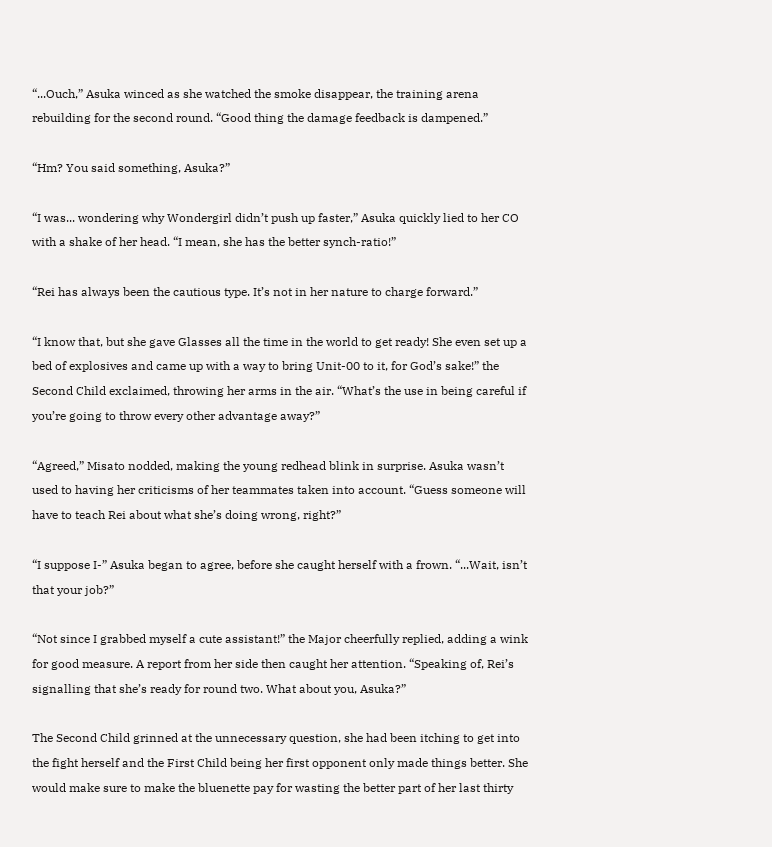“...Ouch,” Asuka winced as she watched the smoke disappear, the training arena rebuilding for the second round. “Good thing the damage feedback is dampened.”

“Hm? You said something, Asuka?”

“I was... wondering why Wondergirl didn’t push up faster,” Asuka quickly lied to her CO with a shake of her head. “I mean, she has the better synch-ratio!”

“Rei has always been the cautious type. It’s not in her nature to charge forward.”

“I know that, but she gave Glasses all the time in the world to get ready! She even set up a bed of explosives and came up with a way to bring Unit-00 to it, for God’s sake!” the Second Child exclaimed, throwing her arms in the air. “What’s the use in being careful if you’re going to throw every other advantage away?”

“Agreed,” Misato nodded, making the young redhead blink in surprise. Asuka wasn’t used to having her criticisms of her teammates taken into account. “Guess someone will have to teach Rei about what she’s doing wrong, right?”

“I suppose I-” Asuka began to agree, before she caught herself with a frown. “...Wait, isn’t that your job?”

“Not since I grabbed myself a cute assistant!” the Major cheerfully replied, adding a wink for good measure. A report from her side then caught her attention. “Speaking of, Rei’s signalling that she’s ready for round two. What about you, Asuka?”

The Second Child grinned at the unnecessary question, she had been itching to get into the fight herself and the First Child being her first opponent only made things better. She would make sure to make the bluenette pay for wasting the better part of her last thirty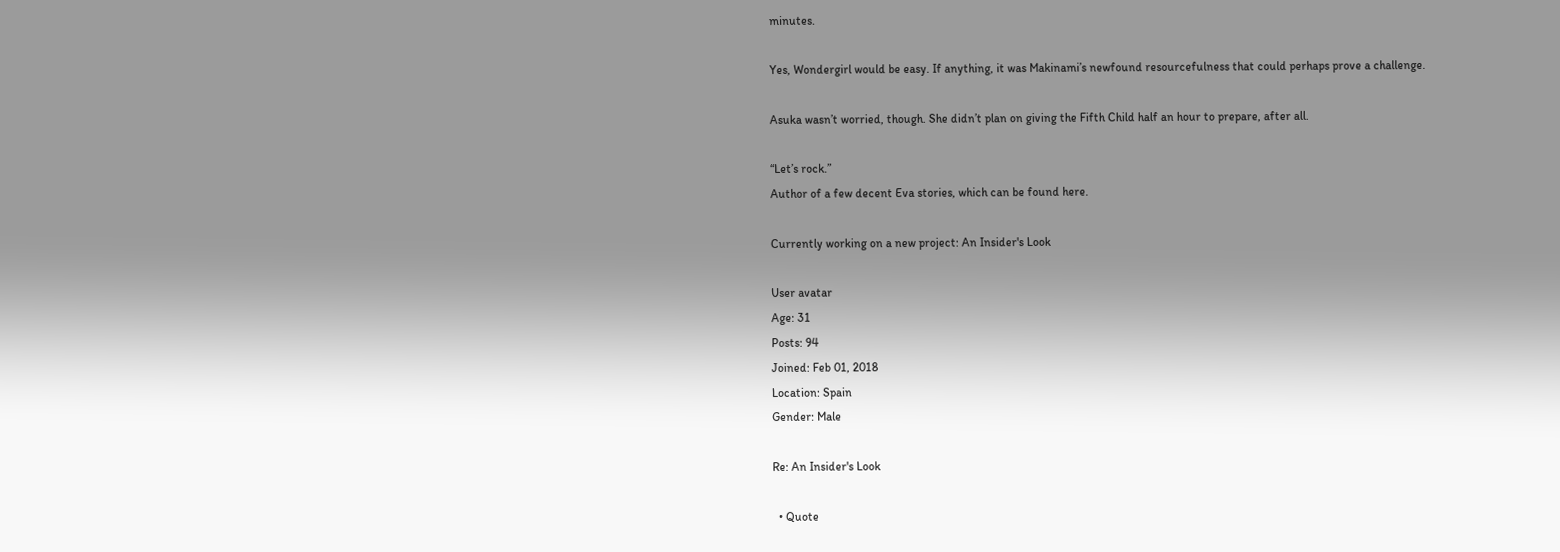minutes.

Yes, Wondergirl would be easy. If anything, it was Makinami’s newfound resourcefulness that could perhaps prove a challenge.

Asuka wasn’t worried, though. She didn’t plan on giving the Fifth Child half an hour to prepare, after all.

“Let’s rock.”
Author of a few decent Eva stories, which can be found here.

Currently working on a new project: An Insider's Look

User avatar
Age: 31
Posts: 94
Joined: Feb 01, 2018
Location: Spain
Gender: Male

Re: An Insider's Look

  • Quote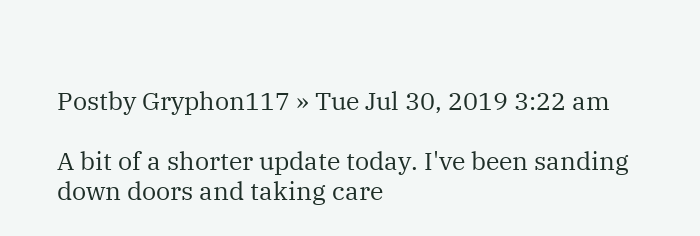Postby Gryphon117 » Tue Jul 30, 2019 3:22 am

A bit of a shorter update today. I've been sanding down doors and taking care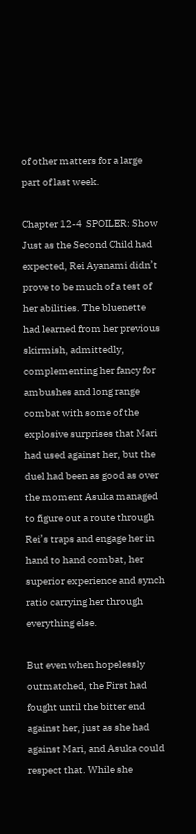of other matters for a large part of last week.

Chapter 12-4  SPOILER: Show
Just as the Second Child had expected, Rei Ayanami didn’t prove to be much of a test of her abilities. The bluenette had learned from her previous skirmish, admittedly, complementing her fancy for ambushes and long range combat with some of the explosive surprises that Mari had used against her, but the duel had been as good as over the moment Asuka managed to figure out a route through Rei’s traps and engage her in hand to hand combat, her superior experience and synch ratio carrying her through everything else.

But even when hopelessly outmatched, the First had fought until the bitter end against her, just as she had against Mari, and Asuka could respect that. While she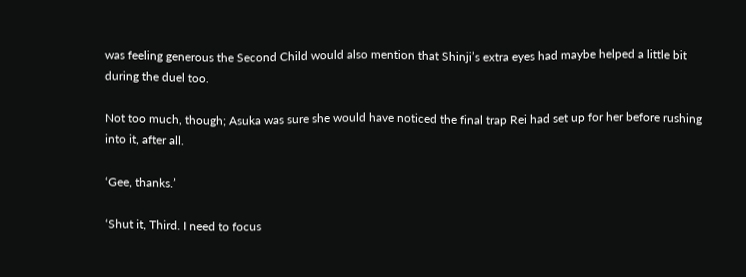was feeling generous the Second Child would also mention that Shinji’s extra eyes had maybe helped a little bit during the duel too.

Not too much, though; Asuka was sure she would have noticed the final trap Rei had set up for her before rushing into it, after all.

‘Gee, thanks.’

‘Shut it, Third. I need to focus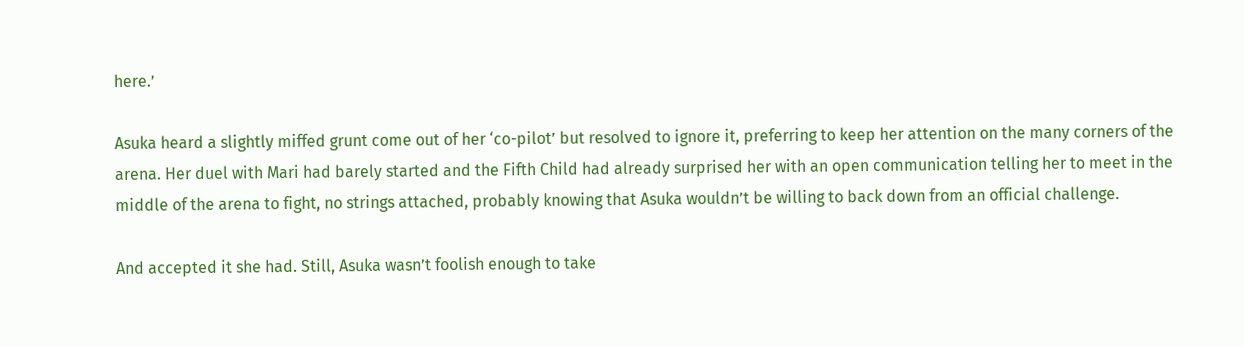here.’

Asuka heard a slightly miffed grunt come out of her ‘co-pilot’ but resolved to ignore it, preferring to keep her attention on the many corners of the arena. Her duel with Mari had barely started and the Fifth Child had already surprised her with an open communication telling her to meet in the middle of the arena to fight, no strings attached, probably knowing that Asuka wouldn’t be willing to back down from an official challenge.

And accepted it she had. Still, Asuka wasn’t foolish enough to take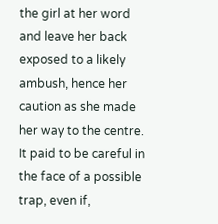the girl at her word and leave her back exposed to a likely ambush, hence her caution as she made her way to the centre. It paid to be careful in the face of a possible trap, even if,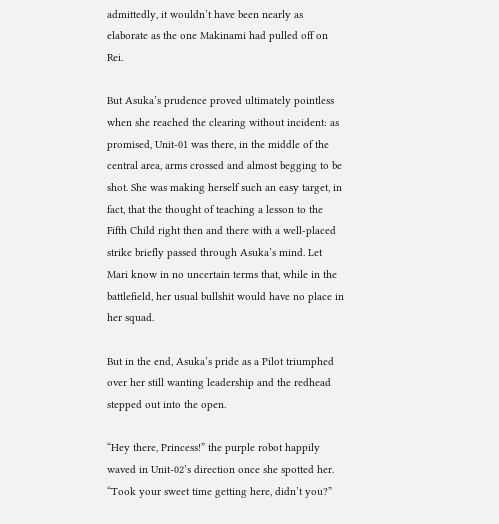admittedly, it wouldn’t have been nearly as elaborate as the one Makinami had pulled off on Rei.

But Asuka’s prudence proved ultimately pointless when she reached the clearing without incident: as promised, Unit-01 was there, in the middle of the central area, arms crossed and almost begging to be shot. She was making herself such an easy target, in fact, that the thought of teaching a lesson to the Fifth Child right then and there with a well-placed strike briefly passed through Asuka’s mind. Let Mari know in no uncertain terms that, while in the battlefield, her usual bullshit would have no place in her squad.

But in the end, Asuka’s pride as a Pilot triumphed over her still wanting leadership and the redhead stepped out into the open.

“Hey there, Princess!” the purple robot happily waved in Unit-02’s direction once she spotted her. “Took your sweet time getting here, didn’t you?”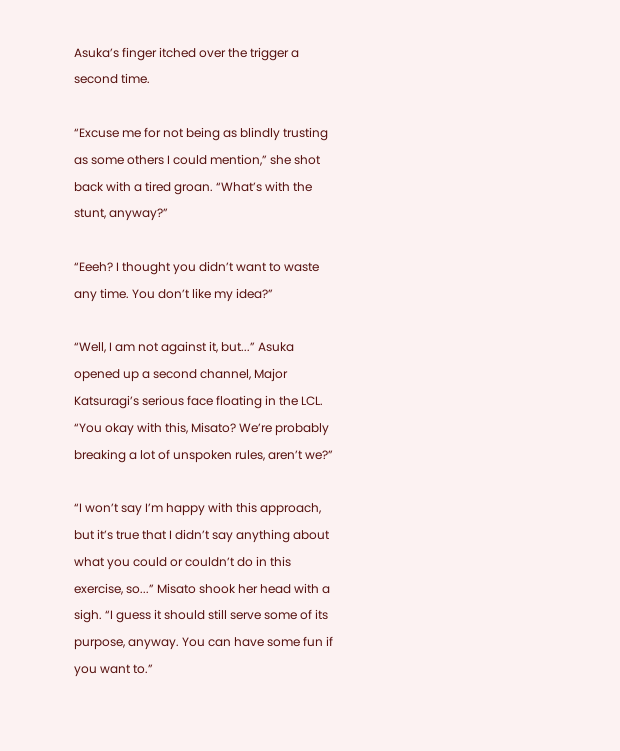Asuka’s finger itched over the trigger a second time.

“Excuse me for not being as blindly trusting as some others I could mention,” she shot back with a tired groan. “What’s with the stunt, anyway?”

“Eeeh? I thought you didn’t want to waste any time. You don’t like my idea?”

“Well, I am not against it, but...” Asuka opened up a second channel, Major Katsuragi’s serious face floating in the LCL. “You okay with this, Misato? We’re probably breaking a lot of unspoken rules, aren’t we?”

“I won’t say I’m happy with this approach, but it’s true that I didn’t say anything about what you could or couldn’t do in this exercise, so...” Misato shook her head with a sigh. “I guess it should still serve some of its purpose, anyway. You can have some fun if you want to.”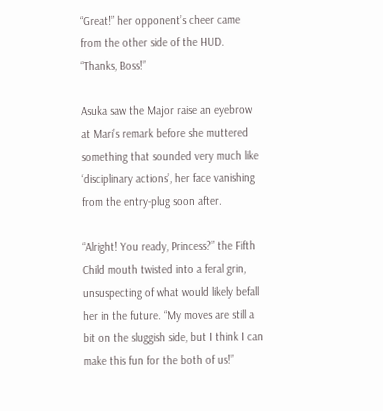“Great!” her opponent’s cheer came from the other side of the HUD. “Thanks, Boss!”

Asuka saw the Major raise an eyebrow at Mari’s remark before she muttered something that sounded very much like ‘disciplinary actions’, her face vanishing from the entry-plug soon after.

“Alright! You ready, Princess?” the Fifth Child mouth twisted into a feral grin, unsuspecting of what would likely befall her in the future. “My moves are still a bit on the sluggish side, but I think I can make this fun for the both of us!”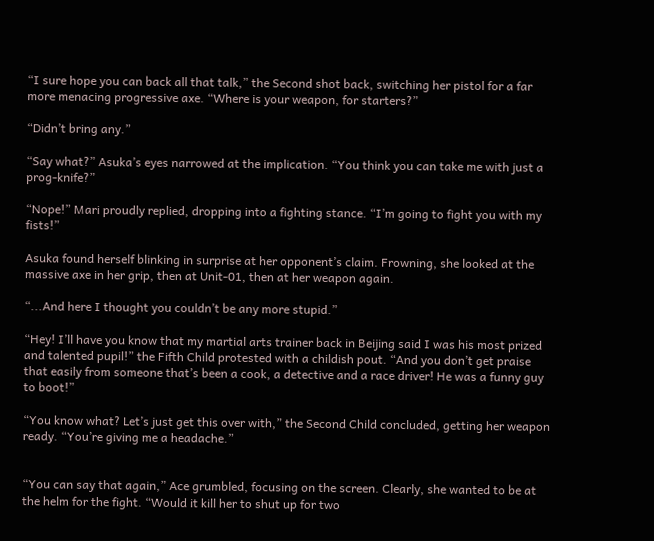“I sure hope you can back all that talk,” the Second shot back, switching her pistol for a far more menacing progressive axe. “Where is your weapon, for starters?”

“Didn’t bring any.”

“Say what?” Asuka’s eyes narrowed at the implication. “You think you can take me with just a prog-knife?”

“Nope!” Mari proudly replied, dropping into a fighting stance. “I’m going to fight you with my fists!”

Asuka found herself blinking in surprise at her opponent’s claim. Frowning, she looked at the massive axe in her grip, then at Unit-01, then at her weapon again.

“...And here I thought you couldn’t be any more stupid.”

“Hey! I’ll have you know that my martial arts trainer back in Beijing said I was his most prized and talented pupil!” the Fifth Child protested with a childish pout. “And you don’t get praise that easily from someone that’s been a cook, a detective and a race driver! He was a funny guy to boot!”

“You know what? Let’s just get this over with,” the Second Child concluded, getting her weapon ready. “You’re giving me a headache.”


“You can say that again,” Ace grumbled, focusing on the screen. Clearly, she wanted to be at the helm for the fight. “Would it kill her to shut up for two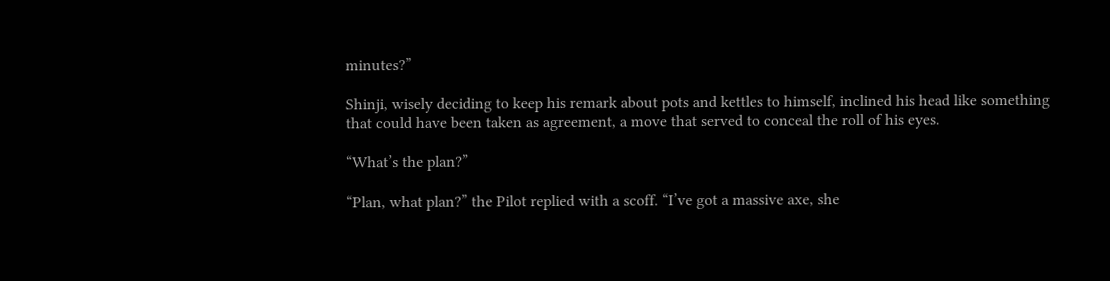minutes?”

Shinji, wisely deciding to keep his remark about pots and kettles to himself, inclined his head like something that could have been taken as agreement, a move that served to conceal the roll of his eyes.

“What’s the plan?”

“Plan, what plan?” the Pilot replied with a scoff. “I’ve got a massive axe, she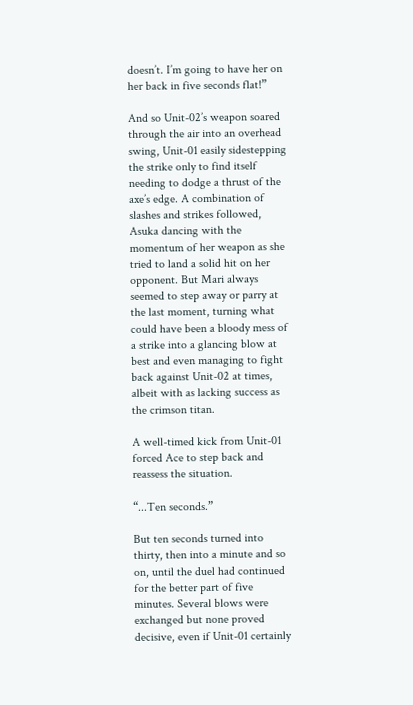doesn’t. I’m going to have her on her back in five seconds flat!”

And so Unit-02’s weapon soared through the air into an overhead swing, Unit-01 easily sidestepping the strike only to find itself needing to dodge a thrust of the axe’s edge. A combination of slashes and strikes followed, Asuka dancing with the momentum of her weapon as she tried to land a solid hit on her opponent. But Mari always seemed to step away or parry at the last moment, turning what could have been a bloody mess of a strike into a glancing blow at best and even managing to fight back against Unit-02 at times, albeit with as lacking success as the crimson titan.

A well-timed kick from Unit-01 forced Ace to step back and reassess the situation.

“...Ten seconds.”

But ten seconds turned into thirty, then into a minute and so on, until the duel had continued for the better part of five minutes. Several blows were exchanged but none proved decisive, even if Unit-01 certainly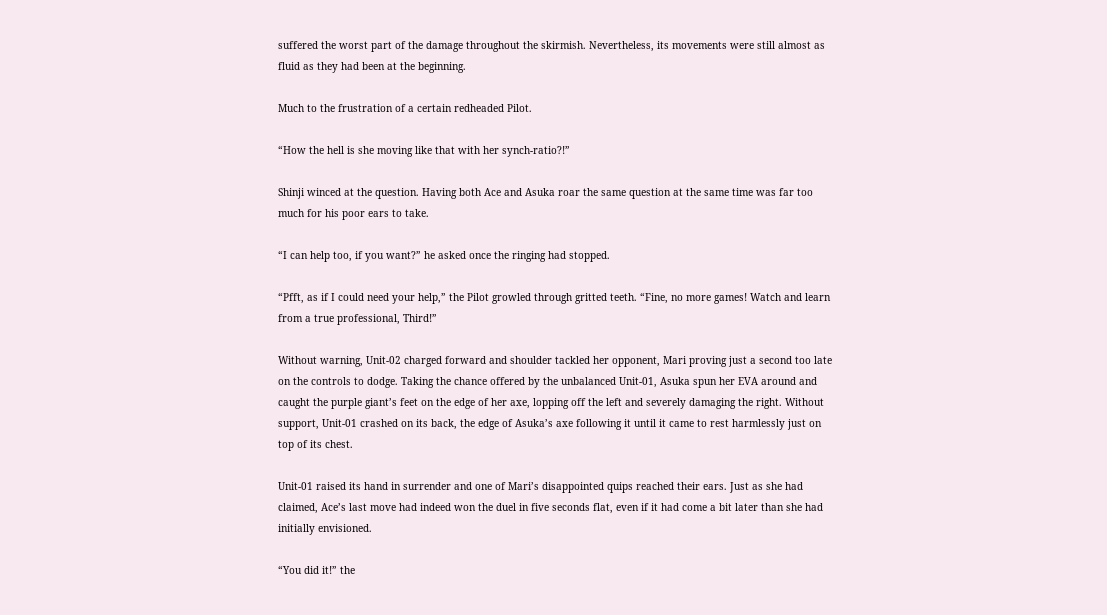suffered the worst part of the damage throughout the skirmish. Nevertheless, its movements were still almost as fluid as they had been at the beginning.

Much to the frustration of a certain redheaded Pilot.

“How the hell is she moving like that with her synch-ratio?!”

Shinji winced at the question. Having both Ace and Asuka roar the same question at the same time was far too much for his poor ears to take.

“I can help too, if you want?” he asked once the ringing had stopped.

“Pfft, as if I could need your help,” the Pilot growled through gritted teeth. “Fine, no more games! Watch and learn from a true professional, Third!”

Without warning, Unit-02 charged forward and shoulder tackled her opponent, Mari proving just a second too late on the controls to dodge. Taking the chance offered by the unbalanced Unit-01, Asuka spun her EVA around and caught the purple giant’s feet on the edge of her axe, lopping off the left and severely damaging the right. Without support, Unit-01 crashed on its back, the edge of Asuka’s axe following it until it came to rest harmlessly just on top of its chest.

Unit-01 raised its hand in surrender and one of Mari’s disappointed quips reached their ears. Just as she had claimed, Ace’s last move had indeed won the duel in five seconds flat, even if it had come a bit later than she had initially envisioned.

“You did it!” the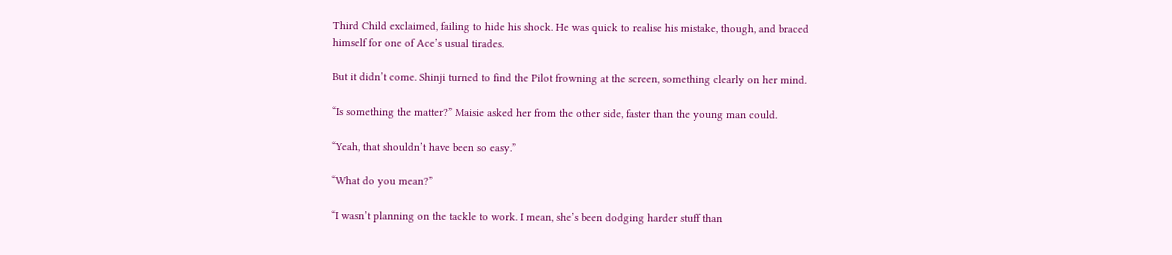Third Child exclaimed, failing to hide his shock. He was quick to realise his mistake, though, and braced himself for one of Ace’s usual tirades.

But it didn’t come. Shinji turned to find the Pilot frowning at the screen, something clearly on her mind.

“Is something the matter?” Maisie asked her from the other side, faster than the young man could.

“Yeah, that shouldn’t have been so easy.”

“What do you mean?”

“I wasn’t planning on the tackle to work. I mean, she’s been dodging harder stuff than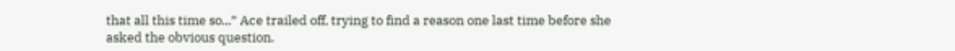that all this time so...” Ace trailed off, trying to find a reason one last time before she asked the obvious question.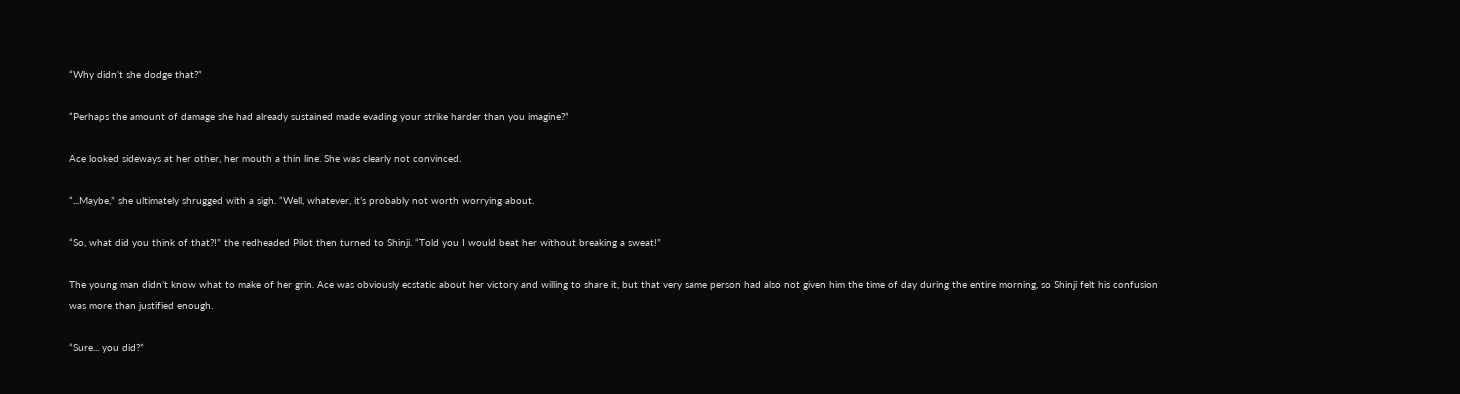“Why didn’t she dodge that?”

“Perhaps the amount of damage she had already sustained made evading your strike harder than you imagine?”

Ace looked sideways at her other, her mouth a thin line. She was clearly not convinced.

“...Maybe,” she ultimately shrugged with a sigh. “Well, whatever, it’s probably not worth worrying about.

“So, what did you think of that?!” the redheaded Pilot then turned to Shinji. “Told you I would beat her without breaking a sweat!”

The young man didn’t know what to make of her grin. Ace was obviously ecstatic about her victory and willing to share it, but that very same person had also not given him the time of day during the entire morning, so Shinji felt his confusion was more than justified enough.

“Sure... you did?”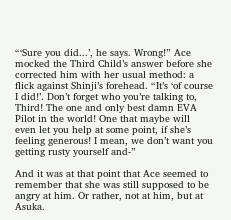“‘Sure you did...’, he says. Wrong!” Ace mocked the Third Child’s answer before she corrected him with her usual method: a flick against Shinji’s forehead. “It’s ‘of course I did!’. Don’t forget who you’re talking to, Third! The one and only best damn EVA Pilot in the world! One that maybe will even let you help at some point, if she’s feeling generous! I mean, we don’t want you getting rusty yourself and-”

And it was at that point that Ace seemed to remember that she was still supposed to be angry at him. Or rather, not at him, but at Asuka.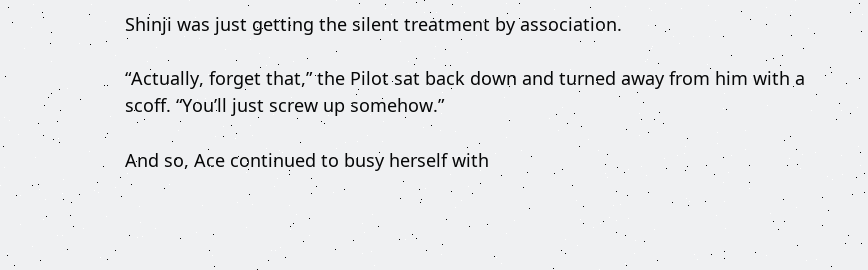Shinji was just getting the silent treatment by association.

“Actually, forget that,” the Pilot sat back down and turned away from him with a scoff. “You’ll just screw up somehow.”

And so, Ace continued to busy herself with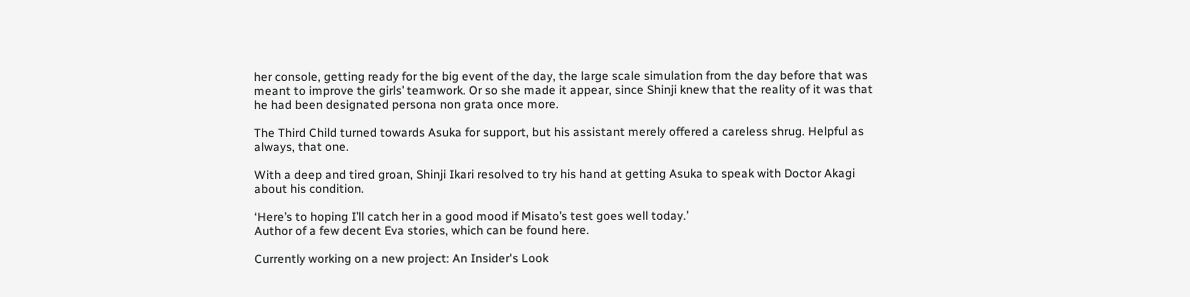her console, getting ready for the big event of the day, the large scale simulation from the day before that was meant to improve the girls’ teamwork. Or so she made it appear, since Shinji knew that the reality of it was that he had been designated persona non grata once more.

The Third Child turned towards Asuka for support, but his assistant merely offered a careless shrug. Helpful as always, that one.

With a deep and tired groan, Shinji Ikari resolved to try his hand at getting Asuka to speak with Doctor Akagi about his condition.

‘Here’s to hoping I’ll catch her in a good mood if Misato’s test goes well today.’
Author of a few decent Eva stories, which can be found here.

Currently working on a new project: An Insider's Look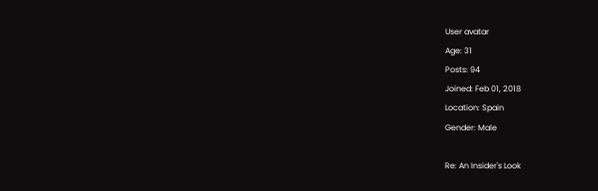User avatar
Age: 31
Posts: 94
Joined: Feb 01, 2018
Location: Spain
Gender: Male

Re: An Insider's Look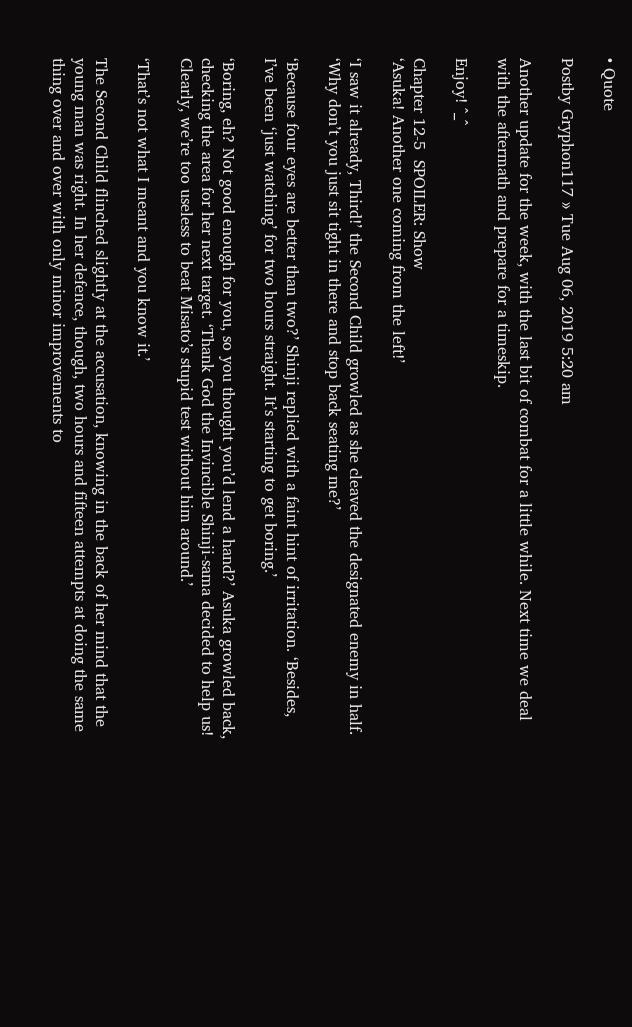• Quote

Postby Gryphon117 » Tue Aug 06, 2019 5:20 am

Another update for the week, with the last bit of combat for a little while. Next time we deal with the aftermath and prepare for a timeskip.

Enjoy! ^_^

Chapter 12-5  SPOILER: Show
‘Asuka! Another one coming from the left!’

‘I saw it already, Third!’ the Second Child growled as she cleaved the designated enemy in half. ‘Why don’t you just sit tight in there and stop back seating me?’

‘Because four eyes are better than two?’ Shinji replied with a faint hint of irritation. ‘Besides, I’ve been ‘just watching’ for two hours straight. It’s starting to get boring.’

‘Boring, eh? Not good enough for you, so you thought you’d lend a hand?’ Asuka growled back, checking the area for her next target. ‘Thank God the Invincible Shinji-sama decided to help us! Clearly, we’re too useless to beat Misato’s stupid test without him around.’

‘That’s not what I meant and you know it.’

The Second Child flinched slightly at the accusation, knowing in the back of her mind that the young man was right. In her defence, though, two hours and fifteen attempts at doing the same thing over and over with only minor improvements to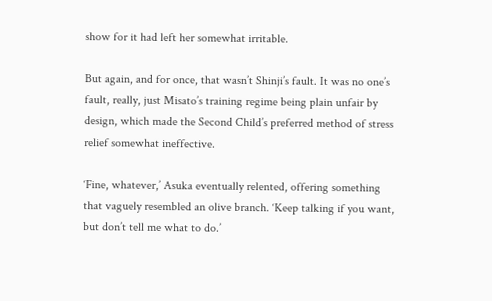show for it had left her somewhat irritable.

But again, and for once, that wasn’t Shinji’s fault. It was no one’s fault, really, just Misato’s training regime being plain unfair by design, which made the Second Child’s preferred method of stress relief somewhat ineffective.

‘Fine, whatever,’ Asuka eventually relented, offering something that vaguely resembled an olive branch. ‘Keep talking if you want, but don’t tell me what to do.’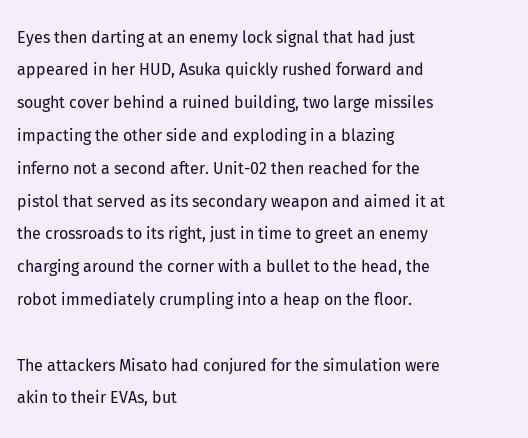Eyes then darting at an enemy lock signal that had just appeared in her HUD, Asuka quickly rushed forward and sought cover behind a ruined building, two large missiles impacting the other side and exploding in a blazing inferno not a second after. Unit-02 then reached for the pistol that served as its secondary weapon and aimed it at the crossroads to its right, just in time to greet an enemy charging around the corner with a bullet to the head, the robot immediately crumpling into a heap on the floor.

The attackers Misato had conjured for the simulation were akin to their EVAs, but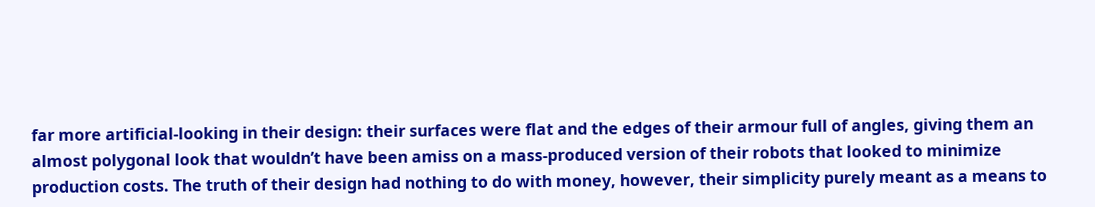far more artificial-looking in their design: their surfaces were flat and the edges of their armour full of angles, giving them an almost polygonal look that wouldn’t have been amiss on a mass-produced version of their robots that looked to minimize production costs. The truth of their design had nothing to do with money, however, their simplicity purely meant as a means to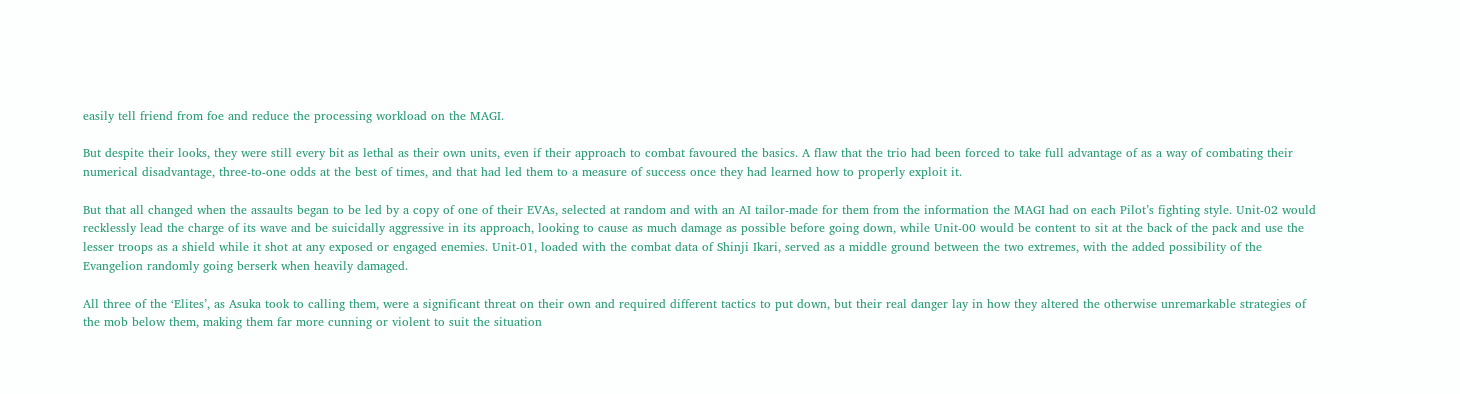easily tell friend from foe and reduce the processing workload on the MAGI.

But despite their looks, they were still every bit as lethal as their own units, even if their approach to combat favoured the basics. A flaw that the trio had been forced to take full advantage of as a way of combating their numerical disadvantage, three-to-one odds at the best of times, and that had led them to a measure of success once they had learned how to properly exploit it.

But that all changed when the assaults began to be led by a copy of one of their EVAs, selected at random and with an AI tailor-made for them from the information the MAGI had on each Pilot’s fighting style. Unit-02 would recklessly lead the charge of its wave and be suicidally aggressive in its approach, looking to cause as much damage as possible before going down, while Unit-00 would be content to sit at the back of the pack and use the lesser troops as a shield while it shot at any exposed or engaged enemies. Unit-01, loaded with the combat data of Shinji Ikari, served as a middle ground between the two extremes, with the added possibility of the Evangelion randomly going berserk when heavily damaged.

All three of the ‘Elites’, as Asuka took to calling them, were a significant threat on their own and required different tactics to put down, but their real danger lay in how they altered the otherwise unremarkable strategies of the mob below them, making them far more cunning or violent to suit the situation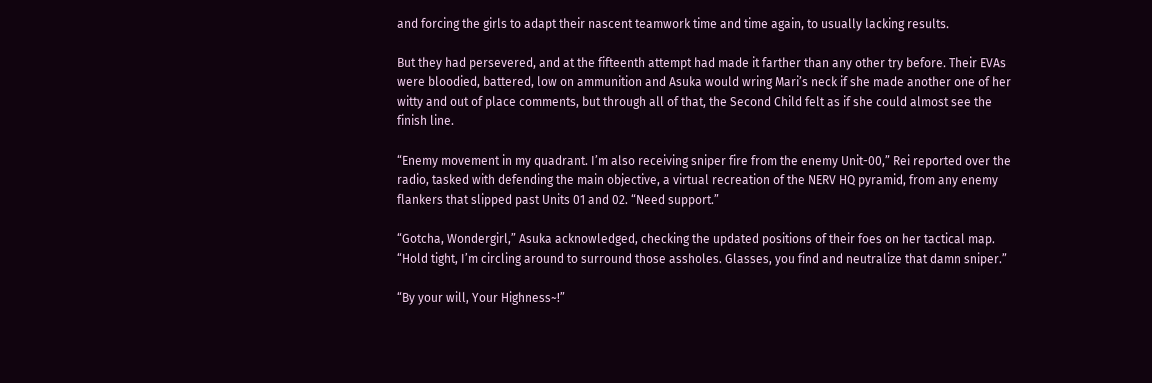and forcing the girls to adapt their nascent teamwork time and time again, to usually lacking results.

But they had persevered, and at the fifteenth attempt had made it farther than any other try before. Their EVAs were bloodied, battered, low on ammunition and Asuka would wring Mari’s neck if she made another one of her witty and out of place comments, but through all of that, the Second Child felt as if she could almost see the finish line.

“Enemy movement in my quadrant. I’m also receiving sniper fire from the enemy Unit-00,” Rei reported over the radio, tasked with defending the main objective, a virtual recreation of the NERV HQ pyramid, from any enemy flankers that slipped past Units 01 and 02. “Need support.”

“Gotcha, Wondergirl,” Asuka acknowledged, checking the updated positions of their foes on her tactical map. “Hold tight, I’m circling around to surround those assholes. Glasses, you find and neutralize that damn sniper.”

“By your will, Your Highness~!”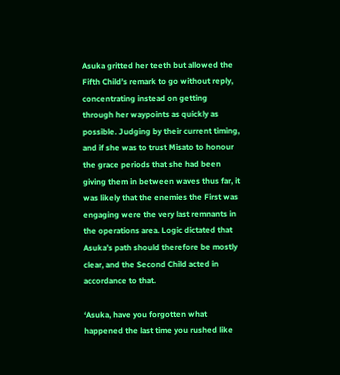Asuka gritted her teeth but allowed the Fifth Child’s remark to go without reply, concentrating instead on getting through her waypoints as quickly as possible. Judging by their current timing, and if she was to trust Misato to honour the grace periods that she had been giving them in between waves thus far, it was likely that the enemies the First was engaging were the very last remnants in the operations area. Logic dictated that Asuka’s path should therefore be mostly clear, and the Second Child acted in accordance to that.

‘Asuka, have you forgotten what happened the last time you rushed like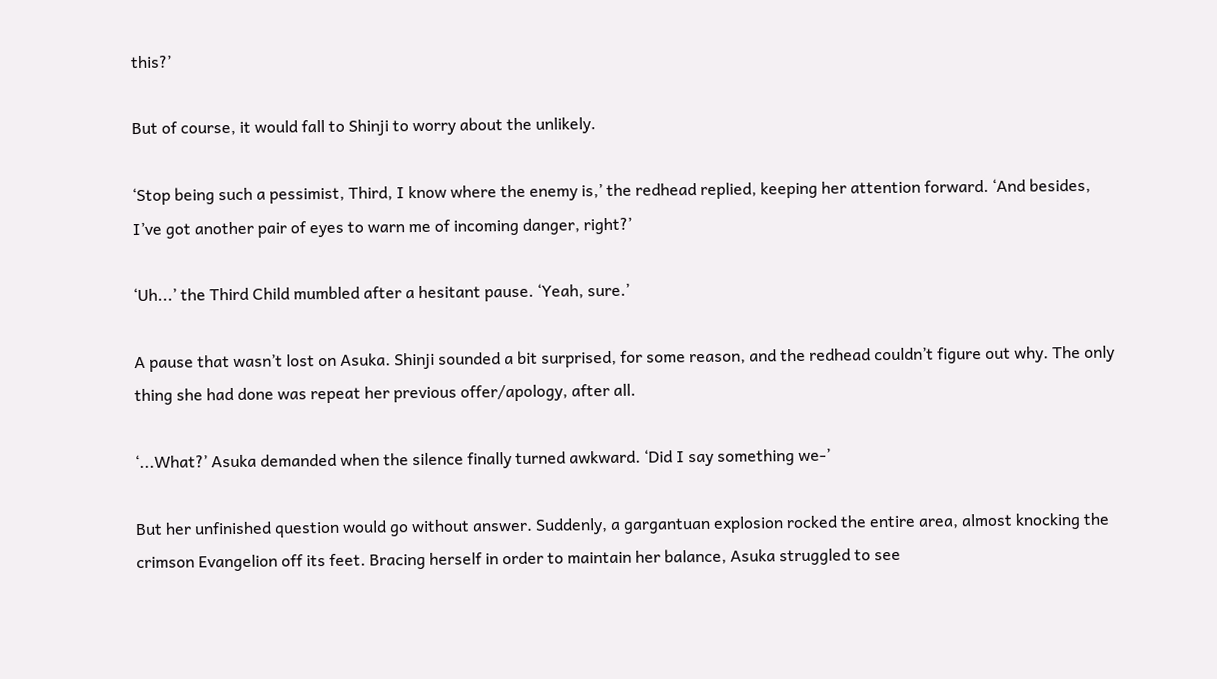this?’

But of course, it would fall to Shinji to worry about the unlikely.

‘Stop being such a pessimist, Third, I know where the enemy is,’ the redhead replied, keeping her attention forward. ‘And besides, I’ve got another pair of eyes to warn me of incoming danger, right?’

‘Uh...’ the Third Child mumbled after a hesitant pause. ‘Yeah, sure.’

A pause that wasn’t lost on Asuka. Shinji sounded a bit surprised, for some reason, and the redhead couldn’t figure out why. The only thing she had done was repeat her previous offer/apology, after all.

‘...What?’ Asuka demanded when the silence finally turned awkward. ‘Did I say something we-’

But her unfinished question would go without answer. Suddenly, a gargantuan explosion rocked the entire area, almost knocking the crimson Evangelion off its feet. Bracing herself in order to maintain her balance, Asuka struggled to see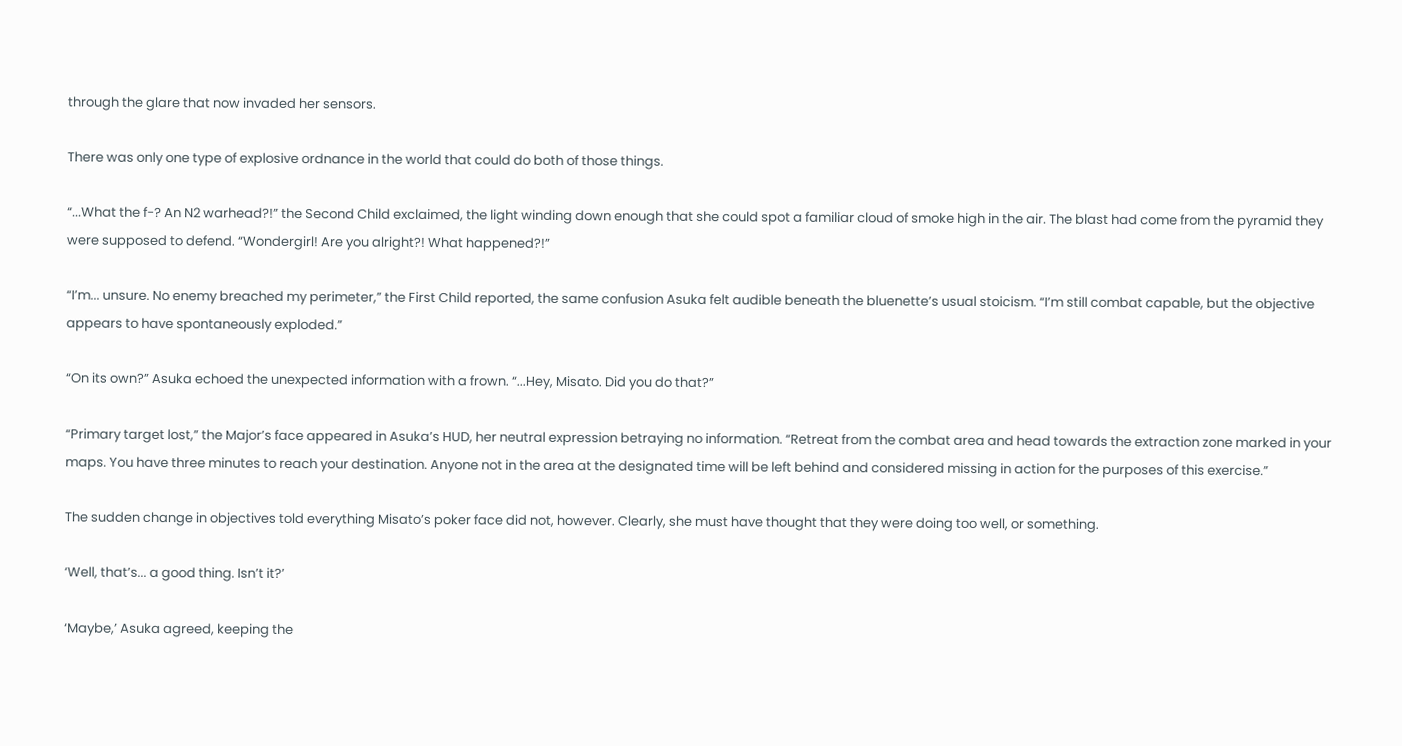through the glare that now invaded her sensors.

There was only one type of explosive ordnance in the world that could do both of those things.

“...What the f-? An N2 warhead?!” the Second Child exclaimed, the light winding down enough that she could spot a familiar cloud of smoke high in the air. The blast had come from the pyramid they were supposed to defend. “Wondergirl! Are you alright?! What happened?!”

“I’m... unsure. No enemy breached my perimeter,” the First Child reported, the same confusion Asuka felt audible beneath the bluenette’s usual stoicism. “I’m still combat capable, but the objective appears to have spontaneously exploded.”

“On its own?” Asuka echoed the unexpected information with a frown. “...Hey, Misato. Did you do that?”

“Primary target lost,” the Major’s face appeared in Asuka’s HUD, her neutral expression betraying no information. “Retreat from the combat area and head towards the extraction zone marked in your maps. You have three minutes to reach your destination. Anyone not in the area at the designated time will be left behind and considered missing in action for the purposes of this exercise.”

The sudden change in objectives told everything Misato’s poker face did not, however. Clearly, she must have thought that they were doing too well, or something.

‘Well, that’s... a good thing. Isn’t it?’

‘Maybe,’ Asuka agreed, keeping the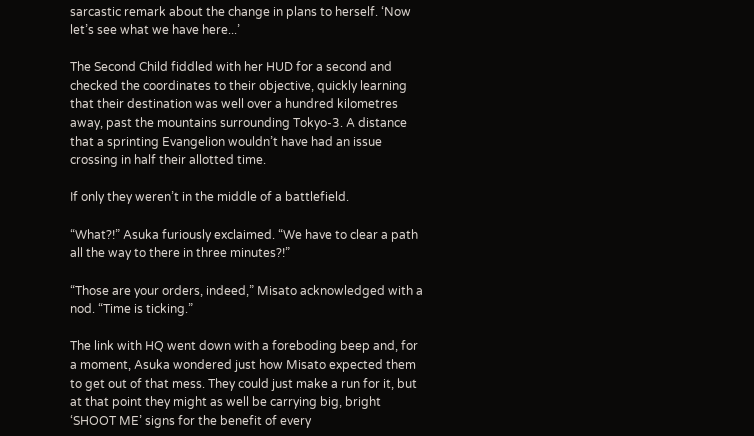sarcastic remark about the change in plans to herself. ‘Now let’s see what we have here...’

The Second Child fiddled with her HUD for a second and checked the coordinates to their objective, quickly learning that their destination was well over a hundred kilometres away, past the mountains surrounding Tokyo-3. A distance that a sprinting Evangelion wouldn’t have had an issue crossing in half their allotted time.

If only they weren’t in the middle of a battlefield.

“What?!” Asuka furiously exclaimed. “We have to clear a path all the way to there in three minutes?!”

“Those are your orders, indeed,” Misato acknowledged with a nod. “Time is ticking.”

The link with HQ went down with a foreboding beep and, for a moment, Asuka wondered just how Misato expected them to get out of that mess. They could just make a run for it, but at that point they might as well be carrying big, bright ‘SHOOT ME’ signs for the benefit of every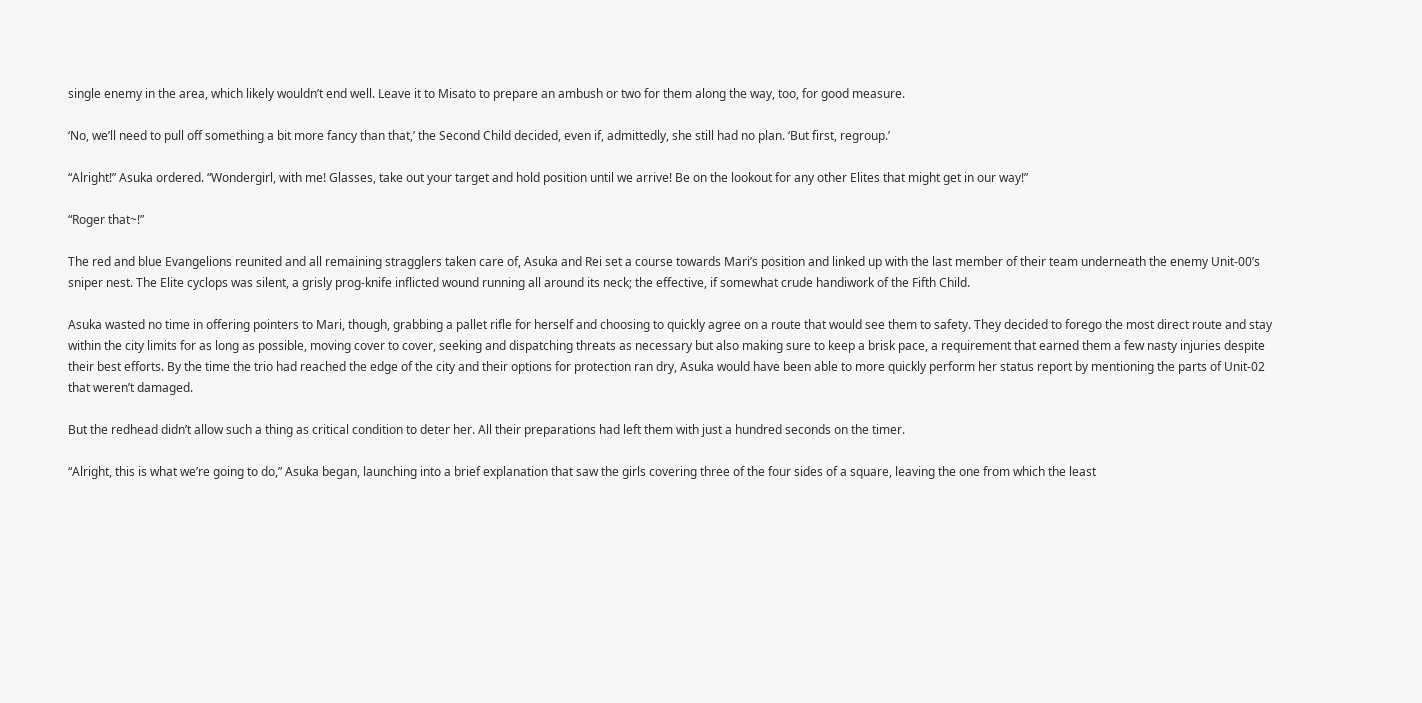single enemy in the area, which likely wouldn’t end well. Leave it to Misato to prepare an ambush or two for them along the way, too, for good measure.

‘No, we’ll need to pull off something a bit more fancy than that,’ the Second Child decided, even if, admittedly, she still had no plan. ‘But first, regroup.’

“Alright!” Asuka ordered. “Wondergirl, with me! Glasses, take out your target and hold position until we arrive! Be on the lookout for any other Elites that might get in our way!”

“Roger that~!”

The red and blue Evangelions reunited and all remaining stragglers taken care of, Asuka and Rei set a course towards Mari’s position and linked up with the last member of their team underneath the enemy Unit-00’s sniper nest. The Elite cyclops was silent, a grisly prog-knife inflicted wound running all around its neck; the effective, if somewhat crude handiwork of the Fifth Child.

Asuka wasted no time in offering pointers to Mari, though, grabbing a pallet rifle for herself and choosing to quickly agree on a route that would see them to safety. They decided to forego the most direct route and stay within the city limits for as long as possible, moving cover to cover, seeking and dispatching threats as necessary but also making sure to keep a brisk pace, a requirement that earned them a few nasty injuries despite their best efforts. By the time the trio had reached the edge of the city and their options for protection ran dry, Asuka would have been able to more quickly perform her status report by mentioning the parts of Unit-02 that weren’t damaged.

But the redhead didn’t allow such a thing as critical condition to deter her. All their preparations had left them with just a hundred seconds on the timer.

“Alright, this is what we’re going to do,” Asuka began, launching into a brief explanation that saw the girls covering three of the four sides of a square, leaving the one from which the least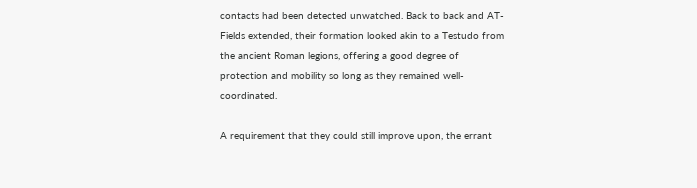contacts had been detected unwatched. Back to back and AT-Fields extended, their formation looked akin to a Testudo from the ancient Roman legions, offering a good degree of protection and mobility so long as they remained well-coordinated.

A requirement that they could still improve upon, the errant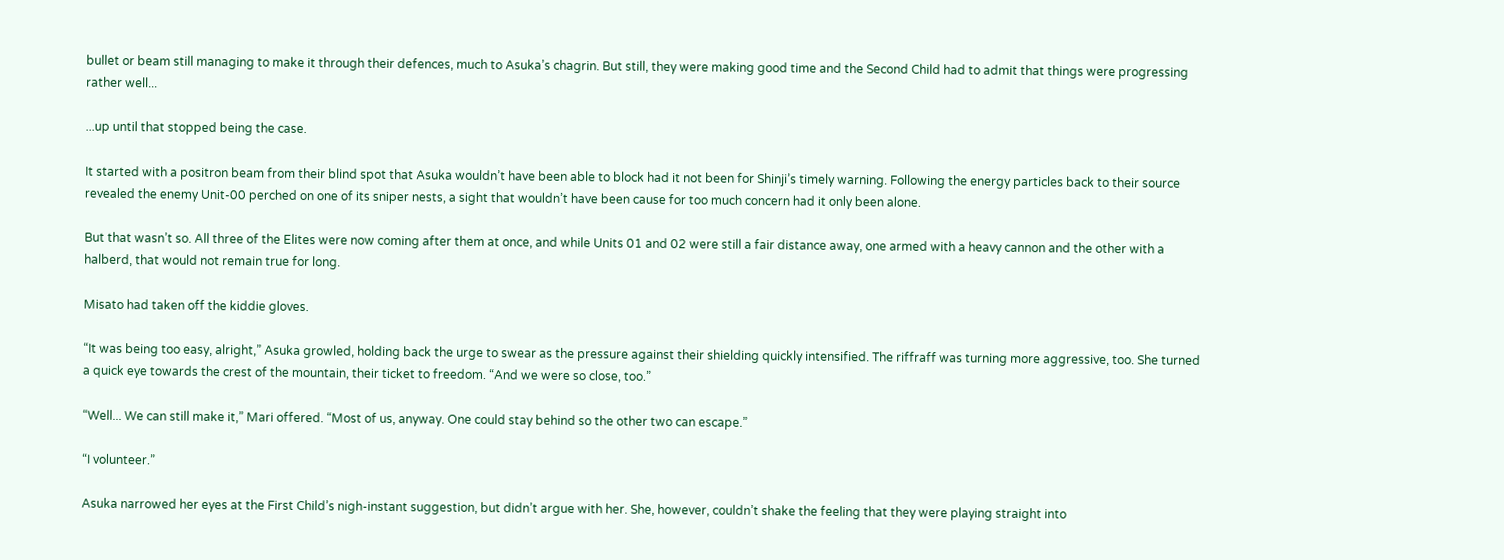bullet or beam still managing to make it through their defences, much to Asuka’s chagrin. But still, they were making good time and the Second Child had to admit that things were progressing rather well...

...up until that stopped being the case.

It started with a positron beam from their blind spot that Asuka wouldn’t have been able to block had it not been for Shinji’s timely warning. Following the energy particles back to their source revealed the enemy Unit-00 perched on one of its sniper nests, a sight that wouldn’t have been cause for too much concern had it only been alone.

But that wasn’t so. All three of the Elites were now coming after them at once, and while Units 01 and 02 were still a fair distance away, one armed with a heavy cannon and the other with a halberd, that would not remain true for long.

Misato had taken off the kiddie gloves.

“It was being too easy, alright,” Asuka growled, holding back the urge to swear as the pressure against their shielding quickly intensified. The riffraff was turning more aggressive, too. She turned a quick eye towards the crest of the mountain, their ticket to freedom. “And we were so close, too.”

“Well... We can still make it,” Mari offered. “Most of us, anyway. One could stay behind so the other two can escape.”

“I volunteer.”

Asuka narrowed her eyes at the First Child’s nigh-instant suggestion, but didn’t argue with her. She, however, couldn’t shake the feeling that they were playing straight into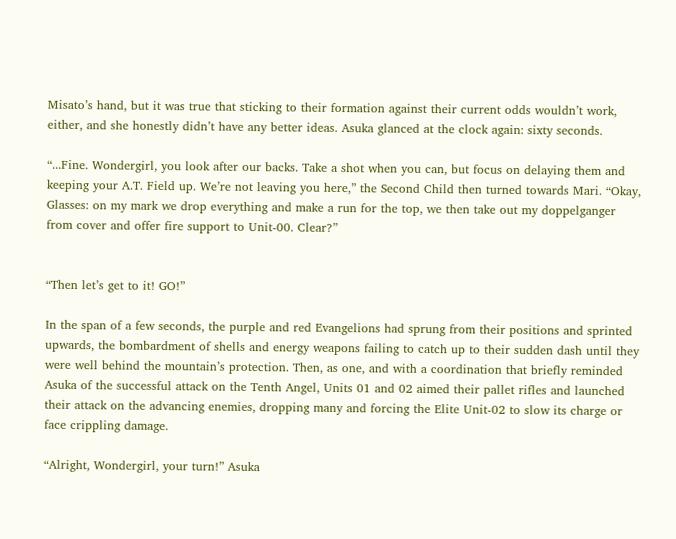Misato’s hand, but it was true that sticking to their formation against their current odds wouldn’t work, either, and she honestly didn’t have any better ideas. Asuka glanced at the clock again: sixty seconds.

“...Fine. Wondergirl, you look after our backs. Take a shot when you can, but focus on delaying them and keeping your A.T. Field up. We’re not leaving you here,” the Second Child then turned towards Mari. “Okay, Glasses: on my mark we drop everything and make a run for the top, we then take out my doppelganger from cover and offer fire support to Unit-00. Clear?”


“Then let’s get to it! GO!”

In the span of a few seconds, the purple and red Evangelions had sprung from their positions and sprinted upwards, the bombardment of shells and energy weapons failing to catch up to their sudden dash until they were well behind the mountain’s protection. Then, as one, and with a coordination that briefly reminded Asuka of the successful attack on the Tenth Angel, Units 01 and 02 aimed their pallet rifles and launched their attack on the advancing enemies, dropping many and forcing the Elite Unit-02 to slow its charge or face crippling damage.

“Alright, Wondergirl, your turn!” Asuka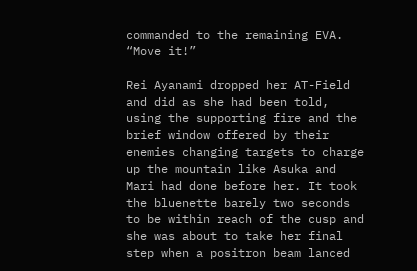commanded to the remaining EVA. “Move it!”

Rei Ayanami dropped her AT-Field and did as she had been told, using the supporting fire and the brief window offered by their enemies changing targets to charge up the mountain like Asuka and Mari had done before her. It took the bluenette barely two seconds to be within reach of the cusp and she was about to take her final step when a positron beam lanced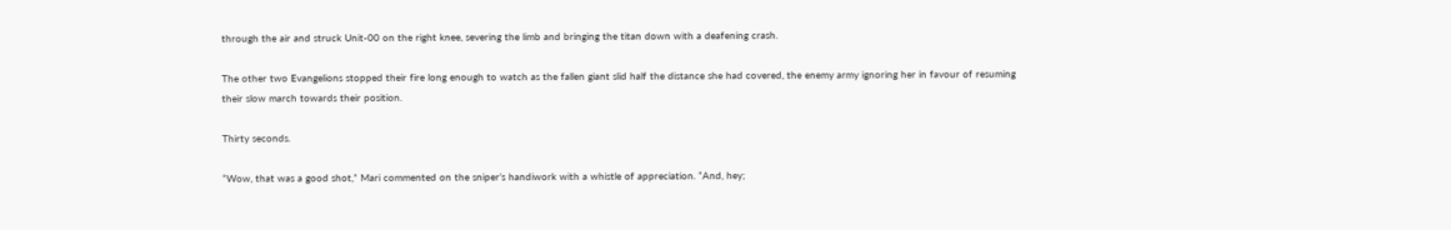through the air and struck Unit-00 on the right knee, severing the limb and bringing the titan down with a deafening crash.

The other two Evangelions stopped their fire long enough to watch as the fallen giant slid half the distance she had covered, the enemy army ignoring her in favour of resuming their slow march towards their position.

Thirty seconds.

“Wow, that was a good shot,” Mari commented on the sniper’s handiwork with a whistle of appreciation. “And, hey;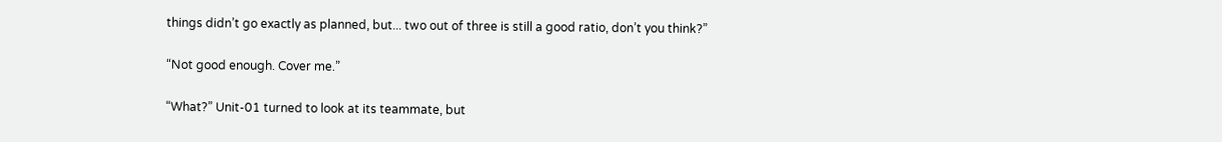things didn’t go exactly as planned, but... two out of three is still a good ratio, don’t you think?”

“Not good enough. Cover me.”

“What?” Unit-01 turned to look at its teammate, but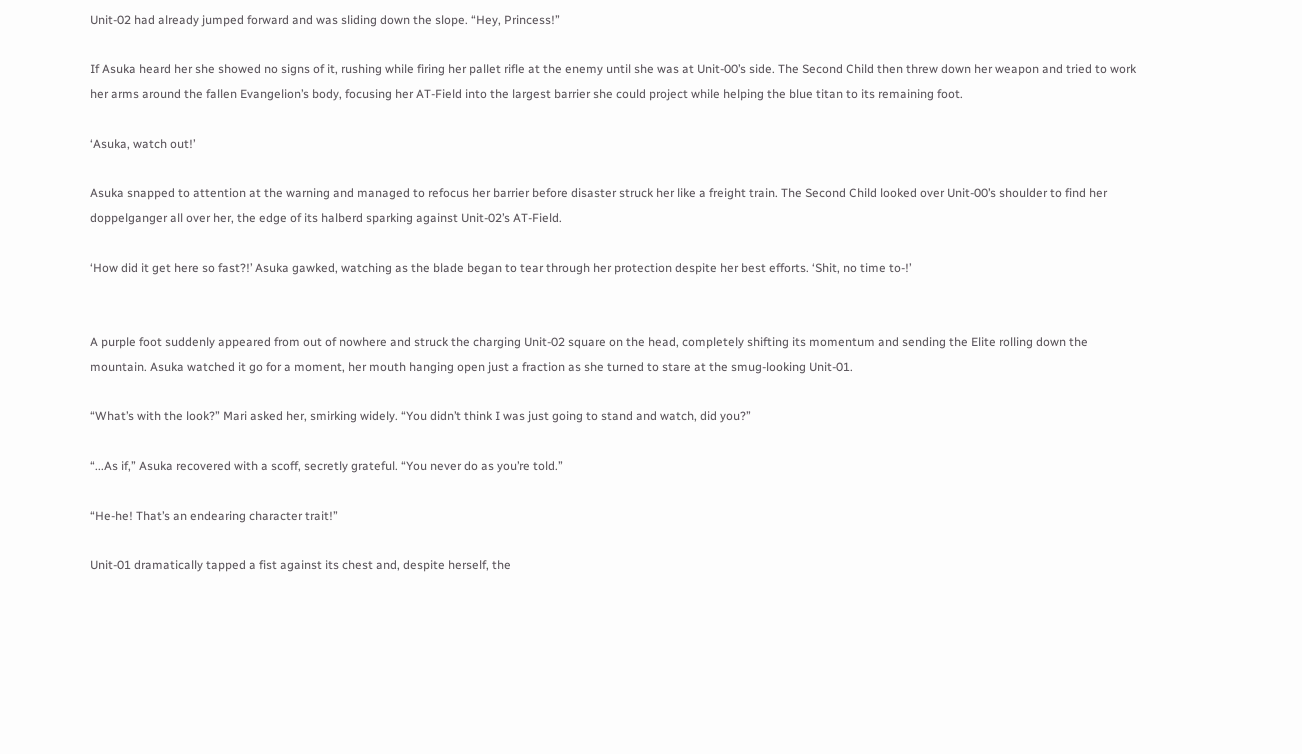Unit-02 had already jumped forward and was sliding down the slope. “Hey, Princess!”

If Asuka heard her she showed no signs of it, rushing while firing her pallet rifle at the enemy until she was at Unit-00’s side. The Second Child then threw down her weapon and tried to work her arms around the fallen Evangelion’s body, focusing her AT-Field into the largest barrier she could project while helping the blue titan to its remaining foot.

‘Asuka, watch out!’

Asuka snapped to attention at the warning and managed to refocus her barrier before disaster struck her like a freight train. The Second Child looked over Unit-00’s shoulder to find her doppelganger all over her, the edge of its halberd sparking against Unit-02’s AT-Field.

‘How did it get here so fast?!’ Asuka gawked, watching as the blade began to tear through her protection despite her best efforts. ‘Shit, no time to-!’


A purple foot suddenly appeared from out of nowhere and struck the charging Unit-02 square on the head, completely shifting its momentum and sending the Elite rolling down the mountain. Asuka watched it go for a moment, her mouth hanging open just a fraction as she turned to stare at the smug-looking Unit-01.

“What’s with the look?” Mari asked her, smirking widely. “You didn’t think I was just going to stand and watch, did you?”

“...As if,” Asuka recovered with a scoff, secretly grateful. “You never do as you’re told.”

“He-he! That’s an endearing character trait!”

Unit-01 dramatically tapped a fist against its chest and, despite herself, the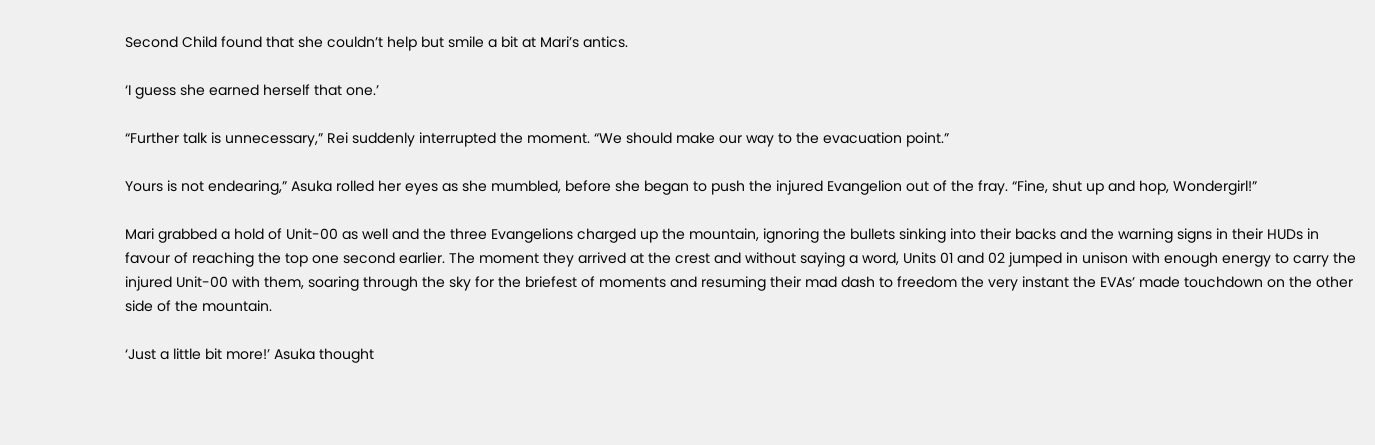Second Child found that she couldn’t help but smile a bit at Mari’s antics.

‘I guess she earned herself that one.’

“Further talk is unnecessary,” Rei suddenly interrupted the moment. “We should make our way to the evacuation point.”

Yours is not endearing,” Asuka rolled her eyes as she mumbled, before she began to push the injured Evangelion out of the fray. “Fine, shut up and hop, Wondergirl!”

Mari grabbed a hold of Unit-00 as well and the three Evangelions charged up the mountain, ignoring the bullets sinking into their backs and the warning signs in their HUDs in favour of reaching the top one second earlier. The moment they arrived at the crest and without saying a word, Units 01 and 02 jumped in unison with enough energy to carry the injured Unit-00 with them, soaring through the sky for the briefest of moments and resuming their mad dash to freedom the very instant the EVAs’ made touchdown on the other side of the mountain.

‘Just a little bit more!’ Asuka thought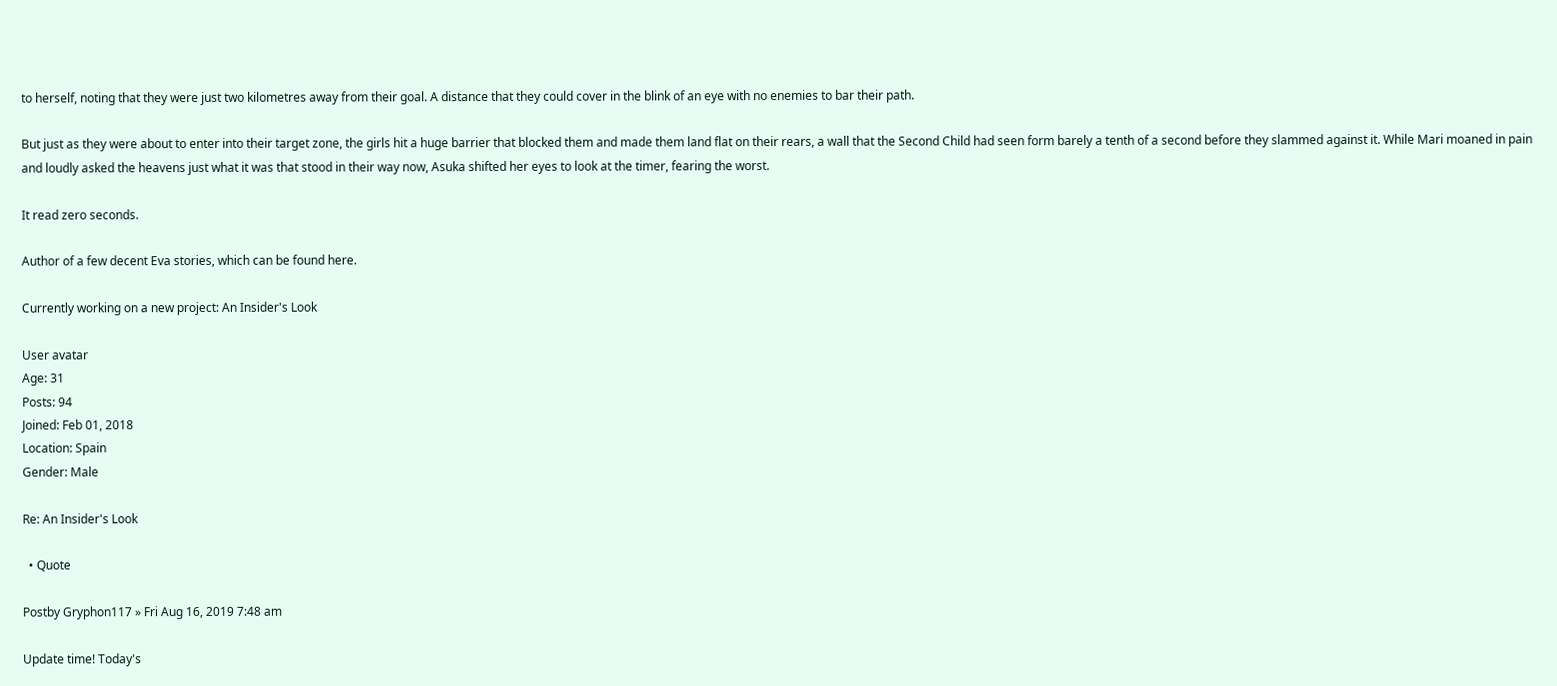to herself, noting that they were just two kilometres away from their goal. A distance that they could cover in the blink of an eye with no enemies to bar their path.

But just as they were about to enter into their target zone, the girls hit a huge barrier that blocked them and made them land flat on their rears, a wall that the Second Child had seen form barely a tenth of a second before they slammed against it. While Mari moaned in pain and loudly asked the heavens just what it was that stood in their way now, Asuka shifted her eyes to look at the timer, fearing the worst.

It read zero seconds.

Author of a few decent Eva stories, which can be found here.

Currently working on a new project: An Insider's Look

User avatar
Age: 31
Posts: 94
Joined: Feb 01, 2018
Location: Spain
Gender: Male

Re: An Insider's Look

  • Quote

Postby Gryphon117 » Fri Aug 16, 2019 7:48 am

Update time! Today's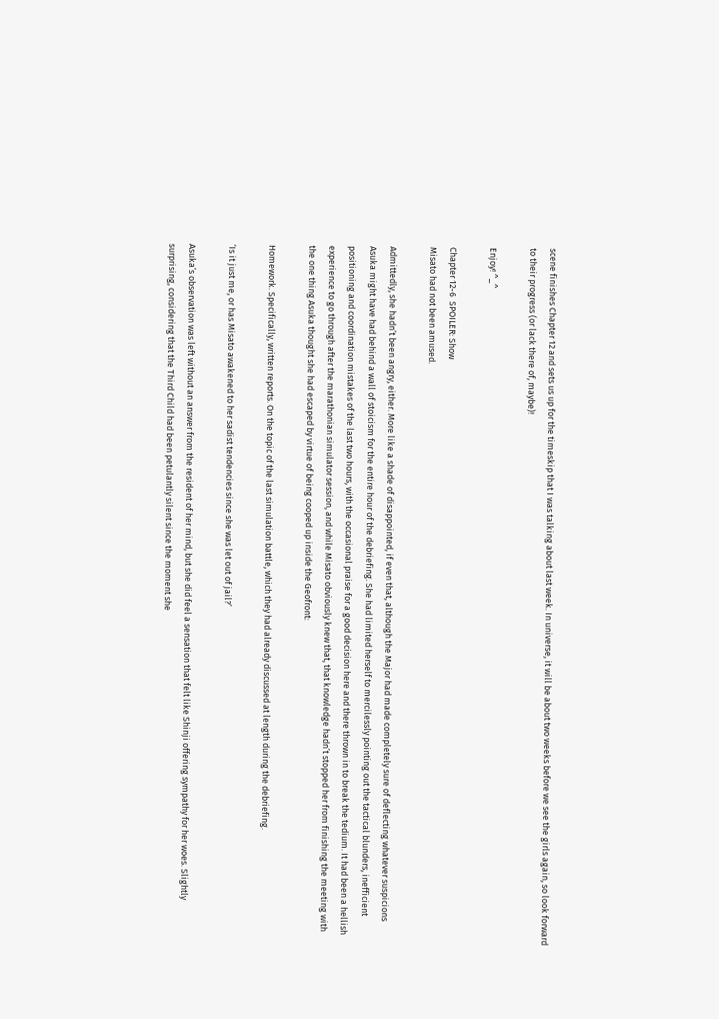scene finishes Chapter 12 and sets us up for the timeskip that I was talking about last week. In universe, it will be about two weeks before we see the girls again, so look forward to their progress (or lack there of, maybe)!

Enjoy! ^_^

Chapter 12-6  SPOILER: Show
Misato had not been amused.

Admittedly, she hadn’t been angry, either. More like a shade of disappointed, if even that, although the Major had made completely sure of deflecting whatever suspicions Asuka might have had behind a wall of stoicism for the entire hour of the debriefing. She had limited herself to mercilessly pointing out the tactical blunders, inefficient positioning and coordination mistakes of the last two hours, with the occasional praise for a good decision here and there thrown in to break the tedium. It had been a hellish experience to go through after the marathonian simulator session, and while Misato obviously knew that, that knowledge hadn’t stopped her from finishing the meeting with the one thing Asuka thought she had escaped by virtue of being cooped up inside the Geofront:

Homework. Specifically, written reports. On the topic of the last simulation battle, which they had already discussed at length during the debriefing.

‘Is it just me, or has Misato awakened to her sadist tendencies since she was let out of jail?’

Asuka’s observation was left without an answer from the resident of her mind, but she did feel a sensation that felt like Shinji offering sympathy for her woes. Slightly surprising, considering that the Third Child had been petulantly silent since the moment she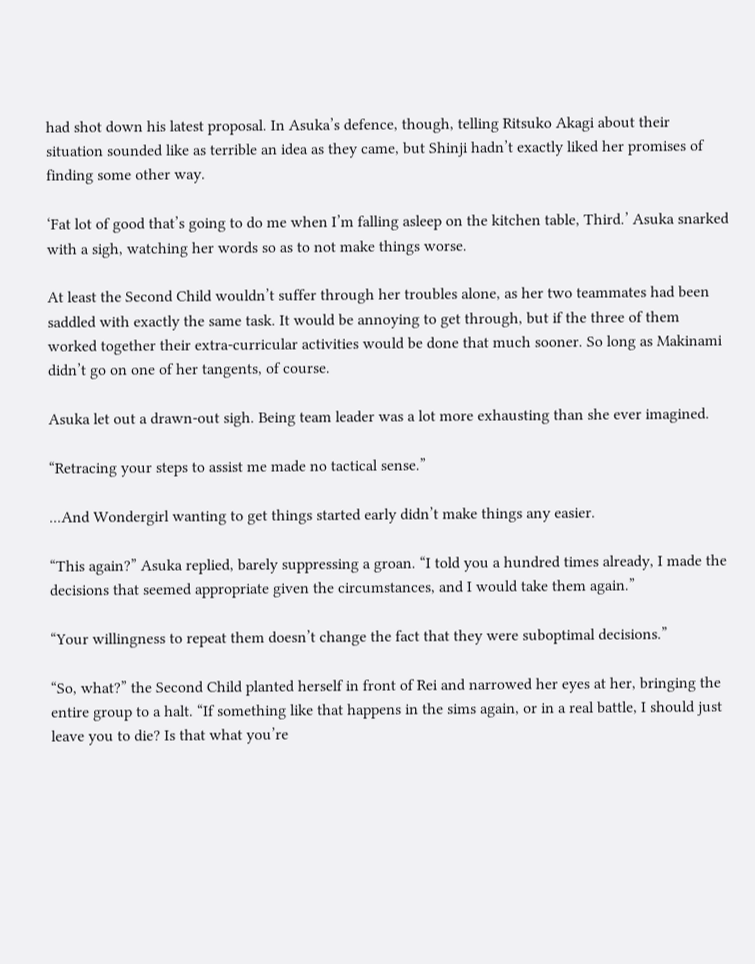had shot down his latest proposal. In Asuka’s defence, though, telling Ritsuko Akagi about their situation sounded like as terrible an idea as they came, but Shinji hadn’t exactly liked her promises of finding some other way.

‘Fat lot of good that’s going to do me when I’m falling asleep on the kitchen table, Third.’ Asuka snarked with a sigh, watching her words so as to not make things worse.

At least the Second Child wouldn’t suffer through her troubles alone, as her two teammates had been saddled with exactly the same task. It would be annoying to get through, but if the three of them worked together their extra-curricular activities would be done that much sooner. So long as Makinami didn’t go on one of her tangents, of course.

Asuka let out a drawn-out sigh. Being team leader was a lot more exhausting than she ever imagined.

“Retracing your steps to assist me made no tactical sense.”

...And Wondergirl wanting to get things started early didn’t make things any easier.

“This again?” Asuka replied, barely suppressing a groan. “I told you a hundred times already, I made the decisions that seemed appropriate given the circumstances, and I would take them again.”

“Your willingness to repeat them doesn’t change the fact that they were suboptimal decisions.”

“So, what?” the Second Child planted herself in front of Rei and narrowed her eyes at her, bringing the entire group to a halt. “If something like that happens in the sims again, or in a real battle, I should just leave you to die? Is that what you’re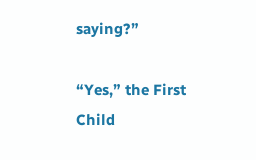saying?”

“Yes,” the First Child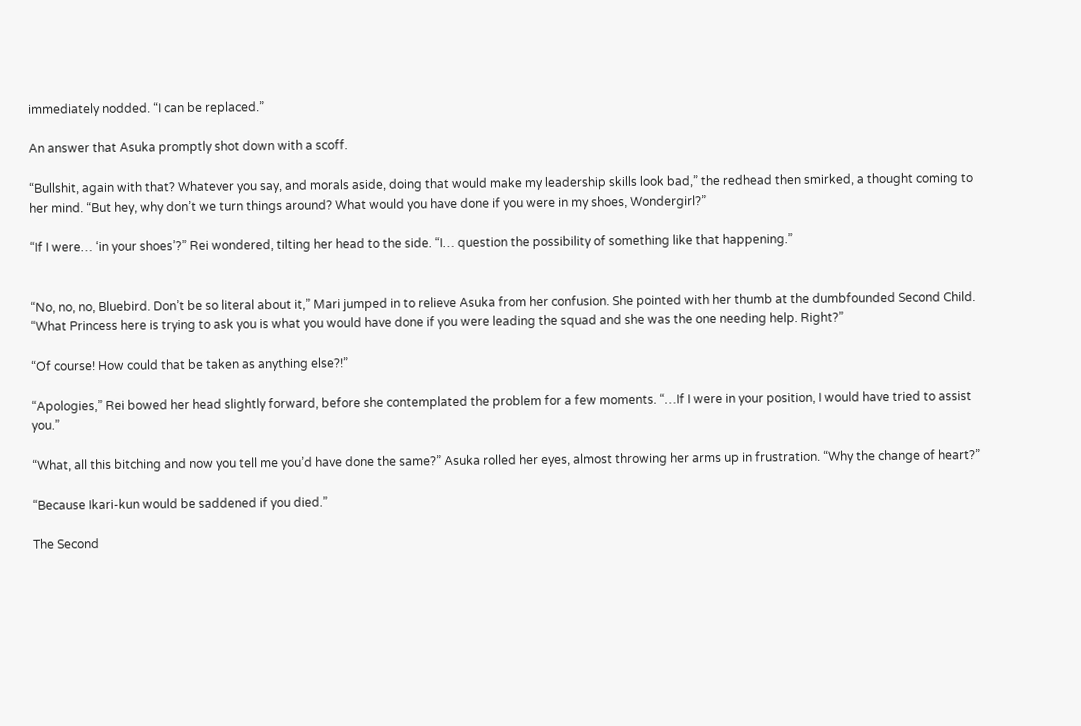immediately nodded. “I can be replaced.”

An answer that Asuka promptly shot down with a scoff.

“Bullshit, again with that? Whatever you say, and morals aside, doing that would make my leadership skills look bad,” the redhead then smirked, a thought coming to her mind. “But hey, why don’t we turn things around? What would you have done if you were in my shoes, Wondergirl?”

“If I were… ‘in your shoes’?” Rei wondered, tilting her head to the side. “I… question the possibility of something like that happening.”


“No, no, no, Bluebird. Don’t be so literal about it,” Mari jumped in to relieve Asuka from her confusion. She pointed with her thumb at the dumbfounded Second Child. “What Princess here is trying to ask you is what you would have done if you were leading the squad and she was the one needing help. Right?”

“Of course! How could that be taken as anything else?!”

“Apologies,” Rei bowed her head slightly forward, before she contemplated the problem for a few moments. “…If I were in your position, I would have tried to assist you.”

“What, all this bitching and now you tell me you’d have done the same?” Asuka rolled her eyes, almost throwing her arms up in frustration. “Why the change of heart?”

“Because Ikari-kun would be saddened if you died.”

The Second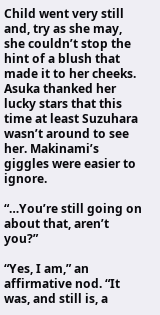Child went very still and, try as she may, she couldn’t stop the hint of a blush that made it to her cheeks. Asuka thanked her lucky stars that this time at least Suzuhara wasn’t around to see her. Makinami’s giggles were easier to ignore.

“…You’re still going on about that, aren’t you?”

“Yes, I am,” an affirmative nod. “It was, and still is, a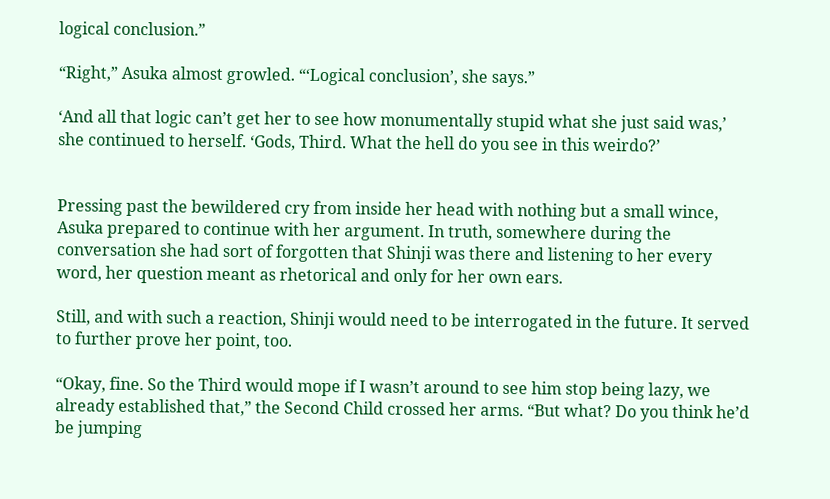logical conclusion.”

“Right,” Asuka almost growled. “‘Logical conclusion’, she says.”

‘And all that logic can’t get her to see how monumentally stupid what she just said was,’ she continued to herself. ‘Gods, Third. What the hell do you see in this weirdo?’


Pressing past the bewildered cry from inside her head with nothing but a small wince, Asuka prepared to continue with her argument. In truth, somewhere during the conversation she had sort of forgotten that Shinji was there and listening to her every word, her question meant as rhetorical and only for her own ears.

Still, and with such a reaction, Shinji would need to be interrogated in the future. It served to further prove her point, too.

“Okay, fine. So the Third would mope if I wasn’t around to see him stop being lazy, we already established that,” the Second Child crossed her arms. “But what? Do you think he’d be jumping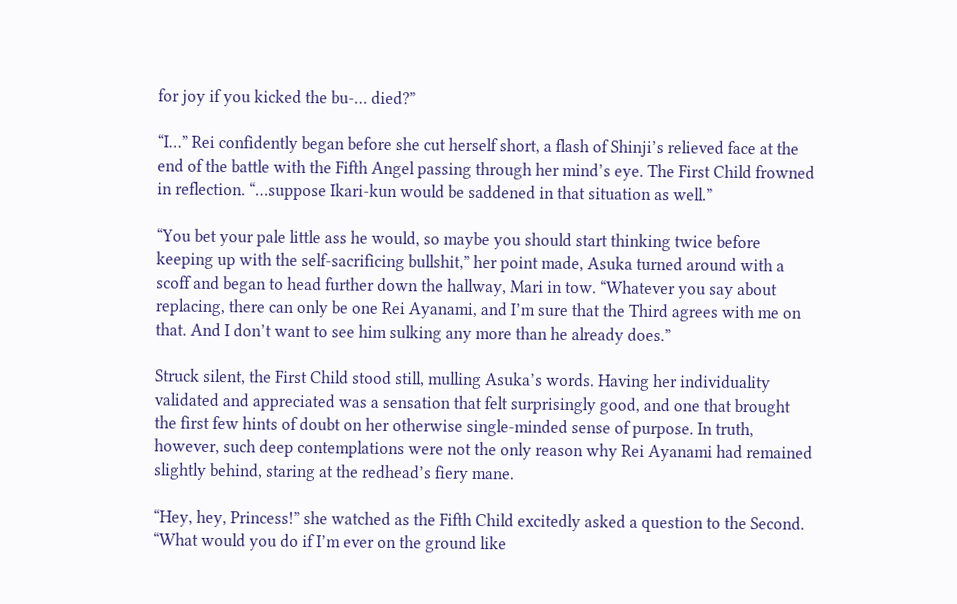for joy if you kicked the bu-… died?”

“I…” Rei confidently began before she cut herself short, a flash of Shinji’s relieved face at the end of the battle with the Fifth Angel passing through her mind’s eye. The First Child frowned in reflection. “…suppose Ikari-kun would be saddened in that situation as well.”

“You bet your pale little ass he would, so maybe you should start thinking twice before keeping up with the self-sacrificing bullshit,” her point made, Asuka turned around with a scoff and began to head further down the hallway, Mari in tow. “Whatever you say about replacing, there can only be one Rei Ayanami, and I’m sure that the Third agrees with me on that. And I don’t want to see him sulking any more than he already does.”

Struck silent, the First Child stood still, mulling Asuka’s words. Having her individuality validated and appreciated was a sensation that felt surprisingly good, and one that brought the first few hints of doubt on her otherwise single-minded sense of purpose. In truth, however, such deep contemplations were not the only reason why Rei Ayanami had remained slightly behind, staring at the redhead’s fiery mane.

“Hey, hey, Princess!” she watched as the Fifth Child excitedly asked a question to the Second. “What would you do if I’m ever on the ground like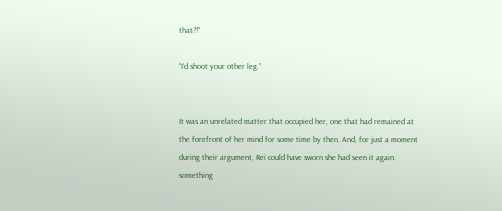that?!”

“I’d shoot your other leg.”


It was an unrelated matter that occupied her, one that had remained at the forefront of her mind for some time by then. And, for just a moment during their argument, Rei could have sworn she had seen it again: something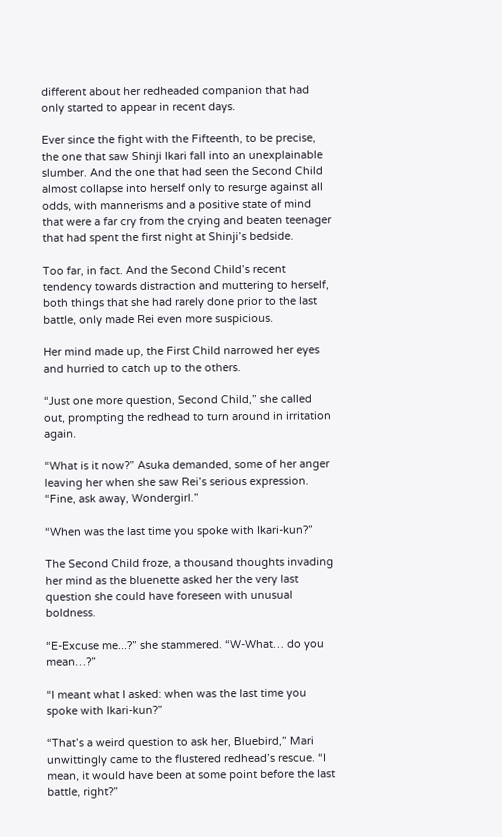different about her redheaded companion that had only started to appear in recent days.

Ever since the fight with the Fifteenth, to be precise, the one that saw Shinji Ikari fall into an unexplainable slumber. And the one that had seen the Second Child almost collapse into herself only to resurge against all odds, with mannerisms and a positive state of mind that were a far cry from the crying and beaten teenager that had spent the first night at Shinji’s bedside.

Too far, in fact. And the Second Child’s recent tendency towards distraction and muttering to herself, both things that she had rarely done prior to the last battle, only made Rei even more suspicious.

Her mind made up, the First Child narrowed her eyes and hurried to catch up to the others.

“Just one more question, Second Child,” she called out, prompting the redhead to turn around in irritation again.

“What is it now?” Asuka demanded, some of her anger leaving her when she saw Rei’s serious expression. “Fine, ask away, Wondergirl.”

“When was the last time you spoke with Ikari-kun?”

The Second Child froze, a thousand thoughts invading her mind as the bluenette asked her the very last question she could have foreseen with unusual boldness.

“E-Excuse me...?” she stammered. “W-What… do you mean…?”

“I meant what I asked: when was the last time you spoke with Ikari-kun?”

“That’s a weird question to ask her, Bluebird,” Mari unwittingly came to the flustered redhead’s rescue. “I mean, it would have been at some point before the last battle, right?”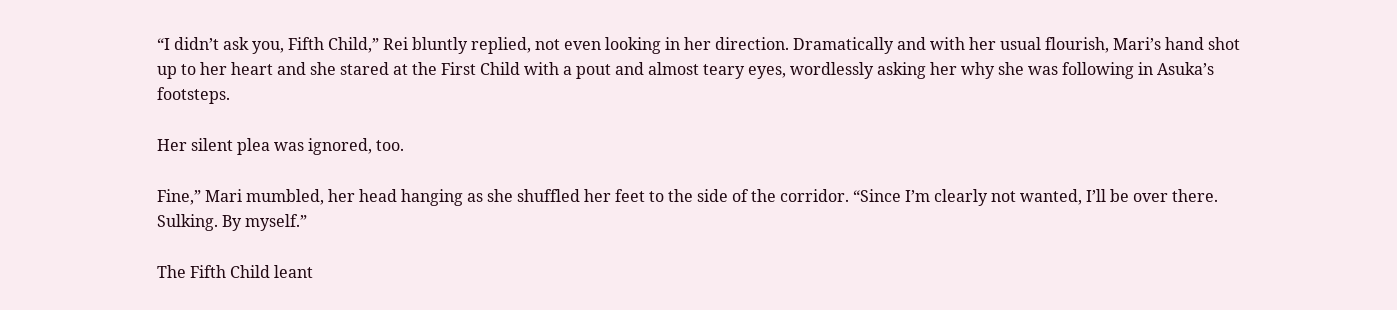“I didn’t ask you, Fifth Child,” Rei bluntly replied, not even looking in her direction. Dramatically and with her usual flourish, Mari’s hand shot up to her heart and she stared at the First Child with a pout and almost teary eyes, wordlessly asking her why she was following in Asuka’s footsteps.

Her silent plea was ignored, too.

Fine,” Mari mumbled, her head hanging as she shuffled her feet to the side of the corridor. “Since I’m clearly not wanted, I’ll be over there. Sulking. By myself.”

The Fifth Child leant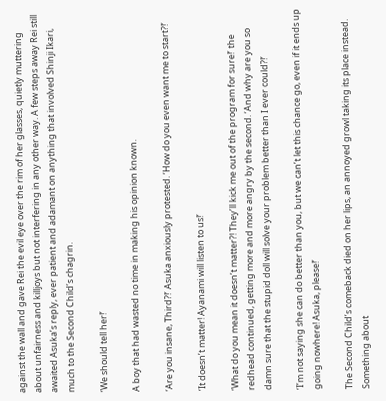against the wall and gave Rei the evil eye over the rim of her glasses, quietly muttering about unfairness and killjoys but not interfering in any other way. A few steps away Rei still awaited Asuka’s reply, ever patient and adamant on anything that involved Shinji Ikari, much to the Second Child’s chagrin.

‘We should tell her!’

A boy that had wasted no time in making his opinion known.

‘Are you insane, Third?!’ Asuka anxiously protested. ‘How do you even want me to start?!’

‘It doesn’t matter! Ayanami will listen to us!’

‘What do you mean it doesn’t matter?! They’ll kick me out of the program for sure!’ the redhead continued, getting more and more angry by the second. ‘And why are you so damn sure that the stupid doll will solve your problem better than I ever could?!’

‘I’m not saying she can do better than you, but we can’t let this chance go, even if it ends up going nowhere! Asuka, please!’

The Second Child’s comeback died on her lips, an annoyed growl taking its place instead. Something about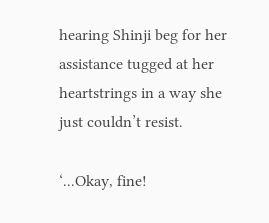hearing Shinji beg for her assistance tugged at her heartstrings in a way she just couldn’t resist.

‘...Okay, fine!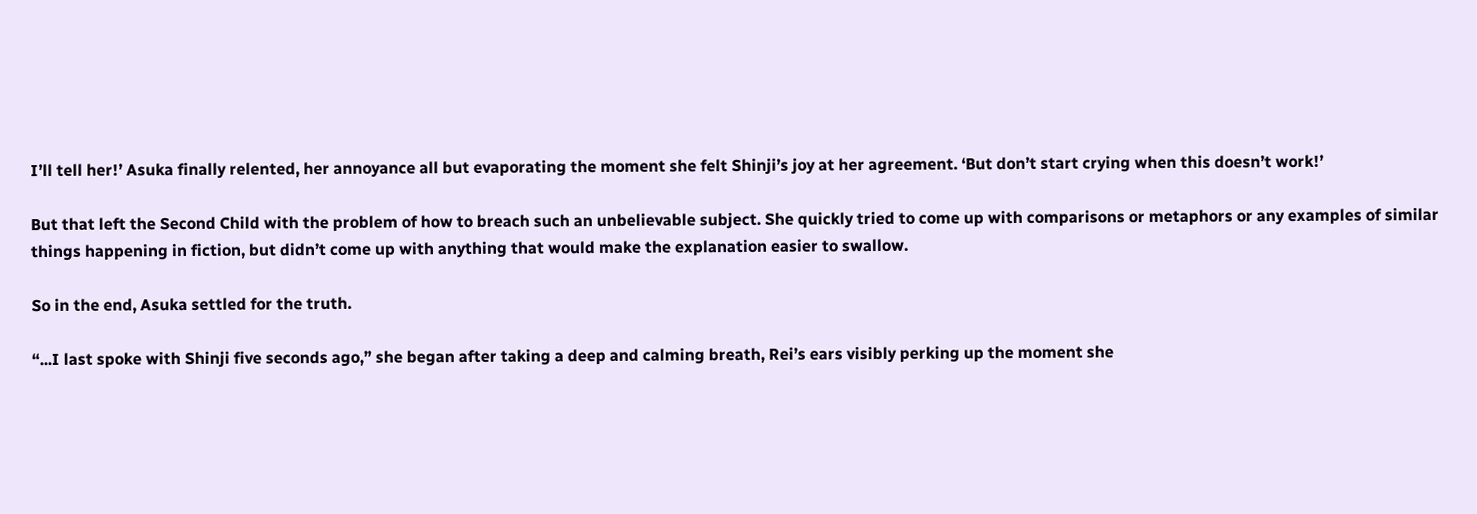I’ll tell her!’ Asuka finally relented, her annoyance all but evaporating the moment she felt Shinji’s joy at her agreement. ‘But don’t start crying when this doesn’t work!’

But that left the Second Child with the problem of how to breach such an unbelievable subject. She quickly tried to come up with comparisons or metaphors or any examples of similar things happening in fiction, but didn’t come up with anything that would make the explanation easier to swallow.

So in the end, Asuka settled for the truth.

“...I last spoke with Shinji five seconds ago,” she began after taking a deep and calming breath, Rei’s ears visibly perking up the moment she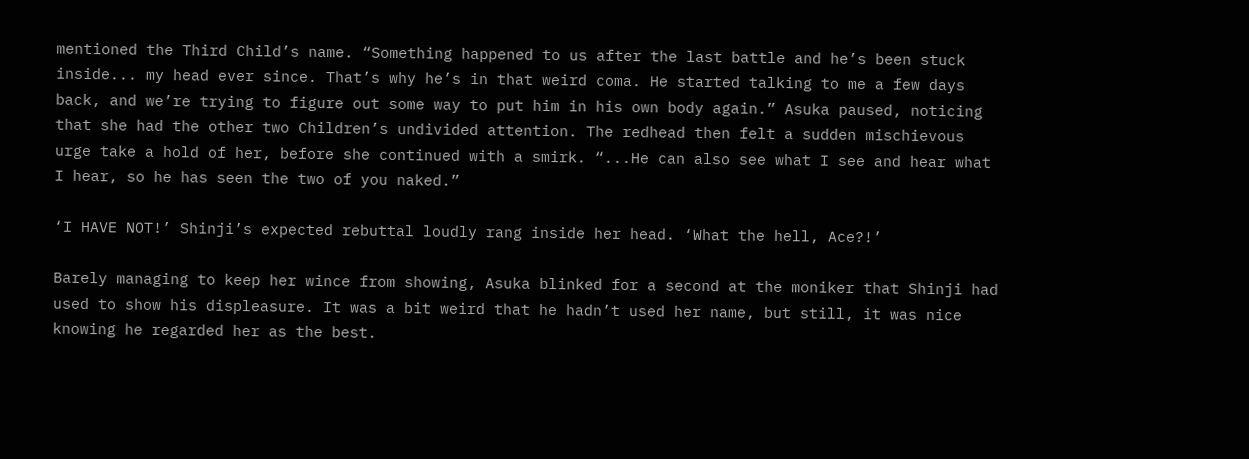mentioned the Third Child’s name. “Something happened to us after the last battle and he’s been stuck inside... my head ever since. That’s why he’s in that weird coma. He started talking to me a few days back, and we’re trying to figure out some way to put him in his own body again.” Asuka paused, noticing that she had the other two Children’s undivided attention. The redhead then felt a sudden mischievous urge take a hold of her, before she continued with a smirk. “...He can also see what I see and hear what I hear, so he has seen the two of you naked.”

‘I HAVE NOT!’ Shinji’s expected rebuttal loudly rang inside her head. ‘What the hell, Ace?!’

Barely managing to keep her wince from showing, Asuka blinked for a second at the moniker that Shinji had used to show his displeasure. It was a bit weird that he hadn’t used her name, but still, it was nice knowing he regarded her as the best.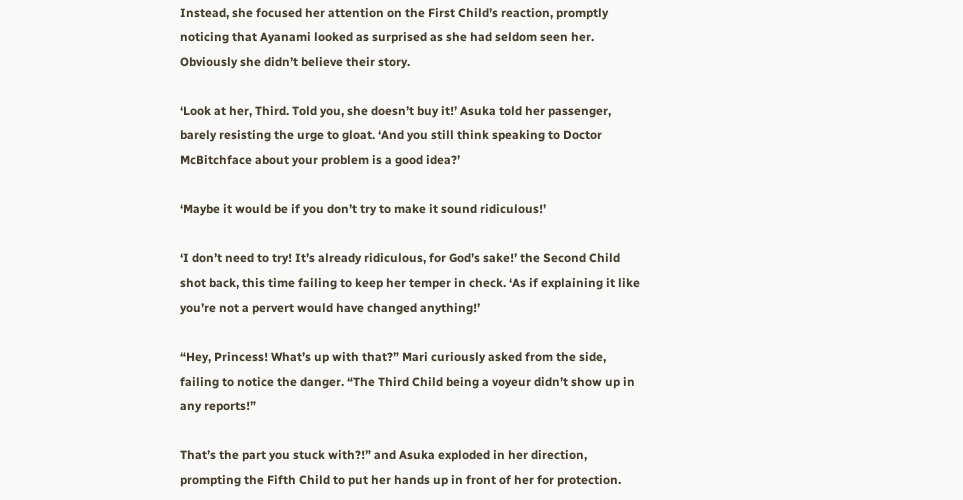Instead, she focused her attention on the First Child’s reaction, promptly noticing that Ayanami looked as surprised as she had seldom seen her. Obviously she didn’t believe their story.

‘Look at her, Third. Told you, she doesn’t buy it!’ Asuka told her passenger, barely resisting the urge to gloat. ‘And you still think speaking to Doctor McBitchface about your problem is a good idea?’

‘Maybe it would be if you don’t try to make it sound ridiculous!’

‘I don’t need to try! It’s already ridiculous, for God’s sake!’ the Second Child shot back, this time failing to keep her temper in check. ‘As if explaining it like you’re not a pervert would have changed anything!’

“Hey, Princess! What’s up with that?” Mari curiously asked from the side, failing to notice the danger. “The Third Child being a voyeur didn’t show up in any reports!”

That’s the part you stuck with?!” and Asuka exploded in her direction, prompting the Fifth Child to put her hands up in front of her for protection.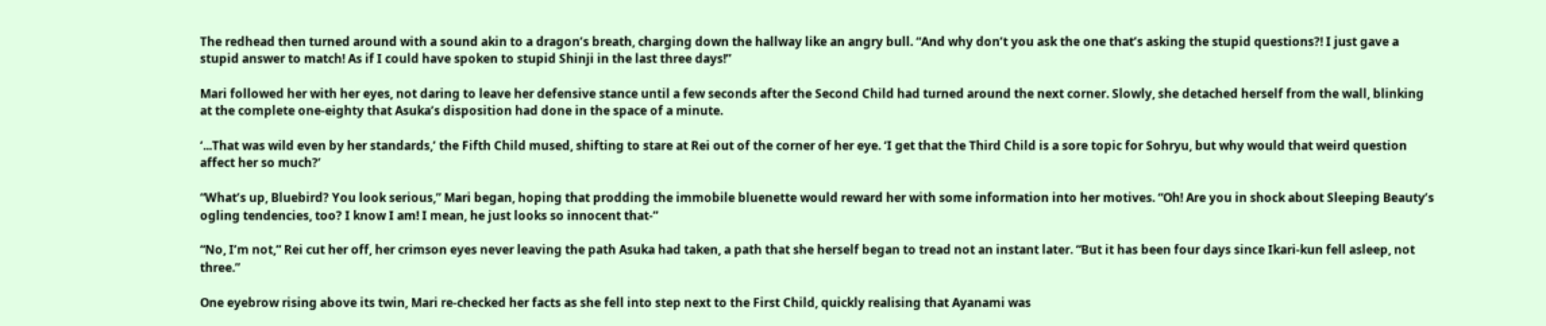The redhead then turned around with a sound akin to a dragon’s breath, charging down the hallway like an angry bull. “And why don’t you ask the one that’s asking the stupid questions?! I just gave a stupid answer to match! As if I could have spoken to stupid Shinji in the last three days!”

Mari followed her with her eyes, not daring to leave her defensive stance until a few seconds after the Second Child had turned around the next corner. Slowly, she detached herself from the wall, blinking at the complete one-eighty that Asuka’s disposition had done in the space of a minute.

‘...That was wild even by her standards,’ the Fifth Child mused, shifting to stare at Rei out of the corner of her eye. ‘I get that the Third Child is a sore topic for Sohryu, but why would that weird question affect her so much?’

“What’s up, Bluebird? You look serious,” Mari began, hoping that prodding the immobile bluenette would reward her with some information into her motives. “Oh! Are you in shock about Sleeping Beauty’s ogling tendencies, too? I know I am! I mean, he just looks so innocent that-”

“No, I’m not,” Rei cut her off, her crimson eyes never leaving the path Asuka had taken, a path that she herself began to tread not an instant later. “But it has been four days since Ikari-kun fell asleep, not three.”

One eyebrow rising above its twin, Mari re-checked her facts as she fell into step next to the First Child, quickly realising that Ayanami was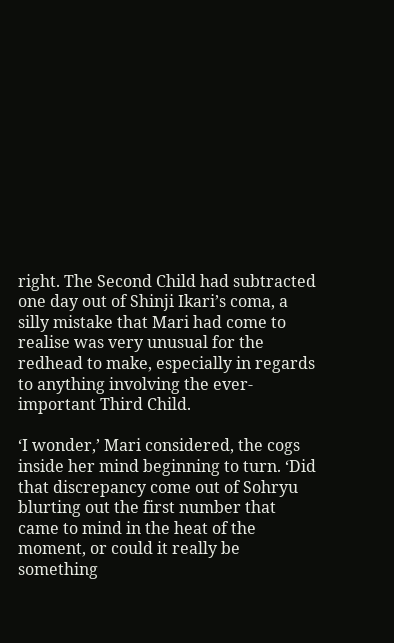right. The Second Child had subtracted one day out of Shinji Ikari’s coma, a silly mistake that Mari had come to realise was very unusual for the redhead to make, especially in regards to anything involving the ever-important Third Child.

‘I wonder,’ Mari considered, the cogs inside her mind beginning to turn. ‘Did that discrepancy come out of Sohryu blurting out the first number that came to mind in the heat of the moment, or could it really be something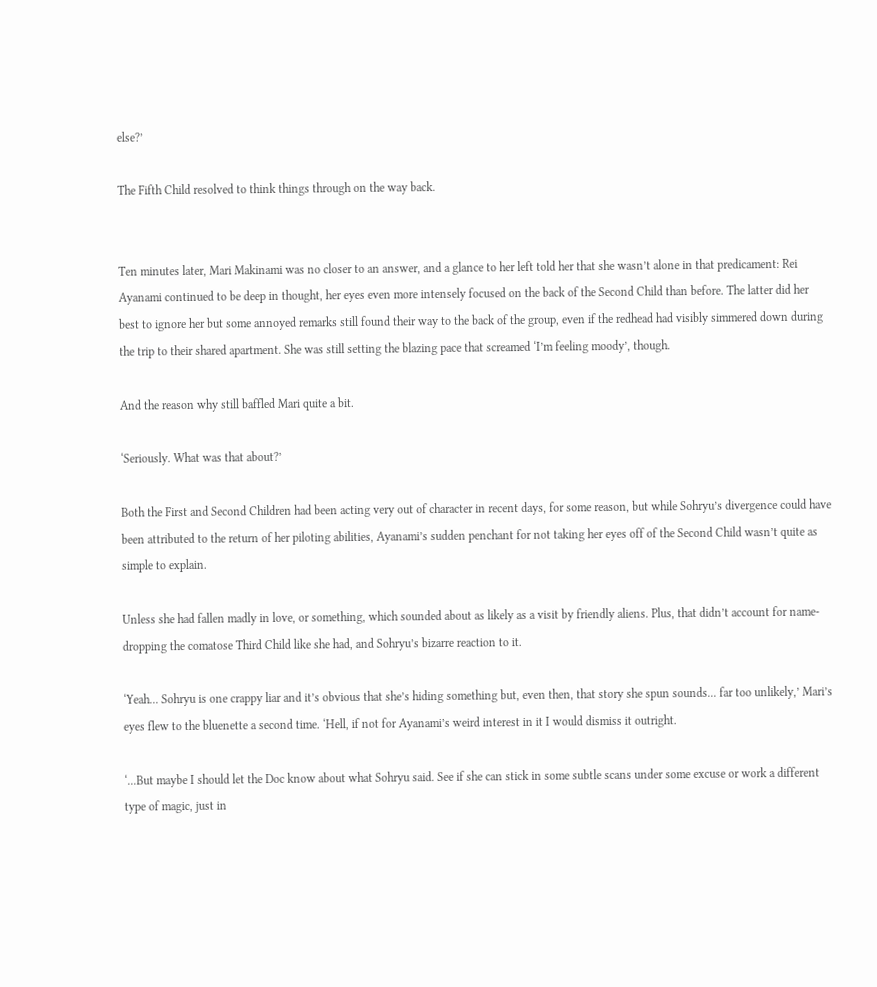else?’

The Fifth Child resolved to think things through on the way back.


Ten minutes later, Mari Makinami was no closer to an answer, and a glance to her left told her that she wasn’t alone in that predicament: Rei Ayanami continued to be deep in thought, her eyes even more intensely focused on the back of the Second Child than before. The latter did her best to ignore her but some annoyed remarks still found their way to the back of the group, even if the redhead had visibly simmered down during the trip to their shared apartment. She was still setting the blazing pace that screamed ‘I’m feeling moody’, though.

And the reason why still baffled Mari quite a bit.

‘Seriously. What was that about?’

Both the First and Second Children had been acting very out of character in recent days, for some reason, but while Sohryu’s divergence could have been attributed to the return of her piloting abilities, Ayanami’s sudden penchant for not taking her eyes off of the Second Child wasn’t quite as simple to explain.

Unless she had fallen madly in love, or something, which sounded about as likely as a visit by friendly aliens. Plus, that didn’t account for name-dropping the comatose Third Child like she had, and Sohryu’s bizarre reaction to it.

‘Yeah... Sohryu is one crappy liar and it’s obvious that she’s hiding something but, even then, that story she spun sounds... far too unlikely,’ Mari’s eyes flew to the bluenette a second time. ‘Hell, if not for Ayanami’s weird interest in it I would dismiss it outright.

‘...But maybe I should let the Doc know about what Sohryu said. See if she can stick in some subtle scans under some excuse or work a different type of magic, just in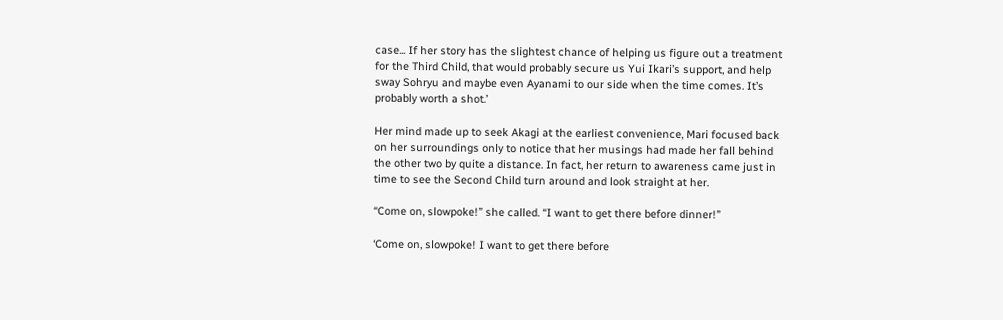case... If her story has the slightest chance of helping us figure out a treatment for the Third Child, that would probably secure us Yui Ikari’s support, and help sway Sohryu and maybe even Ayanami to our side when the time comes. It’s probably worth a shot.’

Her mind made up to seek Akagi at the earliest convenience, Mari focused back on her surroundings only to notice that her musings had made her fall behind the other two by quite a distance. In fact, her return to awareness came just in time to see the Second Child turn around and look straight at her.

“Come on, slowpoke!” she called. “I want to get there before dinner!”

‘Come on, slowpoke! I want to get there before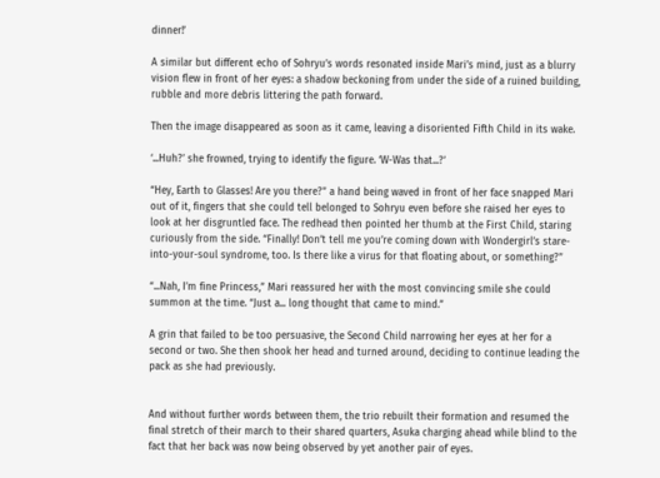dinner!’

A similar but different echo of Sohryu’s words resonated inside Mari’s mind, just as a blurry vision flew in front of her eyes: a shadow beckoning from under the side of a ruined building, rubble and more debris littering the path forward.

Then the image disappeared as soon as it came, leaving a disoriented Fifth Child in its wake.

‘...Huh?’ she frowned, trying to identify the figure. ‘W-Was that...?’

“Hey, Earth to Glasses! Are you there?” a hand being waved in front of her face snapped Mari out of it, fingers that she could tell belonged to Sohryu even before she raised her eyes to look at her disgruntled face. The redhead then pointed her thumb at the First Child, staring curiously from the side. “Finally! Don’t tell me you’re coming down with Wondergirl’s stare-into-your-soul syndrome, too. Is there like a virus for that floating about, or something?”

“...Nah, I’m fine Princess,” Mari reassured her with the most convincing smile she could summon at the time. “Just a... long thought that came to mind.”

A grin that failed to be too persuasive, the Second Child narrowing her eyes at her for a second or two. She then shook her head and turned around, deciding to continue leading the pack as she had previously.


And without further words between them, the trio rebuilt their formation and resumed the final stretch of their march to their shared quarters, Asuka charging ahead while blind to the fact that her back was now being observed by yet another pair of eyes.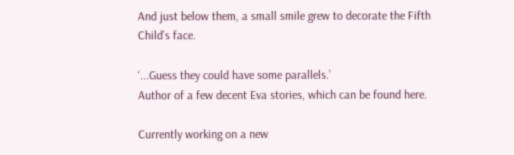And just below them, a small smile grew to decorate the Fifth Child’s face.

‘...Guess they could have some parallels.’
Author of a few decent Eva stories, which can be found here.

Currently working on a new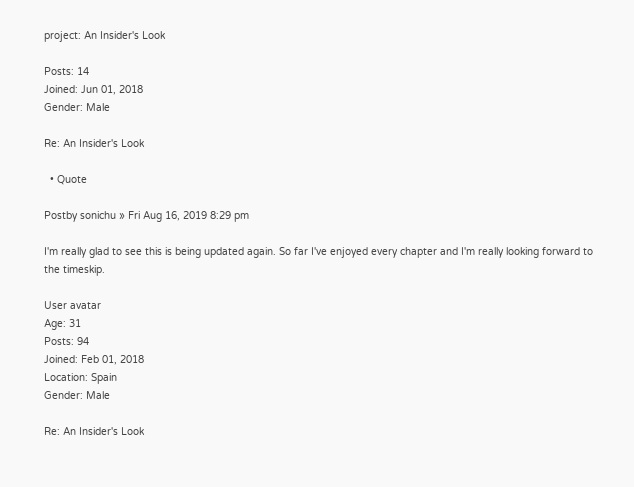project: An Insider's Look

Posts: 14
Joined: Jun 01, 2018
Gender: Male

Re: An Insider's Look

  • Quote

Postby sonichu » Fri Aug 16, 2019 8:29 pm

I'm really glad to see this is being updated again. So far I've enjoyed every chapter and I'm really looking forward to the timeskip.

User avatar
Age: 31
Posts: 94
Joined: Feb 01, 2018
Location: Spain
Gender: Male

Re: An Insider's Look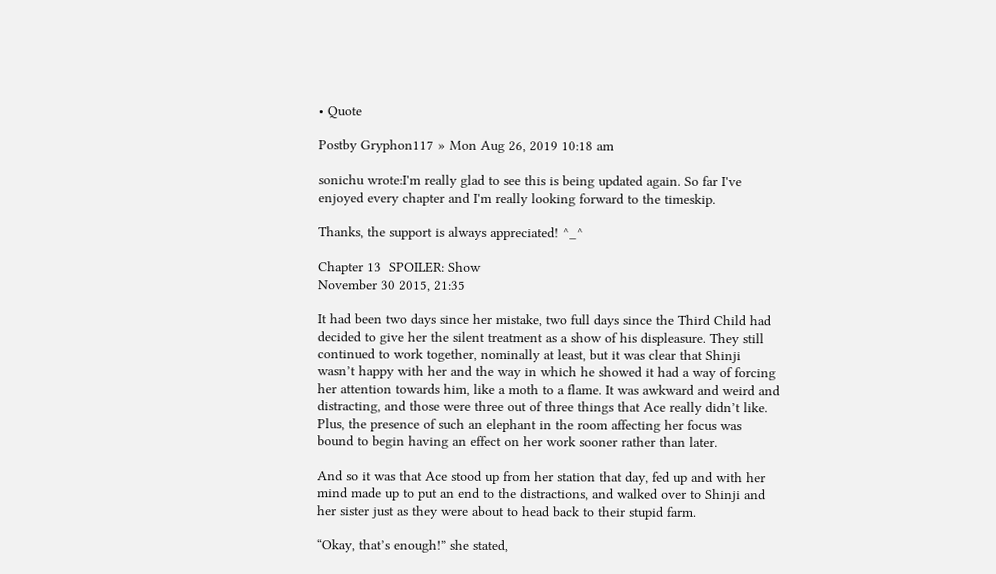• Quote

Postby Gryphon117 » Mon Aug 26, 2019 10:18 am

sonichu wrote:I'm really glad to see this is being updated again. So far I've enjoyed every chapter and I'm really looking forward to the timeskip.

Thanks, the support is always appreciated! ^_^

Chapter 13  SPOILER: Show
November 30 2015, 21:35

It had been two days since her mistake, two full days since the Third Child had decided to give her the silent treatment as a show of his displeasure. They still continued to work together, nominally at least, but it was clear that Shinji wasn’t happy with her and the way in which he showed it had a way of forcing her attention towards him, like a moth to a flame. It was awkward and weird and distracting, and those were three out of three things that Ace really didn’t like. Plus, the presence of such an elephant in the room affecting her focus was bound to begin having an effect on her work sooner rather than later.

And so it was that Ace stood up from her station that day, fed up and with her mind made up to put an end to the distractions, and walked over to Shinji and her sister just as they were about to head back to their stupid farm.

“Okay, that’s enough!” she stated,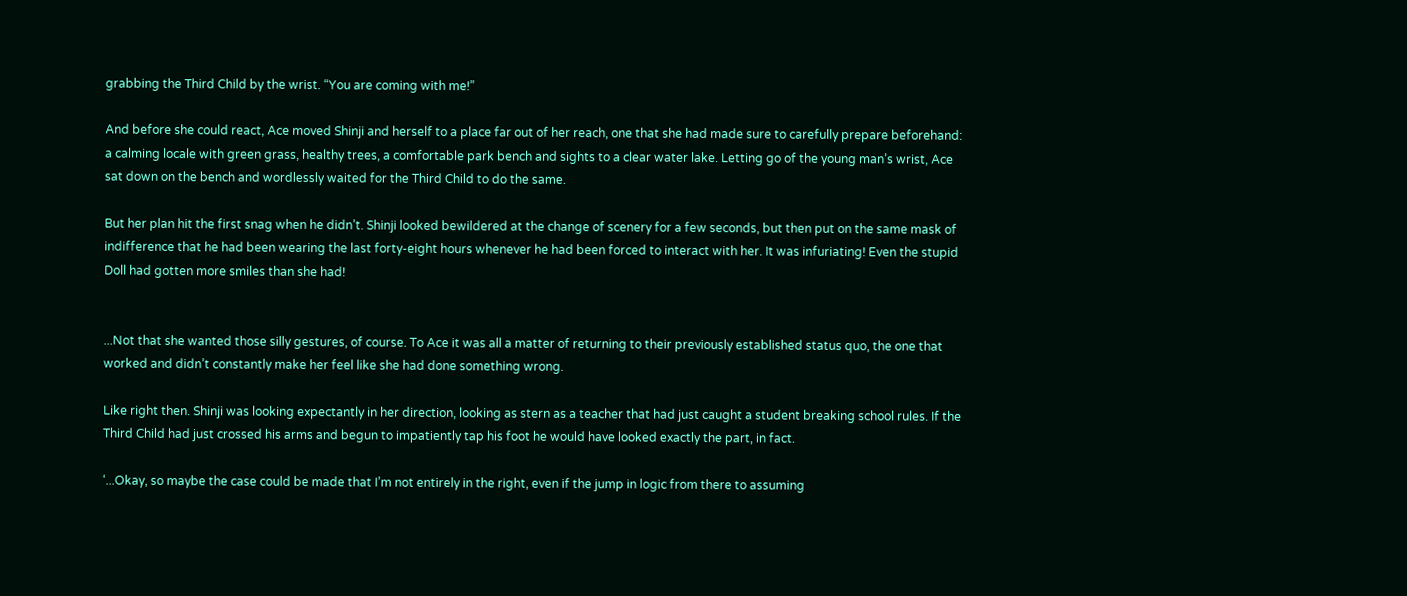grabbing the Third Child by the wrist. “You are coming with me!”

And before she could react, Ace moved Shinji and herself to a place far out of her reach, one that she had made sure to carefully prepare beforehand: a calming locale with green grass, healthy trees, a comfortable park bench and sights to a clear water lake. Letting go of the young man’s wrist, Ace sat down on the bench and wordlessly waited for the Third Child to do the same.

But her plan hit the first snag when he didn’t. Shinji looked bewildered at the change of scenery for a few seconds, but then put on the same mask of indifference that he had been wearing the last forty-eight hours whenever he had been forced to interact with her. It was infuriating! Even the stupid Doll had gotten more smiles than she had!


...Not that she wanted those silly gestures, of course. To Ace it was all a matter of returning to their previously established status quo, the one that worked and didn’t constantly make her feel like she had done something wrong.

Like right then. Shinji was looking expectantly in her direction, looking as stern as a teacher that had just caught a student breaking school rules. If the Third Child had just crossed his arms and begun to impatiently tap his foot he would have looked exactly the part, in fact.

‘...Okay, so maybe the case could be made that I’m not entirely in the right, even if the jump in logic from there to assuming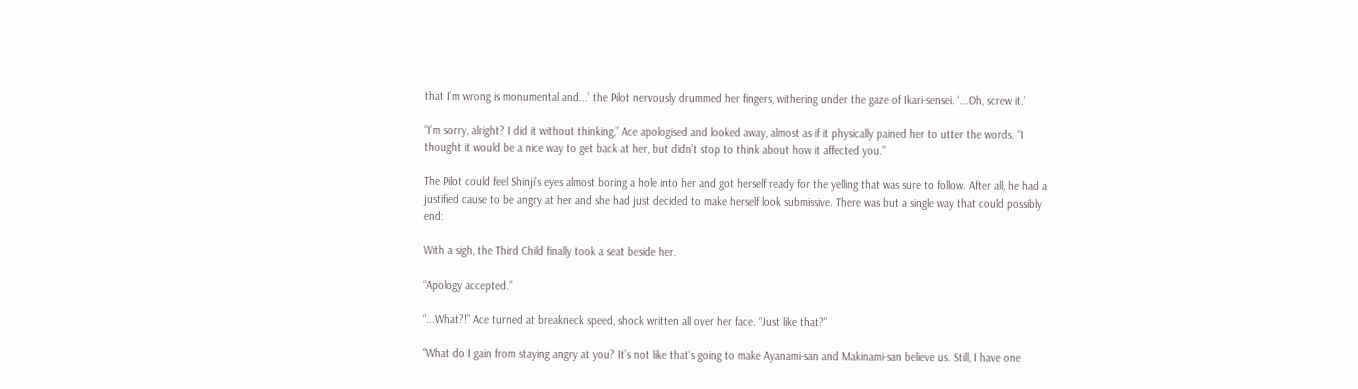that I’m wrong is monumental and...’ the Pilot nervously drummed her fingers, withering under the gaze of Ikari-sensei. ‘...Oh, screw it.’

“I’m sorry, alright? I did it without thinking,” Ace apologised and looked away, almost as if it physically pained her to utter the words. “I thought it would be a nice way to get back at her, but didn’t stop to think about how it affected you.”

The Pilot could feel Shinji’s eyes almost boring a hole into her and got herself ready for the yelling that was sure to follow. After all, he had a justified cause to be angry at her and she had just decided to make herself look submissive. There was but a single way that could possibly end:

With a sigh, the Third Child finally took a seat beside her.

“Apology accepted.”

“...What?!” Ace turned at breakneck speed, shock written all over her face. “Just like that?”

“What do I gain from staying angry at you? It’s not like that’s going to make Ayanami-san and Makinami-san believe us. Still, I have one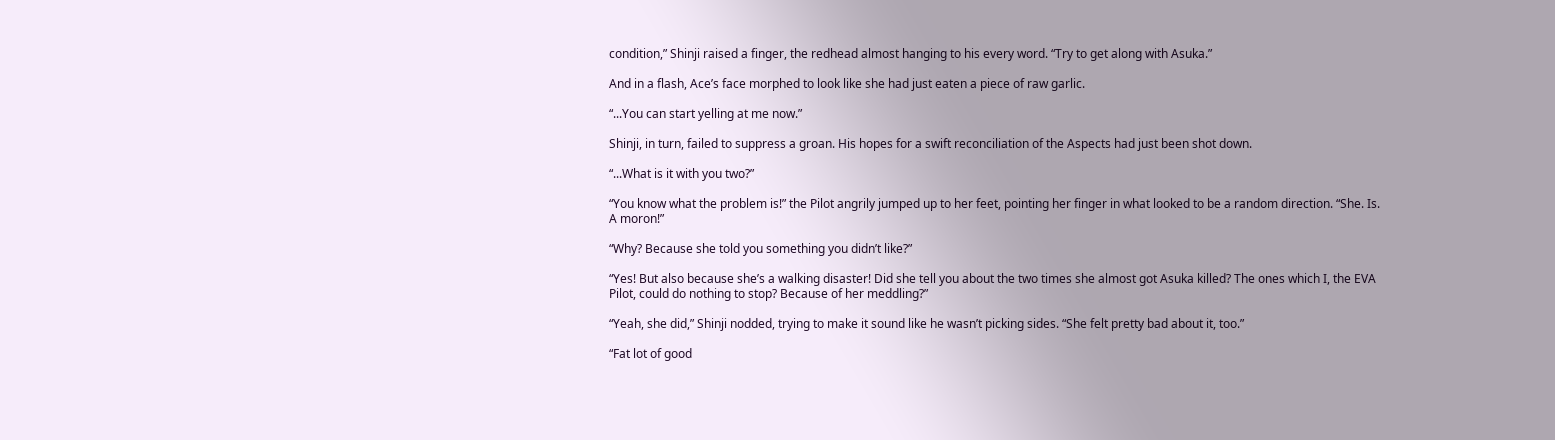condition,” Shinji raised a finger, the redhead almost hanging to his every word. “Try to get along with Asuka.”

And in a flash, Ace’s face morphed to look like she had just eaten a piece of raw garlic.

“...You can start yelling at me now.”

Shinji, in turn, failed to suppress a groan. His hopes for a swift reconciliation of the Aspects had just been shot down.

“...What is it with you two?”

“You know what the problem is!” the Pilot angrily jumped up to her feet, pointing her finger in what looked to be a random direction. “She. Is. A moron!”

“Why? Because she told you something you didn’t like?”

“Yes! But also because she’s a walking disaster! Did she tell you about the two times she almost got Asuka killed? The ones which I, the EVA Pilot, could do nothing to stop? Because of her meddling?”

“Yeah, she did,” Shinji nodded, trying to make it sound like he wasn’t picking sides. “She felt pretty bad about it, too.”

“Fat lot of good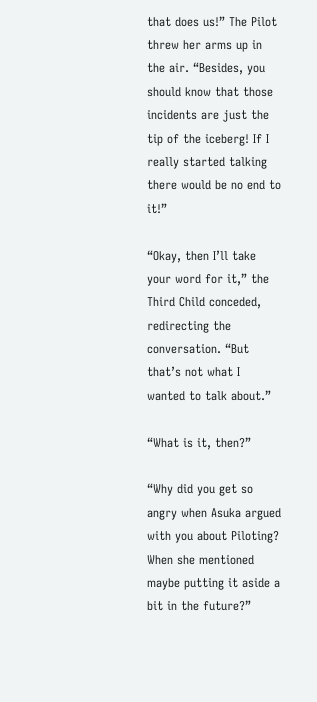that does us!” The Pilot threw her arms up in the air. “Besides, you should know that those incidents are just the tip of the iceberg! If I really started talking there would be no end to it!”

“Okay, then I’ll take your word for it,” the Third Child conceded, redirecting the conversation. “But that’s not what I wanted to talk about.”

“What is it, then?”

“Why did you get so angry when Asuka argued with you about Piloting? When she mentioned maybe putting it aside a bit in the future?”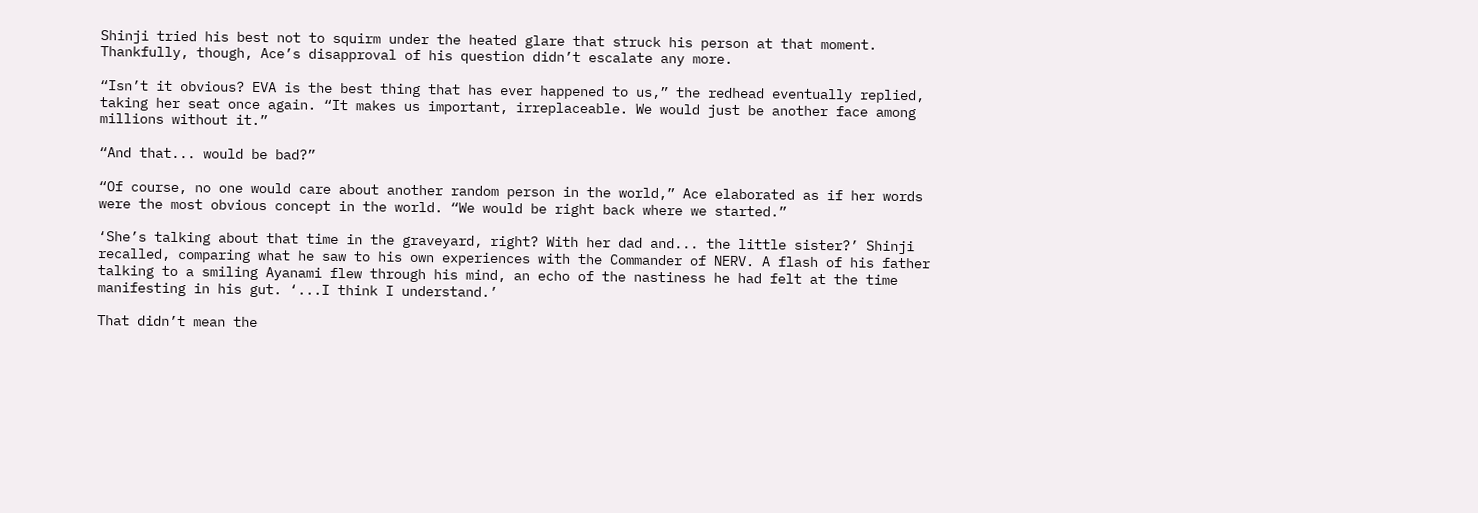Shinji tried his best not to squirm under the heated glare that struck his person at that moment. Thankfully, though, Ace’s disapproval of his question didn’t escalate any more.

“Isn’t it obvious? EVA is the best thing that has ever happened to us,” the redhead eventually replied, taking her seat once again. “It makes us important, irreplaceable. We would just be another face among millions without it.”

“And that... would be bad?”

“Of course, no one would care about another random person in the world,” Ace elaborated as if her words were the most obvious concept in the world. “We would be right back where we started.”

‘She’s talking about that time in the graveyard, right? With her dad and... the little sister?’ Shinji recalled, comparing what he saw to his own experiences with the Commander of NERV. A flash of his father talking to a smiling Ayanami flew through his mind, an echo of the nastiness he had felt at the time manifesting in his gut. ‘...I think I understand.’

That didn’t mean the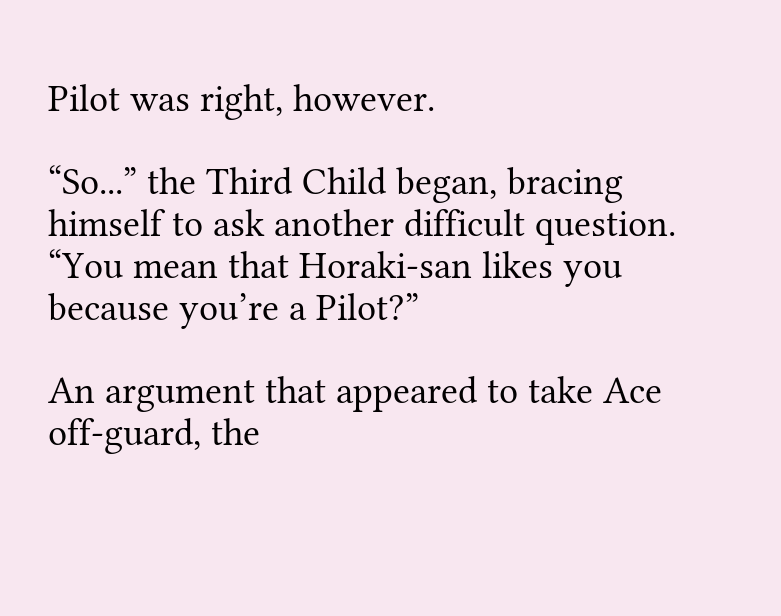Pilot was right, however.

“So...” the Third Child began, bracing himself to ask another difficult question. “You mean that Horaki-san likes you because you’re a Pilot?”

An argument that appeared to take Ace off-guard, the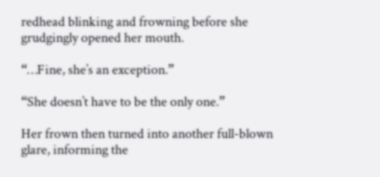redhead blinking and frowning before she grudgingly opened her mouth.

“…Fine, she’s an exception.”

“She doesn’t have to be the only one.”

Her frown then turned into another full-blown glare, informing the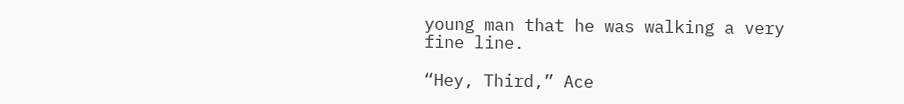young man that he was walking a very fine line.

“Hey, Third,” Ace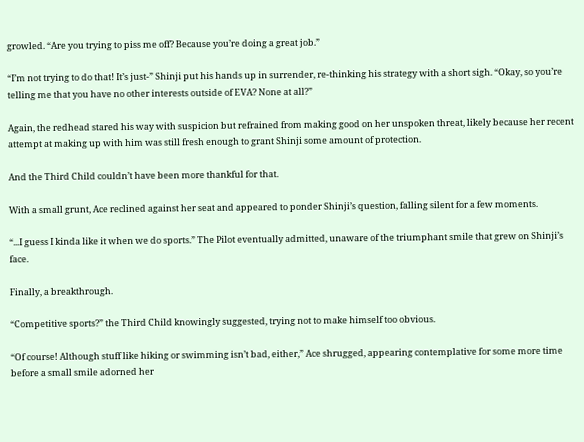growled. “Are you trying to piss me off? Because you’re doing a great job.”

“I’m not trying to do that! It’s just-” Shinji put his hands up in surrender, re-thinking his strategy with a short sigh. “Okay, so you’re telling me that you have no other interests outside of EVA? None at all?”

Again, the redhead stared his way with suspicion but refrained from making good on her unspoken threat, likely because her recent attempt at making up with him was still fresh enough to grant Shinji some amount of protection.

And the Third Child couldn’t have been more thankful for that.

With a small grunt, Ace reclined against her seat and appeared to ponder Shinji’s question, falling silent for a few moments.

“...I guess I kinda like it when we do sports.” The Pilot eventually admitted, unaware of the triumphant smile that grew on Shinji’s face.

Finally, a breakthrough.

“Competitive sports?” the Third Child knowingly suggested, trying not to make himself too obvious.

“Of course! Although stuff like hiking or swimming isn’t bad, either,” Ace shrugged, appearing contemplative for some more time before a small smile adorned her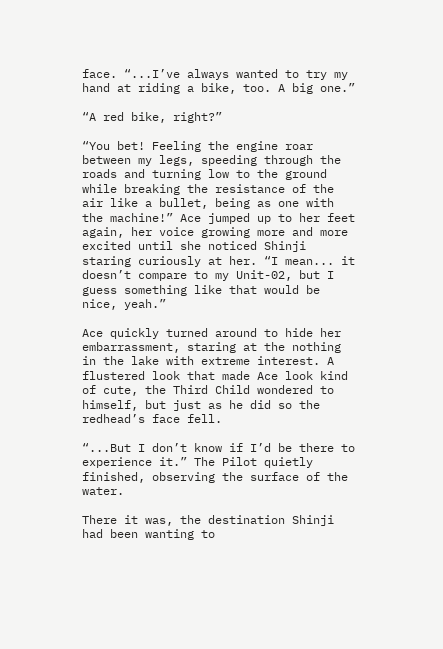face. “...I’ve always wanted to try my hand at riding a bike, too. A big one.”

“A red bike, right?”

“You bet! Feeling the engine roar between my legs, speeding through the roads and turning low to the ground while breaking the resistance of the air like a bullet, being as one with the machine!” Ace jumped up to her feet again, her voice growing more and more excited until she noticed Shinji staring curiously at her. “I mean... it doesn’t compare to my Unit-02, but I guess something like that would be nice, yeah.”

Ace quickly turned around to hide her embarrassment, staring at the nothing in the lake with extreme interest. A flustered look that made Ace look kind of cute, the Third Child wondered to himself, but just as he did so the redhead’s face fell.

“...But I don’t know if I’d be there to experience it.” The Pilot quietly finished, observing the surface of the water.

There it was, the destination Shinji had been wanting to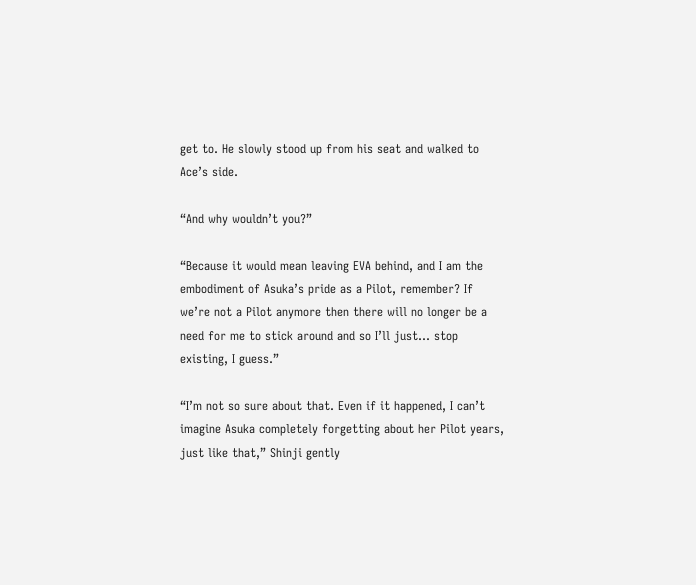get to. He slowly stood up from his seat and walked to Ace’s side.

“And why wouldn’t you?”

“Because it would mean leaving EVA behind, and I am the embodiment of Asuka’s pride as a Pilot, remember? If we’re not a Pilot anymore then there will no longer be a need for me to stick around and so I’ll just... stop existing, I guess.”

“I’m not so sure about that. Even if it happened, I can’t imagine Asuka completely forgetting about her Pilot years, just like that,” Shinji gently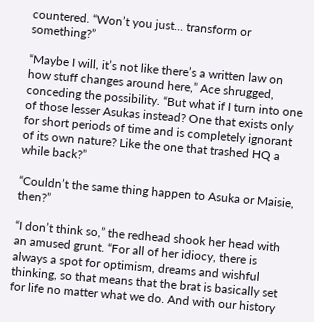countered. “Won’t you just... transform or something?”

“Maybe I will, it’s not like there’s a written law on how stuff changes around here,” Ace shrugged, conceding the possibility. “But what if I turn into one of those lesser Asukas instead? One that exists only for short periods of time and is completely ignorant of its own nature? Like the one that trashed HQ a while back?”

“Couldn’t the same thing happen to Asuka or Maisie, then?”

“I don’t think so,” the redhead shook her head with an amused grunt. “For all of her idiocy, there is always a spot for optimism, dreams and wishful thinking, so that means that the brat is basically set for life no matter what we do. And with our history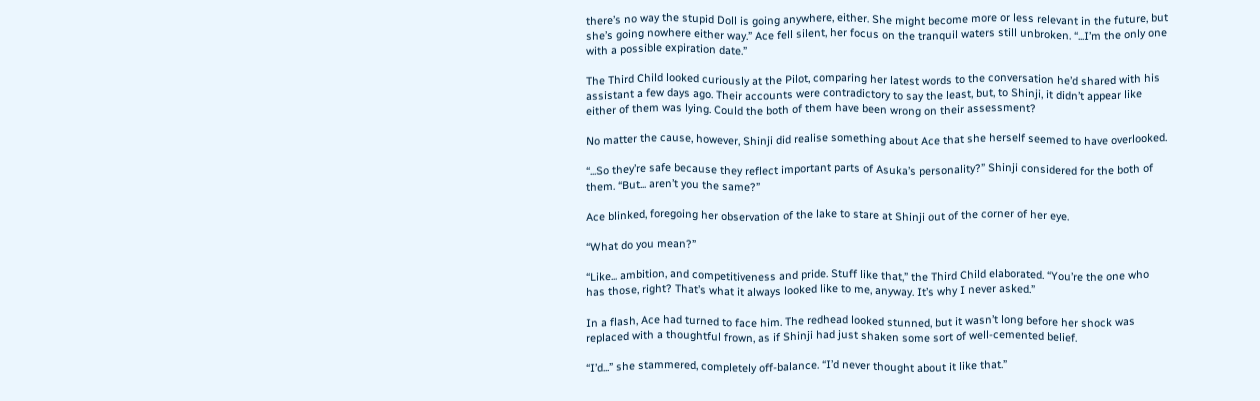there’s no way the stupid Doll is going anywhere, either. She might become more or less relevant in the future, but she’s going nowhere either way.” Ace fell silent, her focus on the tranquil waters still unbroken. “...I’m the only one with a possible expiration date.”

The Third Child looked curiously at the Pilot, comparing her latest words to the conversation he’d shared with his assistant a few days ago. Their accounts were contradictory to say the least, but, to Shinji, it didn’t appear like either of them was lying. Could the both of them have been wrong on their assessment?

No matter the cause, however, Shinji did realise something about Ace that she herself seemed to have overlooked.

“...So they’re safe because they reflect important parts of Asuka’s personality?” Shinji considered for the both of them. “But... aren’t you the same?”

Ace blinked, foregoing her observation of the lake to stare at Shinji out of the corner of her eye.

“What do you mean?”

“Like... ambition, and competitiveness and pride. Stuff like that,” the Third Child elaborated. “You’re the one who has those, right? That’s what it always looked like to me, anyway. It’s why I never asked.”

In a flash, Ace had turned to face him. The redhead looked stunned, but it wasn’t long before her shock was replaced with a thoughtful frown, as if Shinji had just shaken some sort of well-cemented belief.

“I’d...” she stammered, completely off-balance. “I’d never thought about it like that.”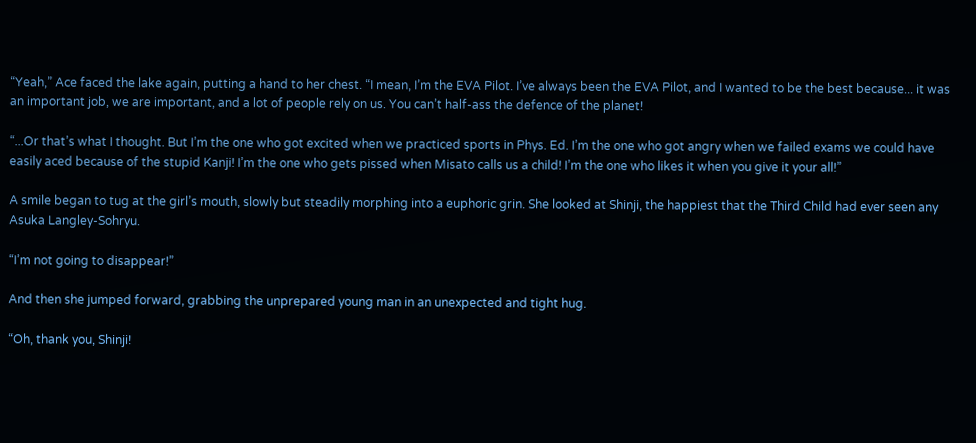“Yeah,” Ace faced the lake again, putting a hand to her chest. “I mean, I’m the EVA Pilot. I’ve always been the EVA Pilot, and I wanted to be the best because... it was an important job, we are important, and a lot of people rely on us. You can’t half-ass the defence of the planet!

“...Or that’s what I thought. But I’m the one who got excited when we practiced sports in Phys. Ed. I’m the one who got angry when we failed exams we could have easily aced because of the stupid Kanji! I’m the one who gets pissed when Misato calls us a child! I’m the one who likes it when you give it your all!”

A smile began to tug at the girl’s mouth, slowly but steadily morphing into a euphoric grin. She looked at Shinji, the happiest that the Third Child had ever seen any Asuka Langley-Sohryu.

“I’m not going to disappear!”

And then she jumped forward, grabbing the unprepared young man in an unexpected and tight hug.

“Oh, thank you, Shinji!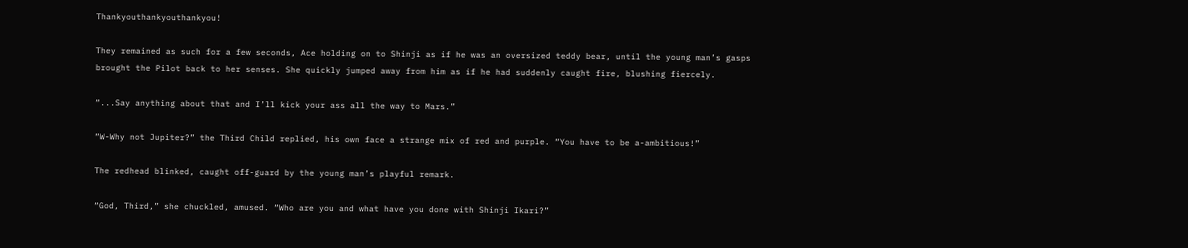Thankyouthankyouthankyou!

They remained as such for a few seconds, Ace holding on to Shinji as if he was an oversized teddy bear, until the young man’s gasps brought the Pilot back to her senses. She quickly jumped away from him as if he had suddenly caught fire, blushing fiercely.

“...Say anything about that and I’ll kick your ass all the way to Mars.”

“W-Why not Jupiter?” the Third Child replied, his own face a strange mix of red and purple. “You have to be a-ambitious!”

The redhead blinked, caught off-guard by the young man’s playful remark.

“God, Third,” she chuckled, amused. “Who are you and what have you done with Shinji Ikari?”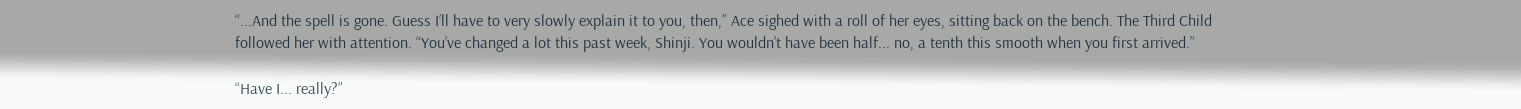“...And the spell is gone. Guess I’ll have to very slowly explain it to you, then,” Ace sighed with a roll of her eyes, sitting back on the bench. The Third Child followed her with attention. “You’ve changed a lot this past week, Shinji. You wouldn’t have been half... no, a tenth this smooth when you first arrived.”

“Have I... really?”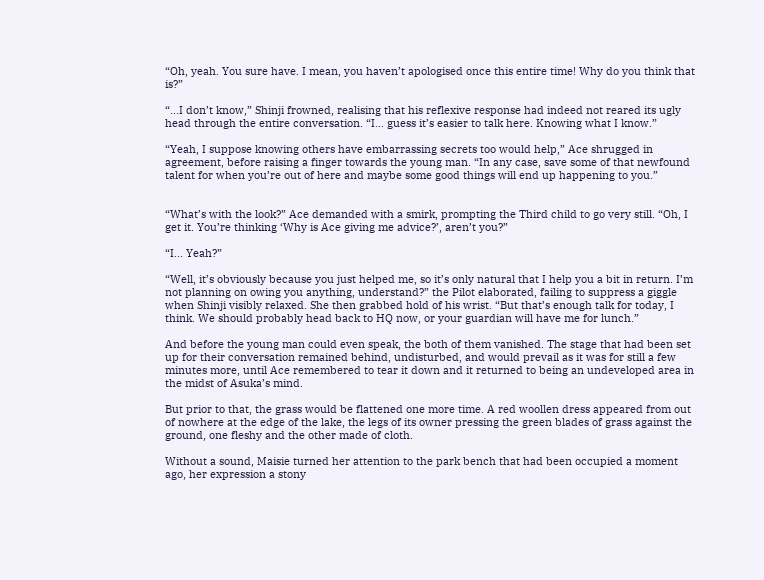“Oh, yeah. You sure have. I mean, you haven’t apologised once this entire time! Why do you think that is?”

“...I don’t know,” Shinji frowned, realising that his reflexive response had indeed not reared its ugly head through the entire conversation. “I... guess it’s easier to talk here. Knowing what I know.”

“Yeah, I suppose knowing others have embarrassing secrets too would help,” Ace shrugged in agreement, before raising a finger towards the young man. “In any case, save some of that newfound talent for when you’re out of here and maybe some good things will end up happening to you.”


“What’s with the look?” Ace demanded with a smirk, prompting the Third child to go very still. “Oh, I get it. You’re thinking ‘Why is Ace giving me advice?’, aren’t you?”

“I... Yeah?”

“Well, it’s obviously because you just helped me, so it’s only natural that I help you a bit in return. I’m not planning on owing you anything, understand?” the Pilot elaborated, failing to suppress a giggle when Shinji visibly relaxed. She then grabbed hold of his wrist. “But that’s enough talk for today, I think. We should probably head back to HQ now, or your guardian will have me for lunch.”

And before the young man could even speak, the both of them vanished. The stage that had been set up for their conversation remained behind, undisturbed, and would prevail as it was for still a few minutes more, until Ace remembered to tear it down and it returned to being an undeveloped area in the midst of Asuka’s mind.

But prior to that, the grass would be flattened one more time. A red woollen dress appeared from out of nowhere at the edge of the lake, the legs of its owner pressing the green blades of grass against the ground, one fleshy and the other made of cloth.

Without a sound, Maisie turned her attention to the park bench that had been occupied a moment ago, her expression a stony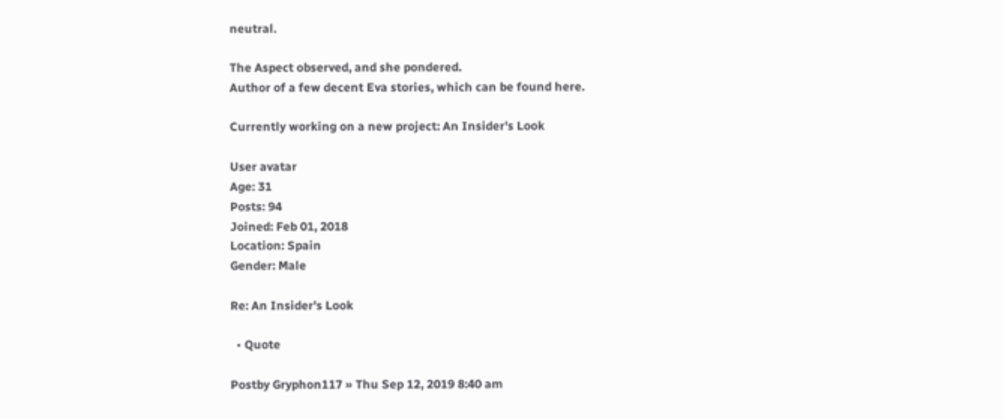neutral.

The Aspect observed, and she pondered.
Author of a few decent Eva stories, which can be found here.

Currently working on a new project: An Insider's Look

User avatar
Age: 31
Posts: 94
Joined: Feb 01, 2018
Location: Spain
Gender: Male

Re: An Insider's Look

  • Quote

Postby Gryphon117 » Thu Sep 12, 2019 8:40 am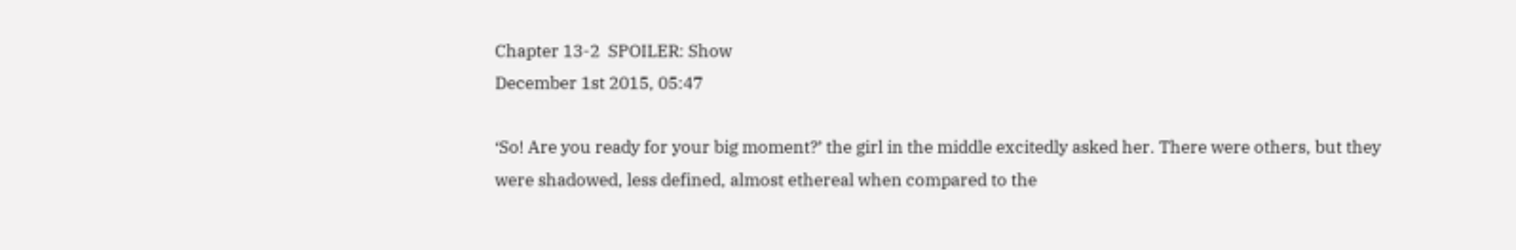Chapter 13-2  SPOILER: Show
December 1st 2015, 05:47

‘So! Are you ready for your big moment?’ the girl in the middle excitedly asked her. There were others, but they were shadowed, less defined, almost ethereal when compared to the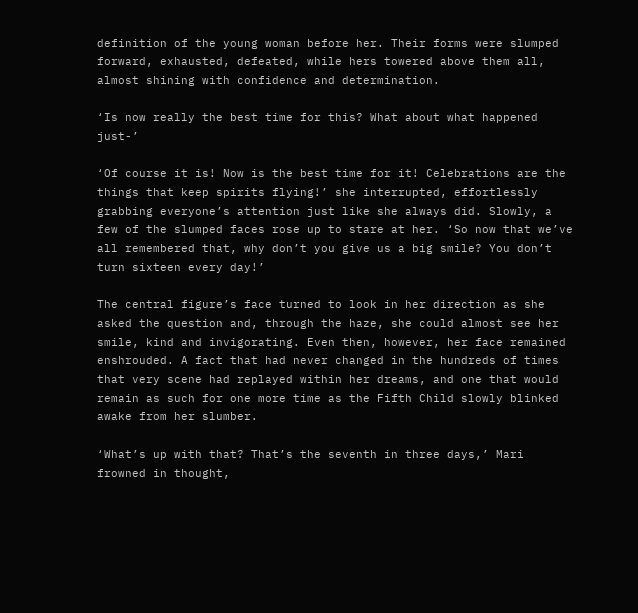definition of the young woman before her. Their forms were slumped forward, exhausted, defeated, while hers towered above them all, almost shining with confidence and determination.

‘Is now really the best time for this? What about what happened just-’

‘Of course it is! Now is the best time for it! Celebrations are the things that keep spirits flying!’ she interrupted, effortlessly grabbing everyone’s attention just like she always did. Slowly, a few of the slumped faces rose up to stare at her. ‘So now that we’ve all remembered that, why don’t you give us a big smile? You don’t turn sixteen every day!’

The central figure’s face turned to look in her direction as she asked the question and, through the haze, she could almost see her smile, kind and invigorating. Even then, however, her face remained enshrouded. A fact that had never changed in the hundreds of times that very scene had replayed within her dreams, and one that would remain as such for one more time as the Fifth Child slowly blinked awake from her slumber.

‘What’s up with that? That’s the seventh in three days,’ Mari frowned in thought,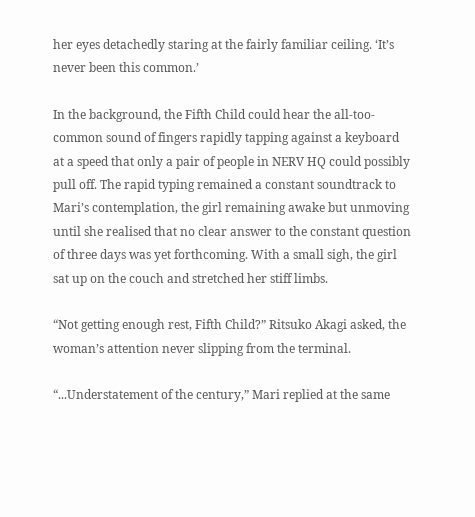her eyes detachedly staring at the fairly familiar ceiling. ‘It’s never been this common.’

In the background, the Fifth Child could hear the all-too-common sound of fingers rapidly tapping against a keyboard at a speed that only a pair of people in NERV HQ could possibly pull off. The rapid typing remained a constant soundtrack to Mari’s contemplation, the girl remaining awake but unmoving until she realised that no clear answer to the constant question of three days was yet forthcoming. With a small sigh, the girl sat up on the couch and stretched her stiff limbs.

“Not getting enough rest, Fifth Child?” Ritsuko Akagi asked, the woman’s attention never slipping from the terminal.

“...Understatement of the century,” Mari replied at the same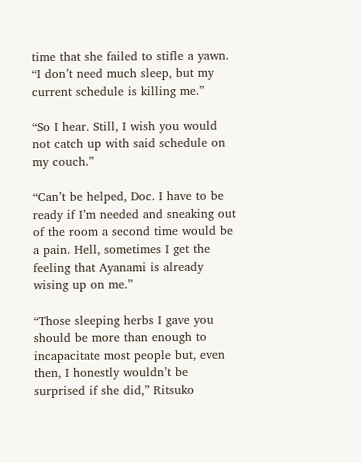time that she failed to stifle a yawn. “I don’t need much sleep, but my current schedule is killing me.”

“So I hear. Still, I wish you would not catch up with said schedule on my couch.”

“Can’t be helped, Doc. I have to be ready if I’m needed and sneaking out of the room a second time would be a pain. Hell, sometimes I get the feeling that Ayanami is already wising up on me.”

“Those sleeping herbs I gave you should be more than enough to incapacitate most people but, even then, I honestly wouldn’t be surprised if she did,” Ritsuko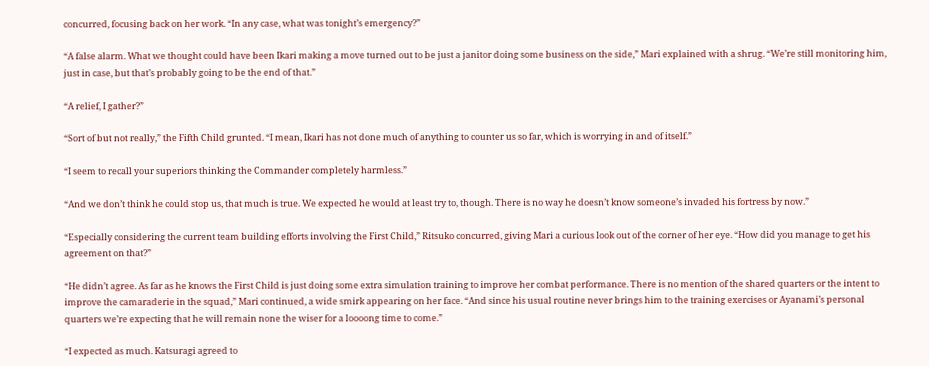concurred, focusing back on her work. “In any case, what was tonight’s emergency?”

“A false alarm. What we thought could have been Ikari making a move turned out to be just a janitor doing some business on the side,” Mari explained with a shrug. “We’re still monitoring him, just in case, but that’s probably going to be the end of that.”

“A relief, I gather?”

“Sort of but not really,” the Fifth Child grunted. “I mean, Ikari has not done much of anything to counter us so far, which is worrying in and of itself.”

“I seem to recall your superiors thinking the Commander completely harmless.”

“And we don’t think he could stop us, that much is true. We expected he would at least try to, though. There is no way he doesn’t know someone’s invaded his fortress by now.”

“Especially considering the current team building efforts involving the First Child,” Ritsuko concurred, giving Mari a curious look out of the corner of her eye. “How did you manage to get his agreement on that?”

“He didn’t agree. As far as he knows the First Child is just doing some extra simulation training to improve her combat performance. There is no mention of the shared quarters or the intent to improve the camaraderie in the squad,” Mari continued, a wide smirk appearing on her face. “And since his usual routine never brings him to the training exercises or Ayanami’s personal quarters we’re expecting that he will remain none the wiser for a loooong time to come.”

“I expected as much. Katsuragi agreed to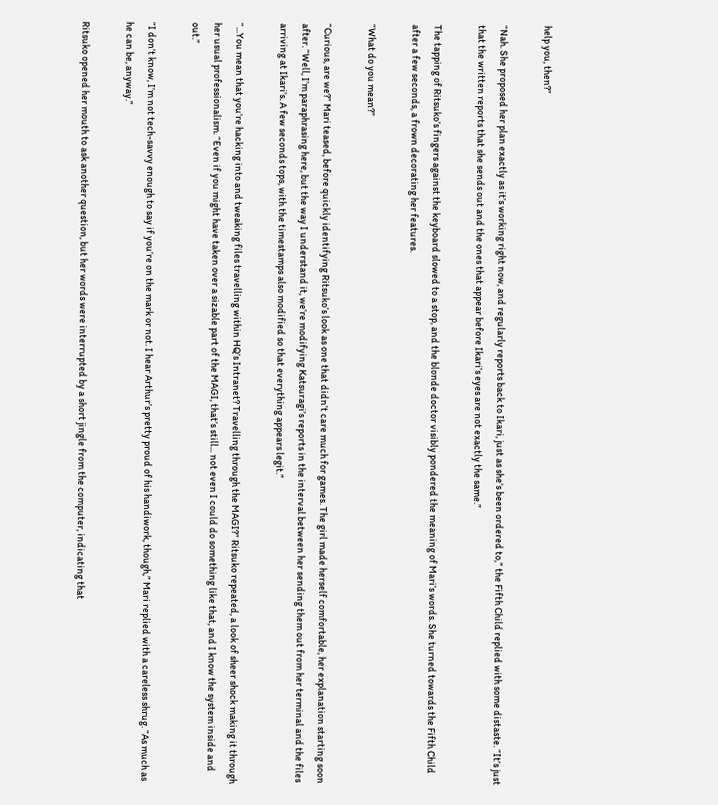help you, then?”

“Nah. She proposed her plan exactly as it’s working right now, and regularly reports back to Ikari, just as she’s been ordered to,” the Fifth Child replied with some distaste. “It’s just that the written reports that she sends out and the ones that appear before Ikari’s eyes are not exactly the same.”

The tapping of Ritsuko’s fingers against the keyboard slowed to a stop, and the blonde doctor visibly pondered the meaning of Mari’s words. She turned towards the Fifth Child after a few seconds, a frown decorating her features.

“What do you mean?”

“Curious, are we?” Mari teased, before quickly identifying Ritsuko’s look as one that didn’t care much for games. The girl made herself comfortable, her explanation starting soon after. “Well, I’m paraphrasing here, but the way I understand it, we’re modifying Katsuragi’s reports in the interval between her sending them out from her terminal and the files arriving at Ikari’s. A few seconds tops, with the timestamps also modified so that everything appears legit.”

“...You mean that you’re hacking into and tweaking files travelling within HQ’s Intranet? Travelling through the MAGI?” Ritsuko repeated, a look of sheer shock making it through her usual professionalism. “Even if you might have taken over a sizable part of the MAGI, that’s still... not even I could do something like that, and I know the system inside and out.”

“I don’t know, I’m not tech-savvy enough to say if you’re on the mark or not. I hear Arthur’s pretty proud of his handiwork, though,” Mari replied with a careless shrug. “As much as he can be, anyway.”

Ritsuko opened her mouth to ask another question, but her words were interrupted by a short jingle from the computer, indicating that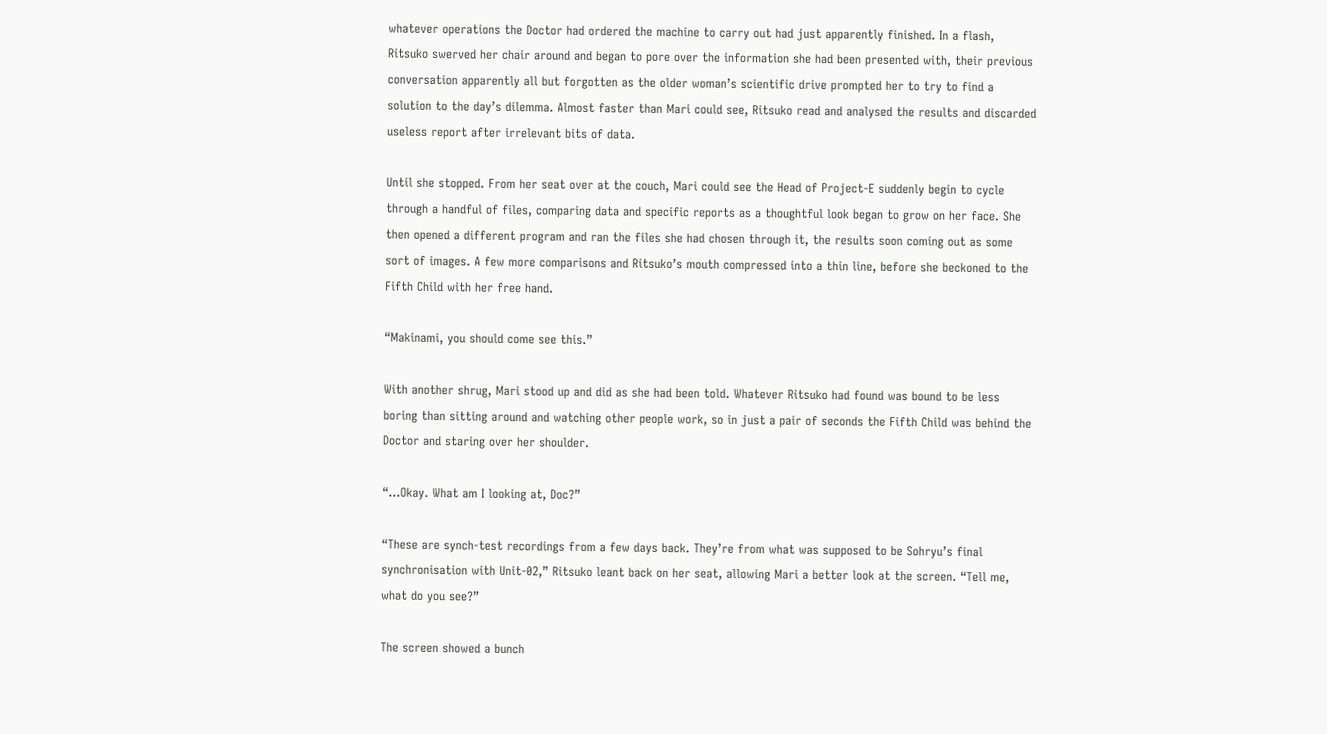whatever operations the Doctor had ordered the machine to carry out had just apparently finished. In a flash, Ritsuko swerved her chair around and began to pore over the information she had been presented with, their previous conversation apparently all but forgotten as the older woman’s scientific drive prompted her to try to find a solution to the day’s dilemma. Almost faster than Mari could see, Ritsuko read and analysed the results and discarded useless report after irrelevant bits of data.

Until she stopped. From her seat over at the couch, Mari could see the Head of Project-E suddenly begin to cycle through a handful of files, comparing data and specific reports as a thoughtful look began to grow on her face. She then opened a different program and ran the files she had chosen through it, the results soon coming out as some sort of images. A few more comparisons and Ritsuko’s mouth compressed into a thin line, before she beckoned to the Fifth Child with her free hand.

“Makinami, you should come see this.”

With another shrug, Mari stood up and did as she had been told. Whatever Ritsuko had found was bound to be less boring than sitting around and watching other people work, so in just a pair of seconds the Fifth Child was behind the Doctor and staring over her shoulder.

“...Okay. What am I looking at, Doc?”

“These are synch-test recordings from a few days back. They’re from what was supposed to be Sohryu’s final synchronisation with Unit-02,” Ritsuko leant back on her seat, allowing Mari a better look at the screen. “Tell me, what do you see?”

The screen showed a bunch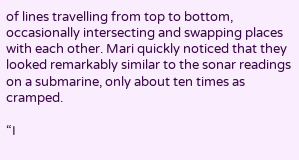of lines travelling from top to bottom, occasionally intersecting and swapping places with each other. Mari quickly noticed that they looked remarkably similar to the sonar readings on a submarine, only about ten times as cramped.

“I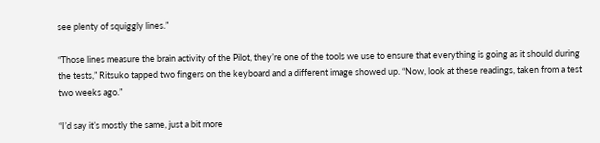see plenty of squiggly lines.”

“Those lines measure the brain activity of the Pilot, they’re one of the tools we use to ensure that everything is going as it should during the tests,” Ritsuko tapped two fingers on the keyboard and a different image showed up. “Now, look at these readings, taken from a test two weeks ago.”

“I’d say it’s mostly the same, just a bit more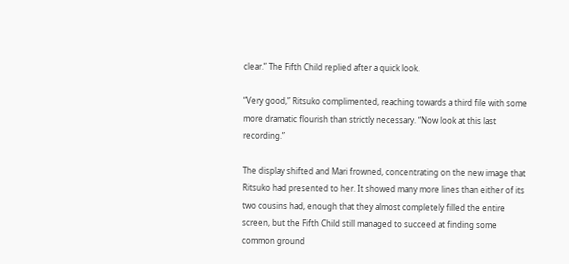clear.” The Fifth Child replied after a quick look.

“Very good,” Ritsuko complimented, reaching towards a third file with some more dramatic flourish than strictly necessary. “Now look at this last recording.”

The display shifted and Mari frowned, concentrating on the new image that Ritsuko had presented to her. It showed many more lines than either of its two cousins had, enough that they almost completely filled the entire screen, but the Fifth Child still managed to succeed at finding some common ground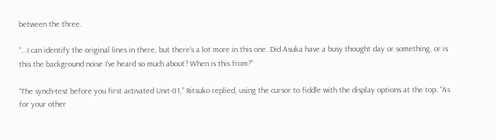between the three.

“...I can identify the original lines in there, but there’s a lot more in this one. Did Asuka have a busy thought day or something, or is this the background noise I’ve heard so much about? When is this from?”

“The synch-test before you first activated Unit-01,” Ritsuko replied, using the cursor to fiddle with the display options at the top. “As for your other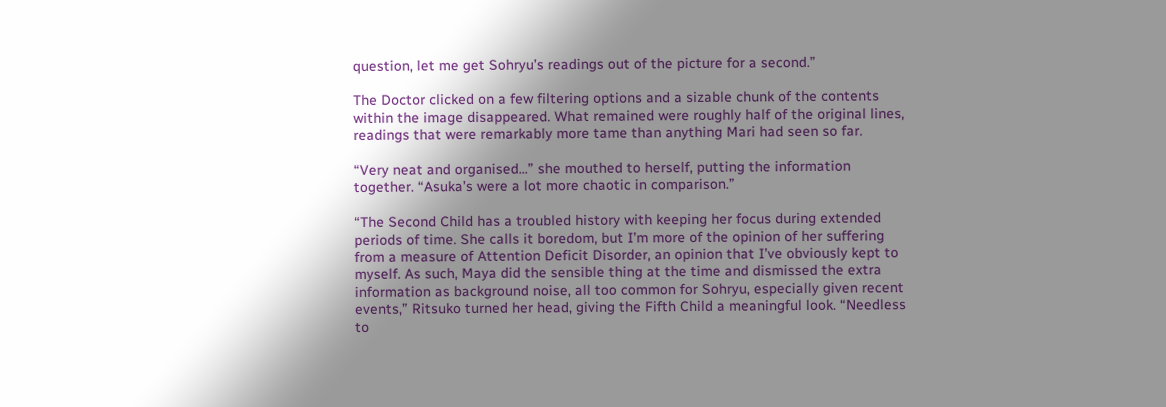question, let me get Sohryu’s readings out of the picture for a second.”

The Doctor clicked on a few filtering options and a sizable chunk of the contents within the image disappeared. What remained were roughly half of the original lines, readings that were remarkably more tame than anything Mari had seen so far.

“Very neat and organised...” she mouthed to herself, putting the information together. “Asuka’s were a lot more chaotic in comparison.”

“The Second Child has a troubled history with keeping her focus during extended periods of time. She calls it boredom, but I’m more of the opinion of her suffering from a measure of Attention Deficit Disorder, an opinion that I’ve obviously kept to myself. As such, Maya did the sensible thing at the time and dismissed the extra information as background noise, all too common for Sohryu, especially given recent events,” Ritsuko turned her head, giving the Fifth Child a meaningful look. “Needless to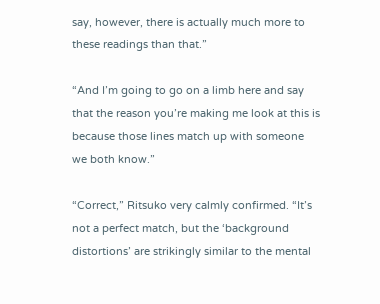say, however, there is actually much more to these readings than that.”

“And I’m going to go on a limb here and say that the reason you’re making me look at this is because those lines match up with someone we both know.”

“Correct,” Ritsuko very calmly confirmed. “It’s not a perfect match, but the ‘background distortions’ are strikingly similar to the mental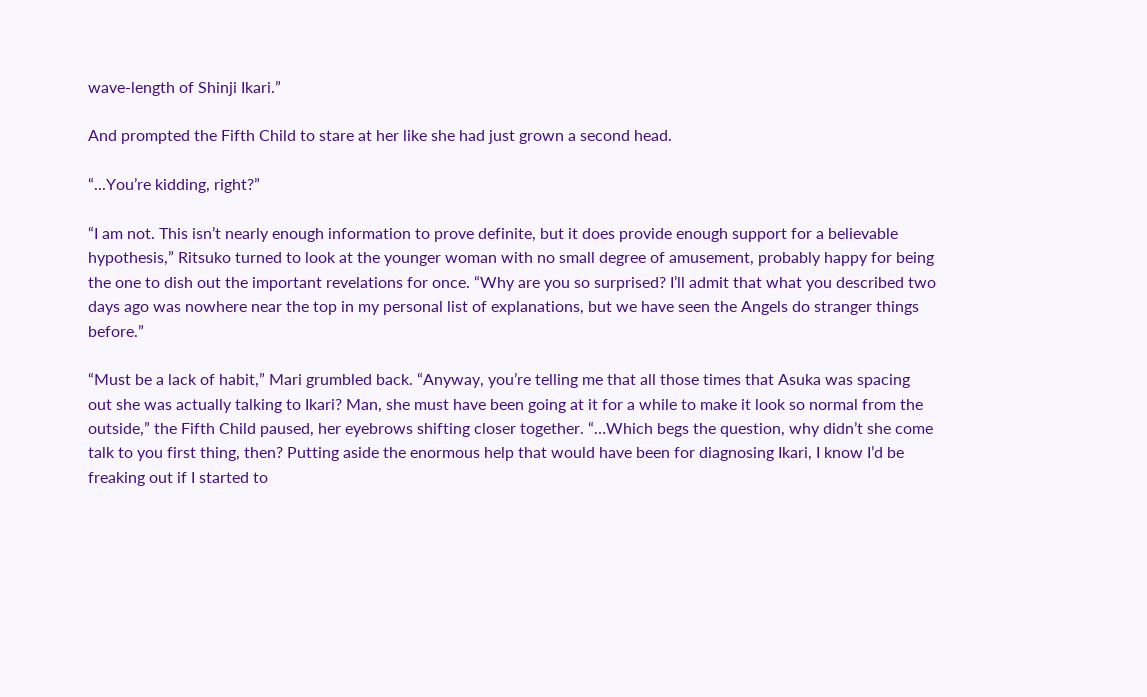wave-length of Shinji Ikari.”

And prompted the Fifth Child to stare at her like she had just grown a second head.

“...You’re kidding, right?”

“I am not. This isn’t nearly enough information to prove definite, but it does provide enough support for a believable hypothesis,” Ritsuko turned to look at the younger woman with no small degree of amusement, probably happy for being the one to dish out the important revelations for once. “Why are you so surprised? I’ll admit that what you described two days ago was nowhere near the top in my personal list of explanations, but we have seen the Angels do stranger things before.”

“Must be a lack of habit,” Mari grumbled back. “Anyway, you’re telling me that all those times that Asuka was spacing out she was actually talking to Ikari? Man, she must have been going at it for a while to make it look so normal from the outside,” the Fifth Child paused, her eyebrows shifting closer together. “…Which begs the question, why didn’t she come talk to you first thing, then? Putting aside the enormous help that would have been for diagnosing Ikari, I know I’d be freaking out if I started to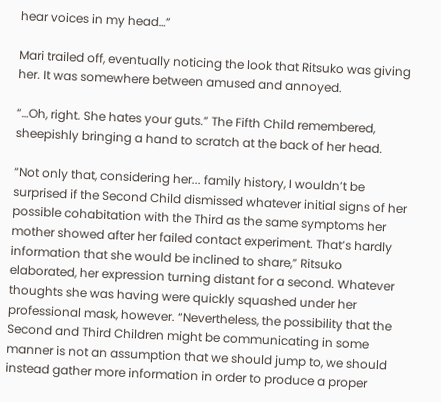hear voices in my head…”

Mari trailed off, eventually noticing the look that Ritsuko was giving her. It was somewhere between amused and annoyed.

“…Oh, right. She hates your guts.” The Fifth Child remembered, sheepishly bringing a hand to scratch at the back of her head.

“Not only that, considering her... family history, I wouldn’t be surprised if the Second Child dismissed whatever initial signs of her possible cohabitation with the Third as the same symptoms her mother showed after her failed contact experiment. That’s hardly information that she would be inclined to share,” Ritsuko elaborated, her expression turning distant for a second. Whatever thoughts she was having were quickly squashed under her professional mask, however. “Nevertheless, the possibility that the Second and Third Children might be communicating in some manner is not an assumption that we should jump to, we should instead gather more information in order to produce a proper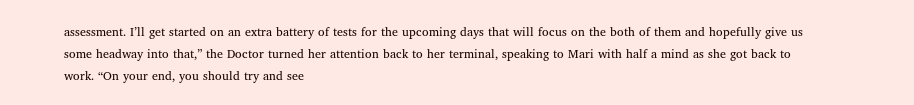assessment. I’ll get started on an extra battery of tests for the upcoming days that will focus on the both of them and hopefully give us some headway into that,” the Doctor turned her attention back to her terminal, speaking to Mari with half a mind as she got back to work. “On your end, you should try and see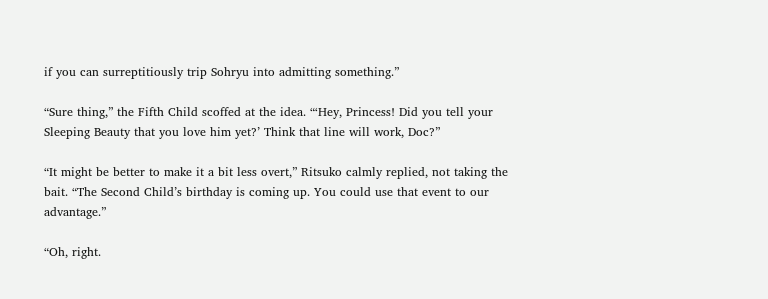if you can surreptitiously trip Sohryu into admitting something.”

“Sure thing,” the Fifth Child scoffed at the idea. “‘Hey, Princess! Did you tell your Sleeping Beauty that you love him yet?’ Think that line will work, Doc?”

“It might be better to make it a bit less overt,” Ritsuko calmly replied, not taking the bait. “The Second Child’s birthday is coming up. You could use that event to our advantage.”

“Oh, right.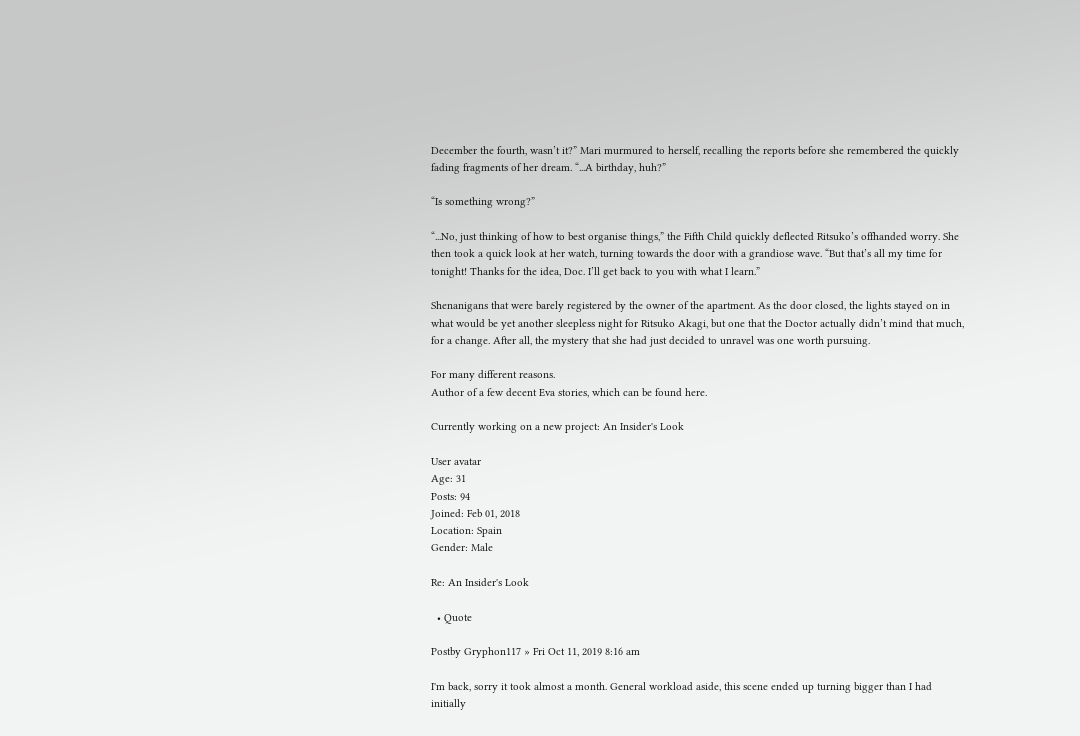December the fourth, wasn’t it?” Mari murmured to herself, recalling the reports before she remembered the quickly fading fragments of her dream. “...A birthday, huh?”

“Is something wrong?”

“...No, just thinking of how to best organise things,” the Fifth Child quickly deflected Ritsuko’s offhanded worry. She then took a quick look at her watch, turning towards the door with a grandiose wave. “But that’s all my time for tonight! Thanks for the idea, Doc. I’ll get back to you with what I learn.”

Shenanigans that were barely registered by the owner of the apartment. As the door closed, the lights stayed on in what would be yet another sleepless night for Ritsuko Akagi, but one that the Doctor actually didn’t mind that much, for a change. After all, the mystery that she had just decided to unravel was one worth pursuing.

For many different reasons.
Author of a few decent Eva stories, which can be found here.

Currently working on a new project: An Insider's Look

User avatar
Age: 31
Posts: 94
Joined: Feb 01, 2018
Location: Spain
Gender: Male

Re: An Insider's Look

  • Quote

Postby Gryphon117 » Fri Oct 11, 2019 8:16 am

I'm back, sorry it took almost a month. General workload aside, this scene ended up turning bigger than I had initially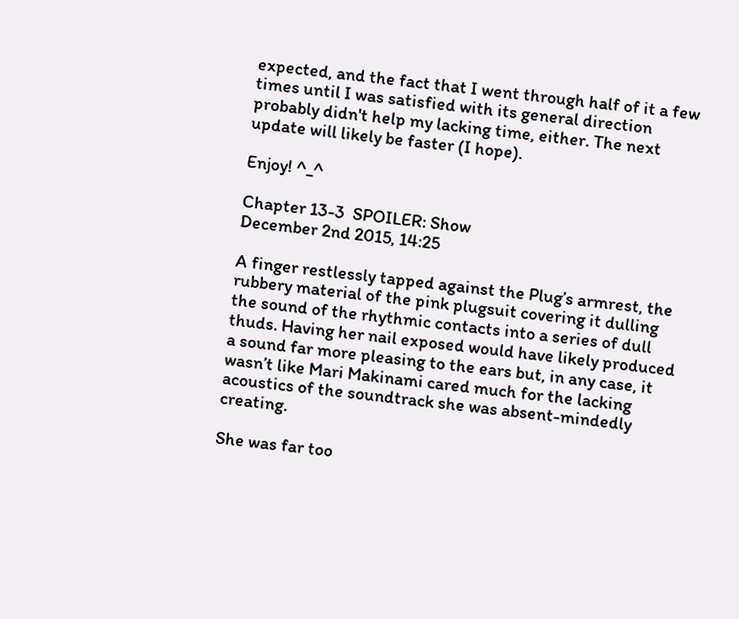expected, and the fact that I went through half of it a few times until I was satisfied with its general direction probably didn't help my lacking time, either. The next update will likely be faster (I hope).

Enjoy! ^_^

Chapter 13-3  SPOILER: Show
December 2nd 2015, 14:25

A finger restlessly tapped against the Plug’s armrest, the rubbery material of the pink plugsuit covering it dulling the sound of the rhythmic contacts into a series of dull thuds. Having her nail exposed would have likely produced a sound far more pleasing to the ears but, in any case, it wasn’t like Mari Makinami cared much for the lacking acoustics of the soundtrack she was absent-mindedly creating.

She was far too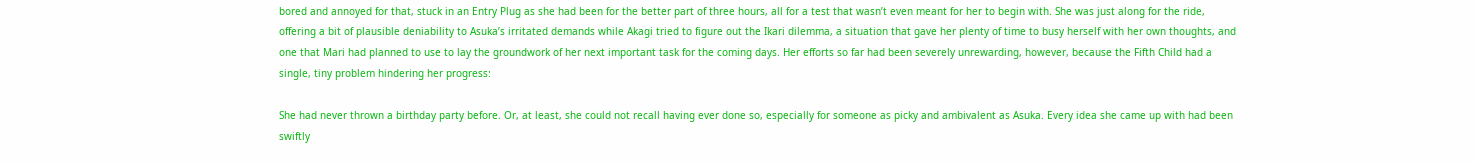bored and annoyed for that, stuck in an Entry Plug as she had been for the better part of three hours, all for a test that wasn’t even meant for her to begin with. She was just along for the ride, offering a bit of plausible deniability to Asuka’s irritated demands while Akagi tried to figure out the Ikari dilemma, a situation that gave her plenty of time to busy herself with her own thoughts, and one that Mari had planned to use to lay the groundwork of her next important task for the coming days. Her efforts so far had been severely unrewarding, however, because the Fifth Child had a single, tiny problem hindering her progress:

She had never thrown a birthday party before. Or, at least, she could not recall having ever done so, especially for someone as picky and ambivalent as Asuka. Every idea she came up with had been swiftly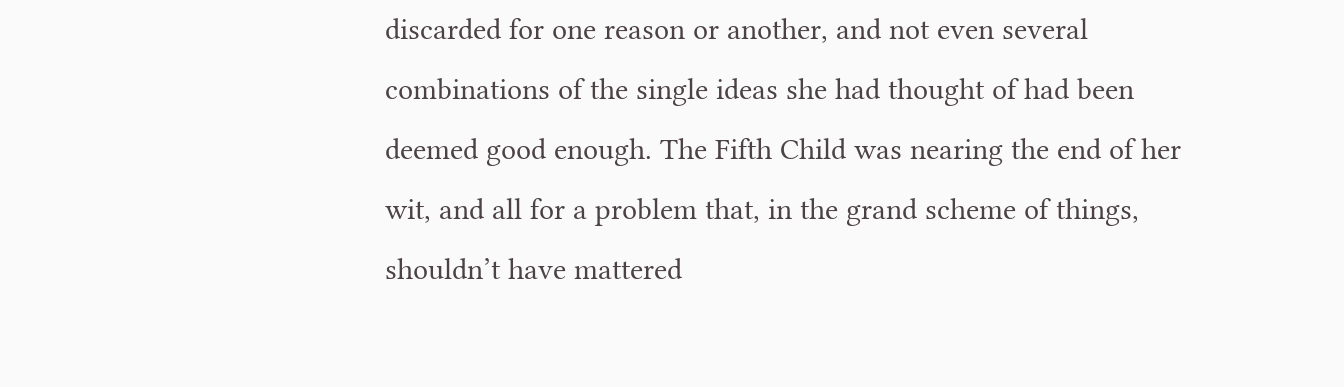discarded for one reason or another, and not even several combinations of the single ideas she had thought of had been deemed good enough. The Fifth Child was nearing the end of her wit, and all for a problem that, in the grand scheme of things, shouldn’t have mattered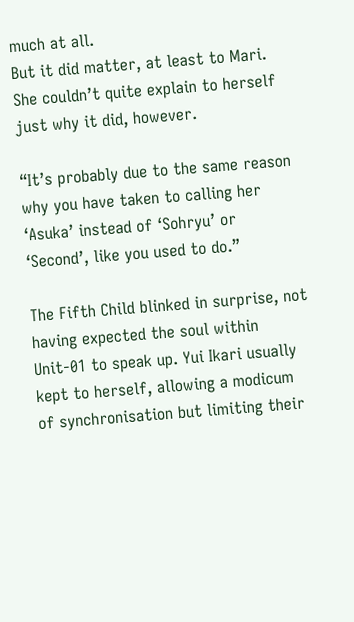much at all.
But it did matter, at least to Mari. She couldn’t quite explain to herself just why it did, however.

“It’s probably due to the same reason why you have taken to calling her ‘Asuka’ instead of ‘Sohryu’ or ‘Second’, like you used to do.”

The Fifth Child blinked in surprise, not having expected the soul within Unit-01 to speak up. Yui Ikari usually kept to herself, allowing a modicum of synchronisation but limiting their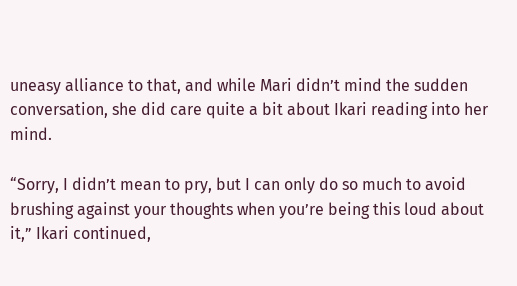uneasy alliance to that, and while Mari didn’t mind the sudden conversation, she did care quite a bit about Ikari reading into her mind.

“Sorry, I didn’t mean to pry, but I can only do so much to avoid brushing against your thoughts when you’re being this loud about it,” Ikari continued,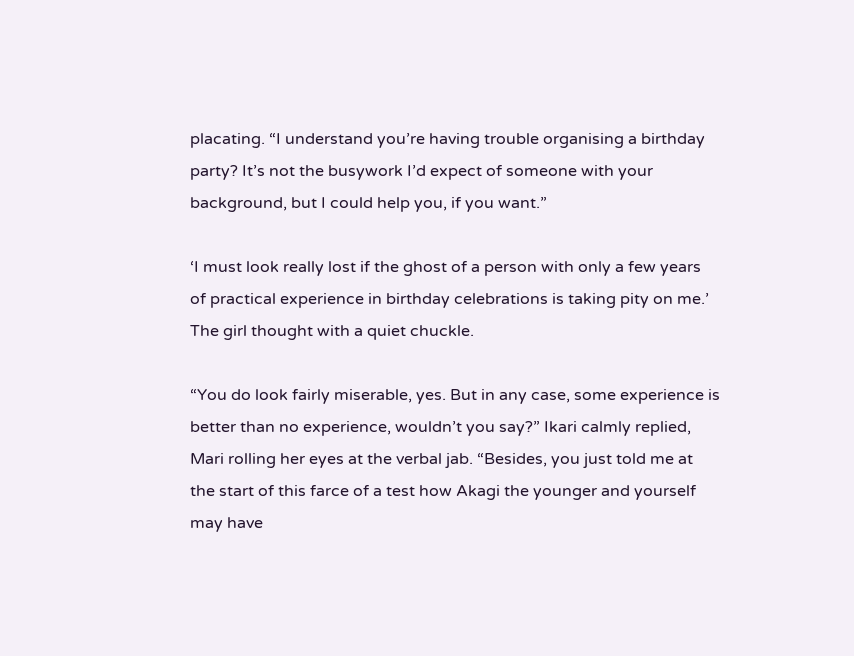placating. “I understand you’re having trouble organising a birthday party? It’s not the busywork I’d expect of someone with your background, but I could help you, if you want.”

‘I must look really lost if the ghost of a person with only a few years of practical experience in birthday celebrations is taking pity on me.’ The girl thought with a quiet chuckle.

“You do look fairly miserable, yes. But in any case, some experience is better than no experience, wouldn’t you say?” Ikari calmly replied, Mari rolling her eyes at the verbal jab. “Besides, you just told me at the start of this farce of a test how Akagi the younger and yourself may have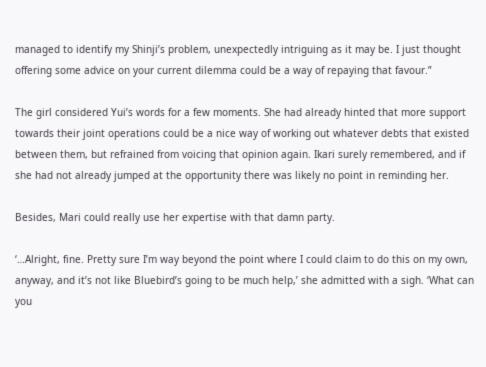managed to identify my Shinji’s problem, unexpectedly intriguing as it may be. I just thought offering some advice on your current dilemma could be a way of repaying that favour.”

The girl considered Yui’s words for a few moments. She had already hinted that more support towards their joint operations could be a nice way of working out whatever debts that existed between them, but refrained from voicing that opinion again. Ikari surely remembered, and if she had not already jumped at the opportunity there was likely no point in reminding her.

Besides, Mari could really use her expertise with that damn party.

‘…Alright, fine. Pretty sure I’m way beyond the point where I could claim to do this on my own, anyway, and it’s not like Bluebird’s going to be much help,’ she admitted with a sigh. ‘What can you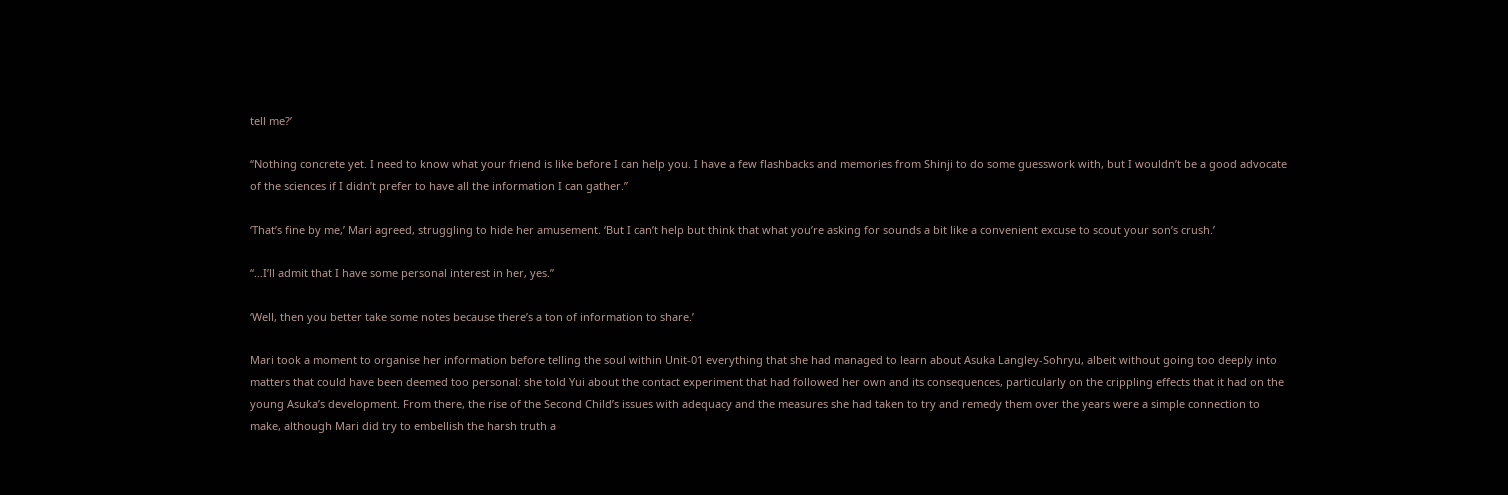tell me?’

“Nothing concrete yet. I need to know what your friend is like before I can help you. I have a few flashbacks and memories from Shinji to do some guesswork with, but I wouldn’t be a good advocate of the sciences if I didn’t prefer to have all the information I can gather.”

‘That’s fine by me,’ Mari agreed, struggling to hide her amusement. ‘But I can’t help but think that what you’re asking for sounds a bit like a convenient excuse to scout your son’s crush.’

“…I’ll admit that I have some personal interest in her, yes.”

‘Well, then you better take some notes because there’s a ton of information to share.’

Mari took a moment to organise her information before telling the soul within Unit-01 everything that she had managed to learn about Asuka Langley-Sohryu, albeit without going too deeply into matters that could have been deemed too personal: she told Yui about the contact experiment that had followed her own and its consequences, particularly on the crippling effects that it had on the young Asuka’s development. From there, the rise of the Second Child’s issues with adequacy and the measures she had taken to try and remedy them over the years were a simple connection to make, although Mari did try to embellish the harsh truth a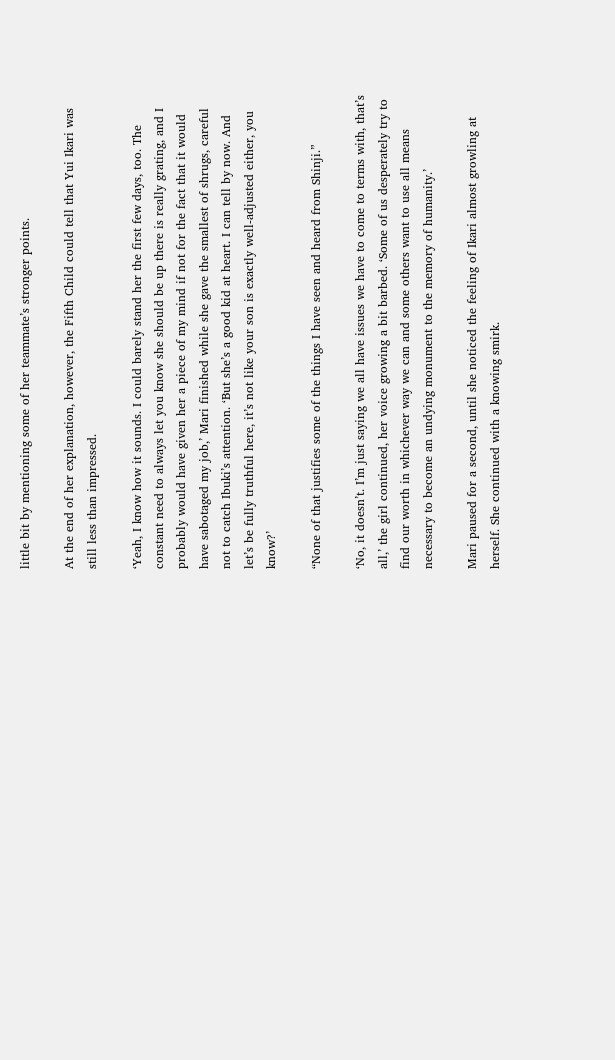little bit by mentioning some of her teammate’s stronger points.

At the end of her explanation, however, the Fifth Child could tell that Yui Ikari was still less than impressed.

‘Yeah, I know how it sounds. I could barely stand her the first few days, too. The constant need to always let you know she should be up there is really grating, and I probably would have given her a piece of my mind if not for the fact that it would have sabotaged my job,’ Mari finished while she gave the smallest of shrugs, careful not to catch Ibuki’s attention. ‘But she’s a good kid at heart. I can tell by now. And let’s be fully truthful here, it’s not like your son is exactly well-adjusted either, you know?’

“None of that justifies some of the things I have seen and heard from Shinji.”

‘No, it doesn’t. I’m just saying we all have issues we have to come to terms with, that’s all,’ the girl continued, her voice growing a bit barbed. ‘Some of us desperately try to find our worth in whichever way we can and some others want to use all means necessary to become an undying monument to the memory of humanity.’

Mari paused for a second, until she noticed the feeling of Ikari almost growling at herself. She continued with a knowing smirk.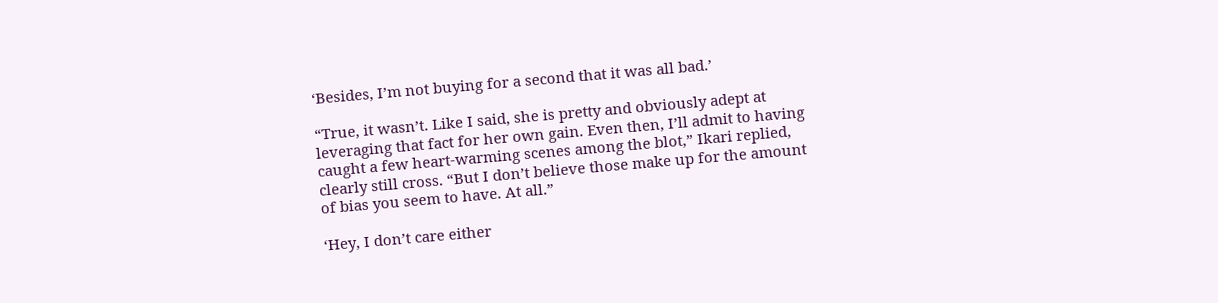‘Besides, I’m not buying for a second that it was all bad.’

“True, it wasn’t. Like I said, she is pretty and obviously adept at leveraging that fact for her own gain. Even then, I’ll admit to having caught a few heart-warming scenes among the blot,” Ikari replied, clearly still cross. “But I don’t believe those make up for the amount of bias you seem to have. At all.”

‘Hey, I don’t care either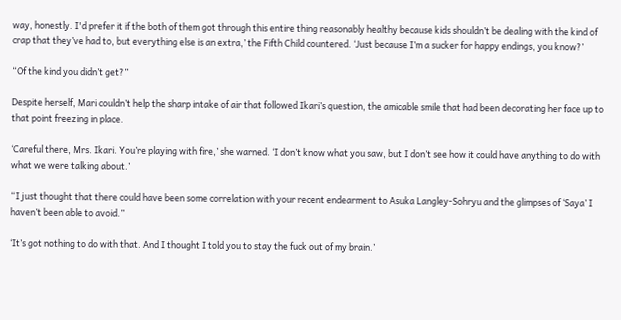way, honestly. I'd prefer it if the both of them got through this entire thing reasonably healthy because kids shouldn’t be dealing with the kind of crap that they’ve had to, but everything else is an extra,’ the Fifth Child countered. ‘Just because I’m a sucker for happy endings, you know?’

“Of the kind you didn’t get?”

Despite herself, Mari couldn’t help the sharp intake of air that followed Ikari’s question, the amicable smile that had been decorating her face up to that point freezing in place.

‘Careful there, Mrs. Ikari. You’re playing with fire,’ she warned. ‘I don’t know what you saw, but I don’t see how it could have anything to do with what we were talking about.’

“I just thought that there could have been some correlation with your recent endearment to Asuka Langley-Sohryu and the glimpses of ‘Saya’ I haven’t been able to avoid.”

‘It’s got nothing to do with that. And I thought I told you to stay the fuck out of my brain.’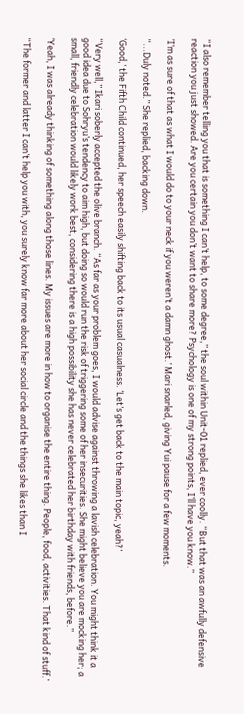“I also remember telling you that is something I can’t help, to some degree,” the soul within Unit-01 replied, ever coolly. “But that was an awfully defensive reaction you just showed. Are you certain you don’t want to share more? Psychology is one of my strong points, I’ll have you know.”

‘I’m as sure of that as what I would do to your neck if you weren’t a damn ghost.’ Mari snarled, giving Yui pause for a few moments.

“...Duly noted.” She replied, backing down.

‘Good,’ the Fifth Child continued, her speech easily shifting back to its usual casualness. ‘Let’s get back to the main topic, yeah?’

“Very well,” Ikari soberly accepted the olive branch. “As far as your problem goes, I would advise against throwing a lavish celebration. You might think it a good idea due to Sohryu’s tendency to aim high, but doing so would run the risk of triggering some of her insecurities. She might believe you are mocking her; a small, friendly celebration would likely work best, considering there is a high possibility she has never celebrated her birthday with friends, before.”

‘Yeah, I was already thinking of something along those lines. My issues are more in how to organise the entire thing. People, food, activities. That kind of stuff.’

“The former and latter I can’t help you with, you surely know far more about her social circle and the things she likes than I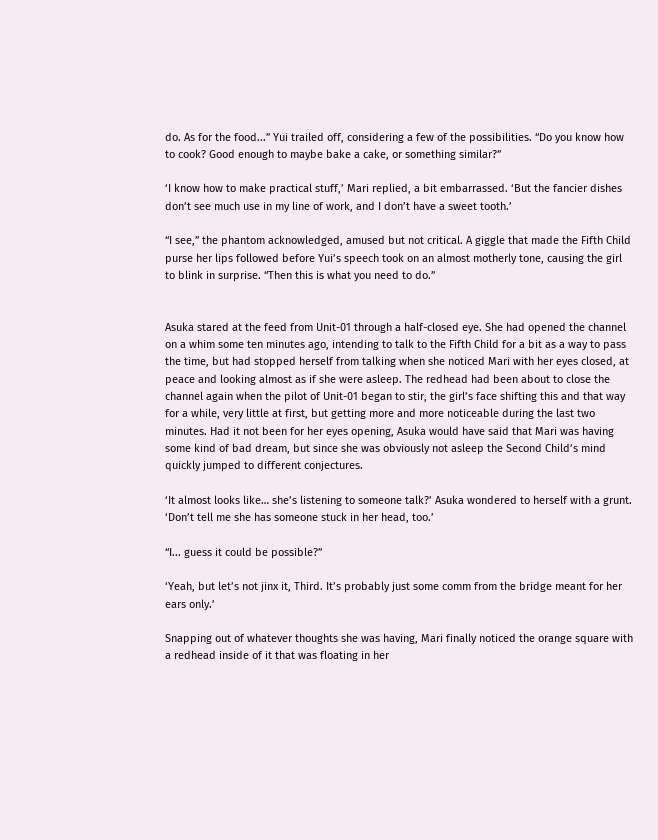do. As for the food...” Yui trailed off, considering a few of the possibilities. “Do you know how to cook? Good enough to maybe bake a cake, or something similar?”

‘I know how to make practical stuff,’ Mari replied, a bit embarrassed. ‘But the fancier dishes don’t see much use in my line of work, and I don’t have a sweet tooth.’

“I see,” the phantom acknowledged, amused but not critical. A giggle that made the Fifth Child purse her lips followed before Yui’s speech took on an almost motherly tone, causing the girl to blink in surprise. “Then this is what you need to do.”


Asuka stared at the feed from Unit-01 through a half-closed eye. She had opened the channel on a whim some ten minutes ago, intending to talk to the Fifth Child for a bit as a way to pass the time, but had stopped herself from talking when she noticed Mari with her eyes closed, at peace and looking almost as if she were asleep. The redhead had been about to close the channel again when the pilot of Unit-01 began to stir, the girl’s face shifting this and that way for a while, very little at first, but getting more and more noticeable during the last two minutes. Had it not been for her eyes opening, Asuka would have said that Mari was having some kind of bad dream, but since she was obviously not asleep the Second Child’s mind quickly jumped to different conjectures.

‘It almost looks like… she’s listening to someone talk?’ Asuka wondered to herself with a grunt. ‘Don’t tell me she has someone stuck in her head, too.’

“I... guess it could be possible?”

‘Yeah, but let’s not jinx it, Third. It’s probably just some comm from the bridge meant for her ears only.’

Snapping out of whatever thoughts she was having, Mari finally noticed the orange square with a redhead inside of it that was floating in her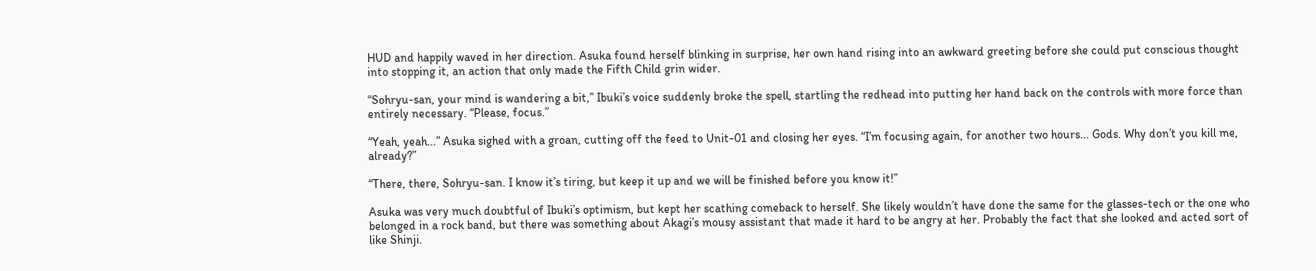HUD and happily waved in her direction. Asuka found herself blinking in surprise, her own hand rising into an awkward greeting before she could put conscious thought into stopping it, an action that only made the Fifth Child grin wider.

“Sohryu-san, your mind is wandering a bit,” Ibuki’s voice suddenly broke the spell, startling the redhead into putting her hand back on the controls with more force than entirely necessary. “Please, focus.”

“Yeah, yeah...” Asuka sighed with a groan, cutting off the feed to Unit-01 and closing her eyes. “I’m focusing again, for another two hours... Gods. Why don’t you kill me, already?”

“There, there, Sohryu-san. I know it’s tiring, but keep it up and we will be finished before you know it!”

Asuka was very much doubtful of Ibuki’s optimism, but kept her scathing comeback to herself. She likely wouldn’t have done the same for the glasses-tech or the one who belonged in a rock band, but there was something about Akagi’s mousy assistant that made it hard to be angry at her. Probably the fact that she looked and acted sort of like Shinji.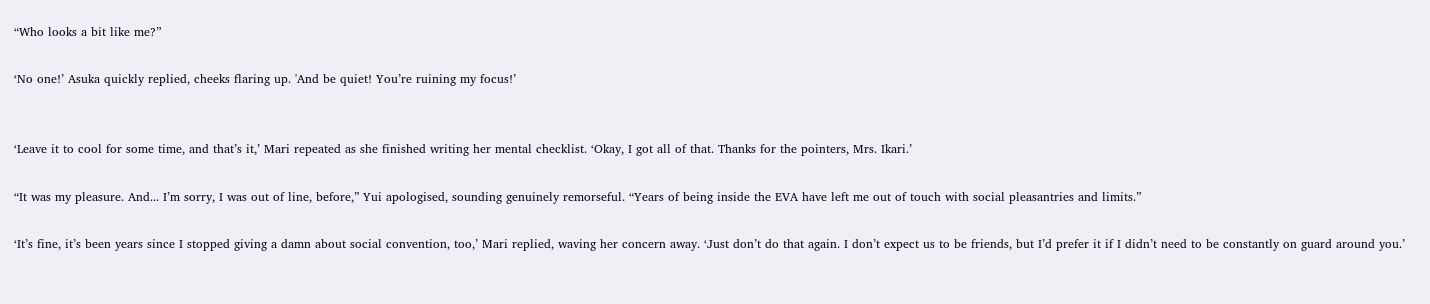“Who looks a bit like me?”

‘No one!’ Asuka quickly replied, cheeks flaring up. 'And be quiet! You’re ruining my focus!’


‘Leave it to cool for some time, and that’s it,’ Mari repeated as she finished writing her mental checklist. ‘Okay, I got all of that. Thanks for the pointers, Mrs. Ikari.’

“It was my pleasure. And... I’m sorry, I was out of line, before,” Yui apologised, sounding genuinely remorseful. “Years of being inside the EVA have left me out of touch with social pleasantries and limits.”

‘It’s fine, it’s been years since I stopped giving a damn about social convention, too,’ Mari replied, waving her concern away. ‘Just don’t do that again. I don’t expect us to be friends, but I’d prefer it if I didn’t need to be constantly on guard around you.’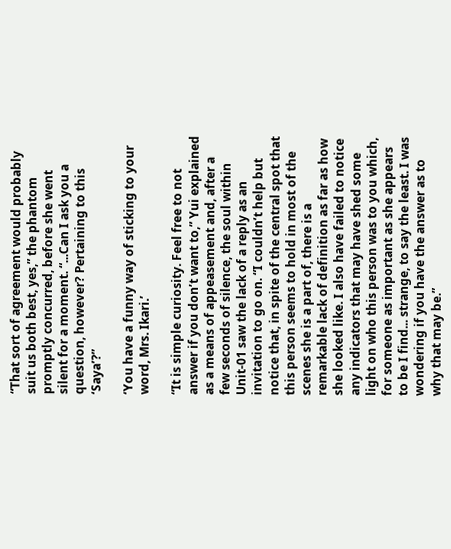“That sort of agreement would probably suit us both best, yes,” the phantom promptly concurred, before she went silent for a moment. “...Can I ask you a question, however? Pertaining to this ‘Saya’?”

‘You have a funny way of sticking to your word, Mrs. Ikari.’

“It is simple curiosity. Feel free to not answer if you don’t want to,” Yui explained as a means of appeasement and, after a few seconds of silence, the soul within Unit-01 saw the lack of a reply as an invitation to go on. “I couldn’t help but notice that, in spite of the central spot that this person seems to hold in most of the scenes she is a part of, there is a remarkable lack of definition as far as how she looked like. I also have failed to notice any indicators that may have shed some light on who this person was to you which, for someone as important as she appears to be I find... strange, to say the least. I was wondering if you have the answer as to why that may be.”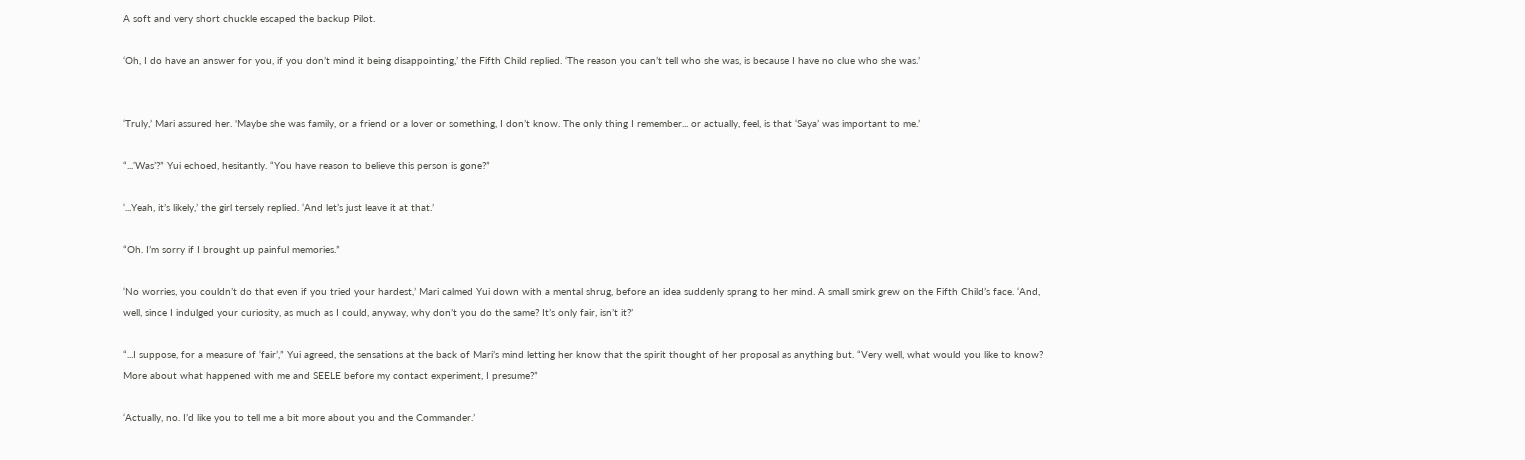A soft and very short chuckle escaped the backup Pilot.

‘Oh, I do have an answer for you, if you don’t mind it being disappointing,’ the Fifth Child replied. ‘The reason you can’t tell who she was, is because I have no clue who she was.’


‘Truly,’ Mari assured her. 'Maybe she was family, or a friend or a lover or something, I don’t know. The only thing I remember... or actually, feel, is that ‘Saya’ was important to me.’

“...‘Was’?” Yui echoed, hesitantly. “You have reason to believe this person is gone?”

‘...Yeah, it’s likely,’ the girl tersely replied. ‘And let’s just leave it at that.’

“Oh. I’m sorry if I brought up painful memories.”

‘No worries, you couldn’t do that even if you tried your hardest,’ Mari calmed Yui down with a mental shrug, before an idea suddenly sprang to her mind. A small smirk grew on the Fifth Child’s face. ‘And, well, since I indulged your curiosity, as much as I could, anyway, why don’t you do the same? It’s only fair, isn’t it?’

“...I suppose, for a measure of ‘fair’,” Yui agreed, the sensations at the back of Mari’s mind letting her know that the spirit thought of her proposal as anything but. “Very well, what would you like to know? More about what happened with me and SEELE before my contact experiment, I presume?”

‘Actually, no. I’d like you to tell me a bit more about you and the Commander.’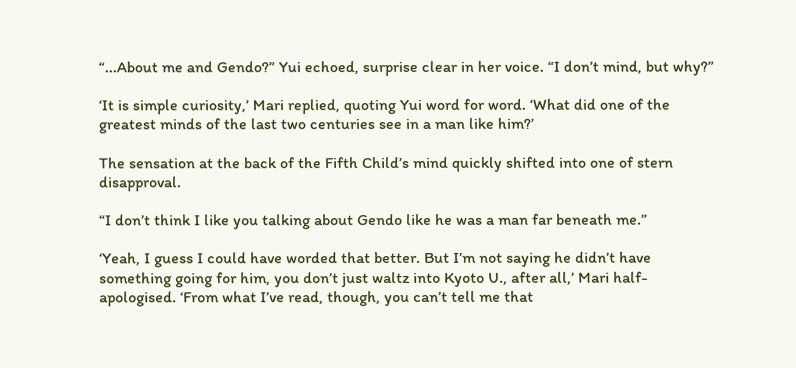“...About me and Gendo?” Yui echoed, surprise clear in her voice. “I don’t mind, but why?”

‘It is simple curiosity,’ Mari replied, quoting Yui word for word. ‘What did one of the greatest minds of the last two centuries see in a man like him?’

The sensation at the back of the Fifth Child’s mind quickly shifted into one of stern disapproval.

“I don’t think I like you talking about Gendo like he was a man far beneath me.”

‘Yeah, I guess I could have worded that better. But I’m not saying he didn’t have something going for him, you don’t just waltz into Kyoto U., after all,’ Mari half-apologised. ‘From what I’ve read, though, you can’t tell me that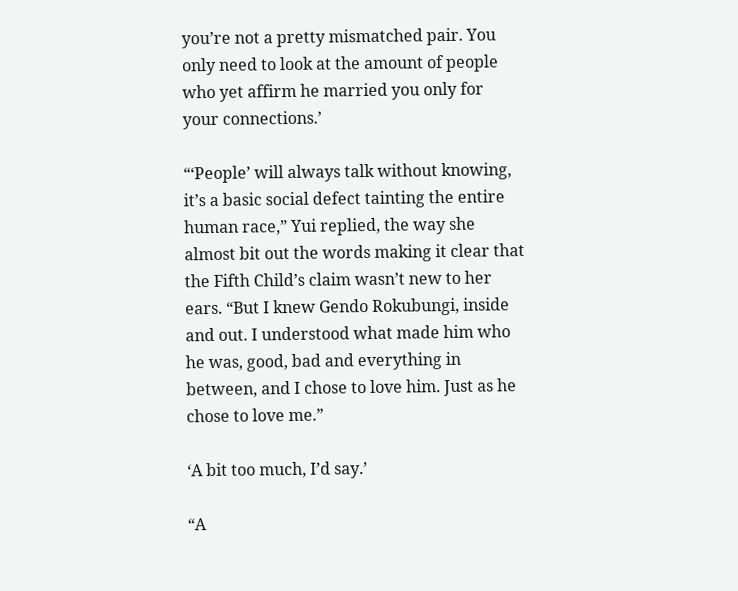you’re not a pretty mismatched pair. You only need to look at the amount of people who yet affirm he married you only for your connections.’

“‘People’ will always talk without knowing, it’s a basic social defect tainting the entire human race,” Yui replied, the way she almost bit out the words making it clear that the Fifth Child’s claim wasn’t new to her ears. “But I knew Gendo Rokubungi, inside and out. I understood what made him who he was, good, bad and everything in between, and I chose to love him. Just as he chose to love me.”

‘A bit too much, I’d say.’

“A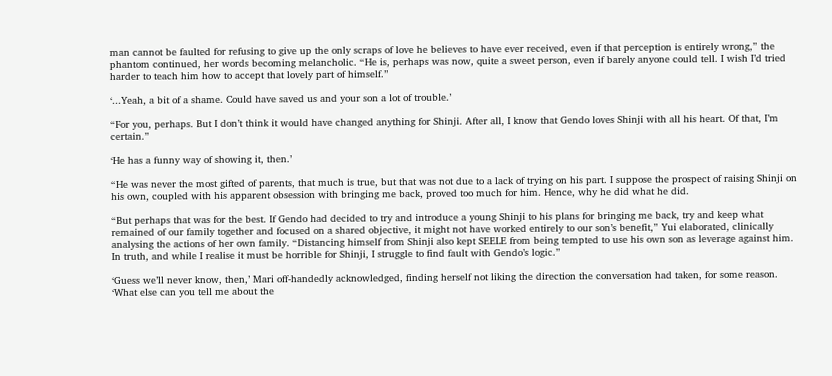man cannot be faulted for refusing to give up the only scraps of love he believes to have ever received, even if that perception is entirely wrong,” the phantom continued, her words becoming melancholic. “He is, perhaps was now, quite a sweet person, even if barely anyone could tell. I wish I’d tried harder to teach him how to accept that lovely part of himself.”

‘...Yeah, a bit of a shame. Could have saved us and your son a lot of trouble.’

“For you, perhaps. But I don’t think it would have changed anything for Shinji. After all, I know that Gendo loves Shinji with all his heart. Of that, I’m certain.”

‘He has a funny way of showing it, then.’

“He was never the most gifted of parents, that much is true, but that was not due to a lack of trying on his part. I suppose the prospect of raising Shinji on his own, coupled with his apparent obsession with bringing me back, proved too much for him. Hence, why he did what he did.

“But perhaps that was for the best. If Gendo had decided to try and introduce a young Shinji to his plans for bringing me back, try and keep what remained of our family together and focused on a shared objective, it might not have worked entirely to our son’s benefit,” Yui elaborated, clinically analysing the actions of her own family. “Distancing himself from Shinji also kept SEELE from being tempted to use his own son as leverage against him. In truth, and while I realise it must be horrible for Shinji, I struggle to find fault with Gendo’s logic.”

‘Guess we’ll never know, then,’ Mari off-handedly acknowledged, finding herself not liking the direction the conversation had taken, for some reason. ‘What else can you tell me about the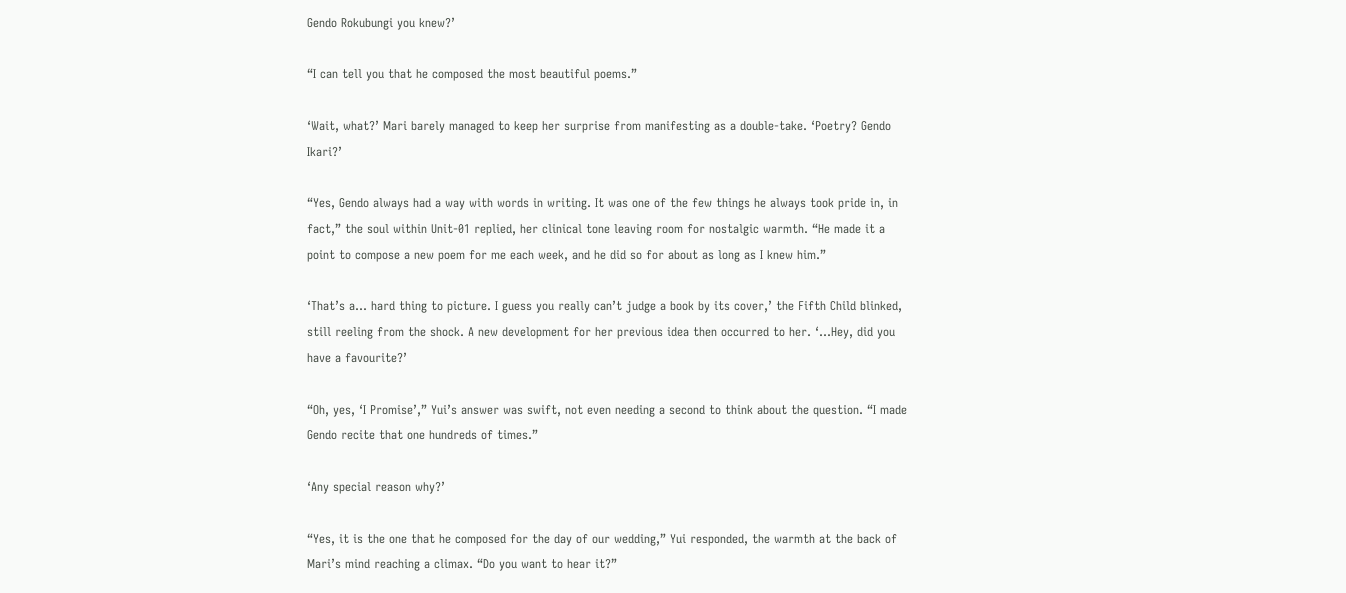Gendo Rokubungi you knew?’

“I can tell you that he composed the most beautiful poems.”

‘Wait, what?’ Mari barely managed to keep her surprise from manifesting as a double-take. ‘Poetry? Gendo Ikari?’

“Yes, Gendo always had a way with words in writing. It was one of the few things he always took pride in, in fact,” the soul within Unit-01 replied, her clinical tone leaving room for nostalgic warmth. “He made it a point to compose a new poem for me each week, and he did so for about as long as I knew him.”

‘That’s a... hard thing to picture. I guess you really can’t judge a book by its cover,’ the Fifth Child blinked, still reeling from the shock. A new development for her previous idea then occurred to her. ‘...Hey, did you have a favourite?’

“Oh, yes, ‘I Promise’,” Yui’s answer was swift, not even needing a second to think about the question. “I made Gendo recite that one hundreds of times.”

‘Any special reason why?’

“Yes, it is the one that he composed for the day of our wedding,” Yui responded, the warmth at the back of Mari’s mind reaching a climax. “Do you want to hear it?”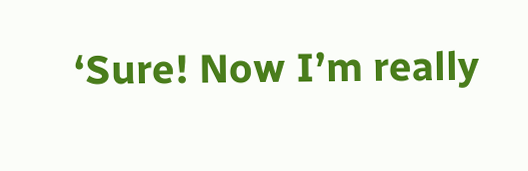‘Sure! Now I’m really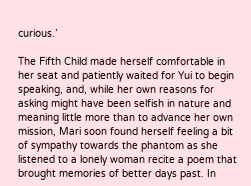curious.’

The Fifth Child made herself comfortable in her seat and patiently waited for Yui to begin speaking, and, while her own reasons for asking might have been selfish in nature and meaning little more than to advance her own mission, Mari soon found herself feeling a bit of sympathy towards the phantom as she listened to a lonely woman recite a poem that brought memories of better days past. In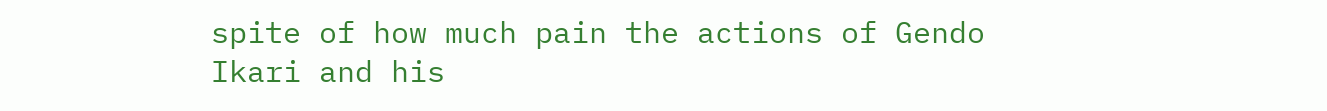spite of how much pain the actions of Gendo Ikari and his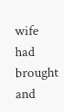wife had brought and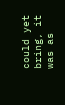could yet bring, it was as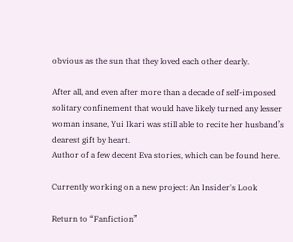obvious as the sun that they loved each other dearly.

After all, and even after more than a decade of self-imposed solitary confinement that would have likely turned any lesser woman insane, Yui Ikari was still able to recite her husband’s dearest gift by heart.
Author of a few decent Eva stories, which can be found here.

Currently working on a new project: An Insider's Look

Return to “Fanfiction”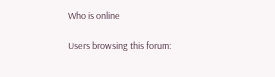Who is online

Users browsing this forum: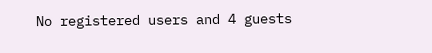No registered users and 4 guests